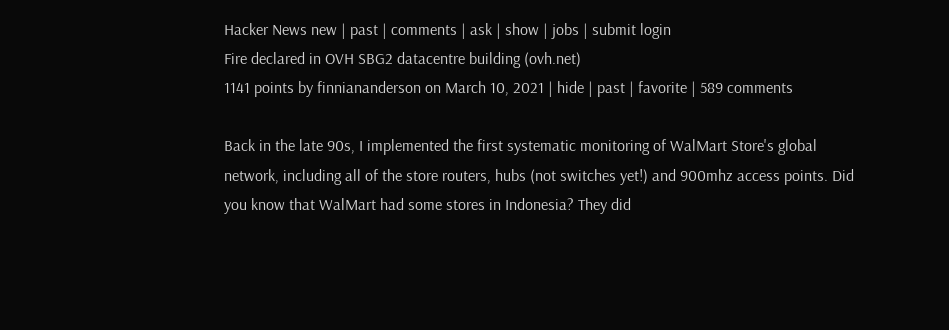Hacker News new | past | comments | ask | show | jobs | submit login
Fire declared in OVH SBG2 datacentre building (ovh.net)
1141 points by finniananderson on March 10, 2021 | hide | past | favorite | 589 comments

Back in the late 90s, I implemented the first systematic monitoring of WalMart Store's global network, including all of the store routers, hubs (not switches yet!) and 900mhz access points. Did you know that WalMart had some stores in Indonesia? They did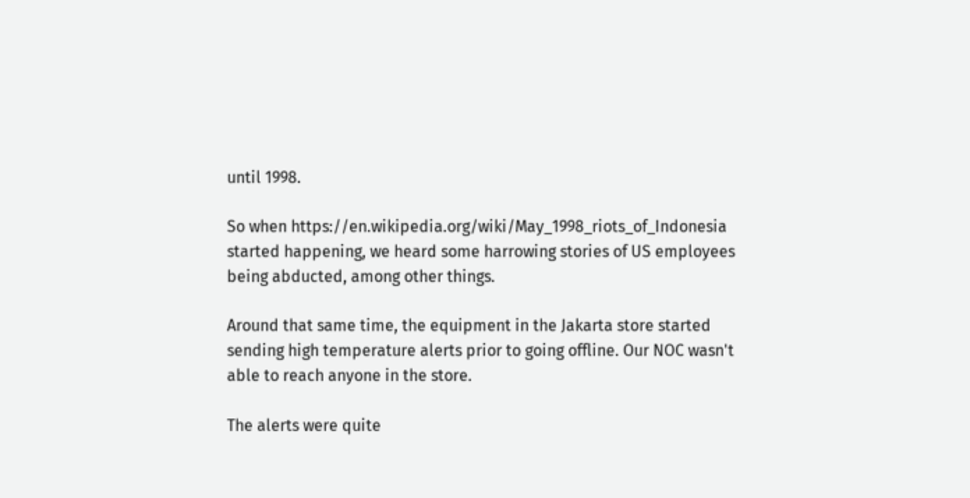until 1998.

So when https://en.wikipedia.org/wiki/May_1998_riots_of_Indonesia started happening, we heard some harrowing stories of US employees being abducted, among other things.

Around that same time, the equipment in the Jakarta store started sending high temperature alerts prior to going offline. Our NOC wasn't able to reach anyone in the store.

The alerts were quite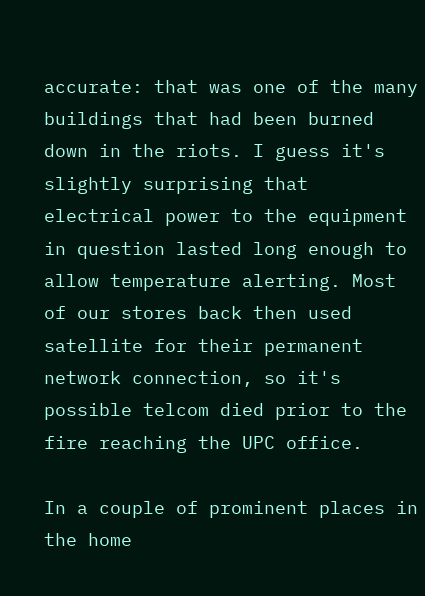accurate: that was one of the many buildings that had been burned down in the riots. I guess it's slightly surprising that electrical power to the equipment in question lasted long enough to allow temperature alerting. Most of our stores back then used satellite for their permanent network connection, so it's possible telcom died prior to the fire reaching the UPC office.

In a couple of prominent places in the home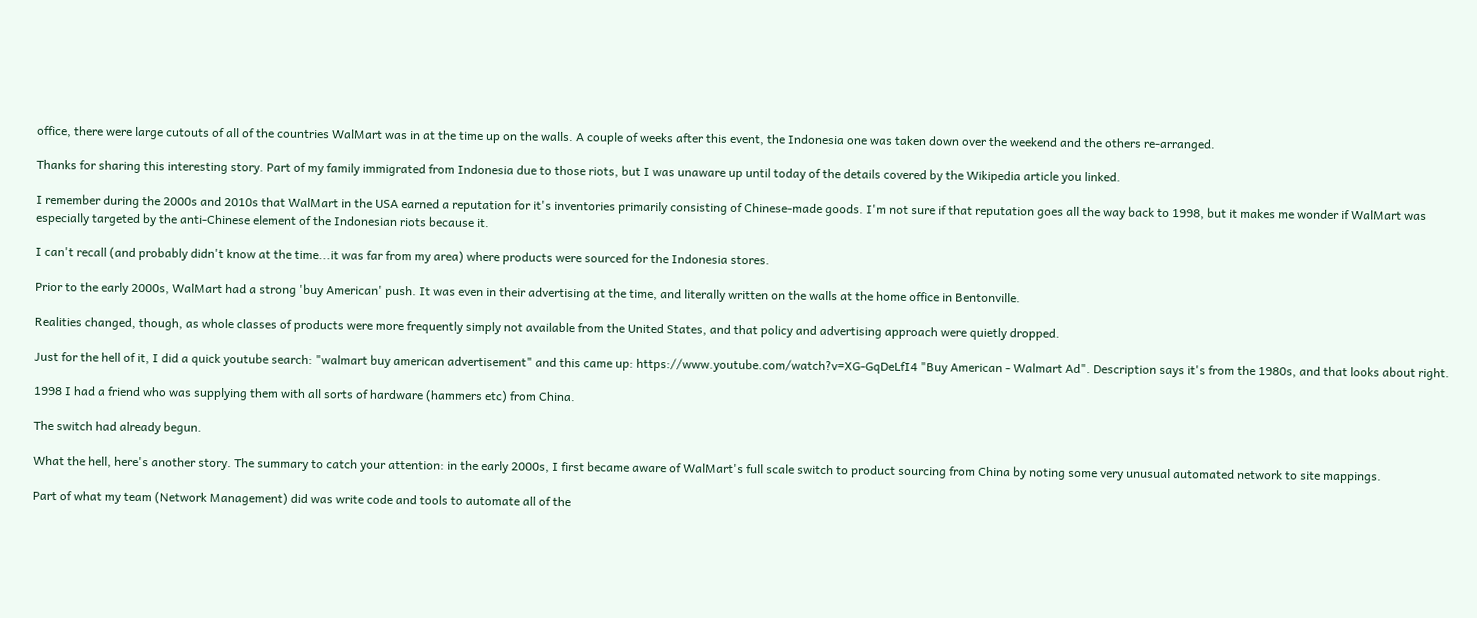office, there were large cutouts of all of the countries WalMart was in at the time up on the walls. A couple of weeks after this event, the Indonesia one was taken down over the weekend and the others re-arranged.

Thanks for sharing this interesting story. Part of my family immigrated from Indonesia due to those riots, but I was unaware up until today of the details covered by the Wikipedia article you linked.

I remember during the 2000s and 2010s that WalMart in the USA earned a reputation for it's inventories primarily consisting of Chinese-made goods. I'm not sure if that reputation goes all the way back to 1998, but it makes me wonder if WalMart was especially targeted by the anti-Chinese element of the Indonesian riots because it.

I can't recall (and probably didn't know at the time...it was far from my area) where products were sourced for the Indonesia stores.

Prior to the early 2000s, WalMart had a strong 'buy American' push. It was even in their advertising at the time, and literally written on the walls at the home office in Bentonville.

Realities changed, though, as whole classes of products were more frequently simply not available from the United States, and that policy and advertising approach were quietly dropped.

Just for the hell of it, I did a quick youtube search: "walmart buy american advertisement" and this came up: https://www.youtube.com/watch?v=XG-GqDeLfI4 "Buy American - Walmart Ad". Description says it's from the 1980s, and that looks about right.

1998 I had a friend who was supplying them with all sorts of hardware (hammers etc) from China.

The switch had already begun.

What the hell, here's another story. The summary to catch your attention: in the early 2000s, I first became aware of WalMart's full scale switch to product sourcing from China by noting some very unusual automated network to site mappings.

Part of what my team (Network Management) did was write code and tools to automate all of the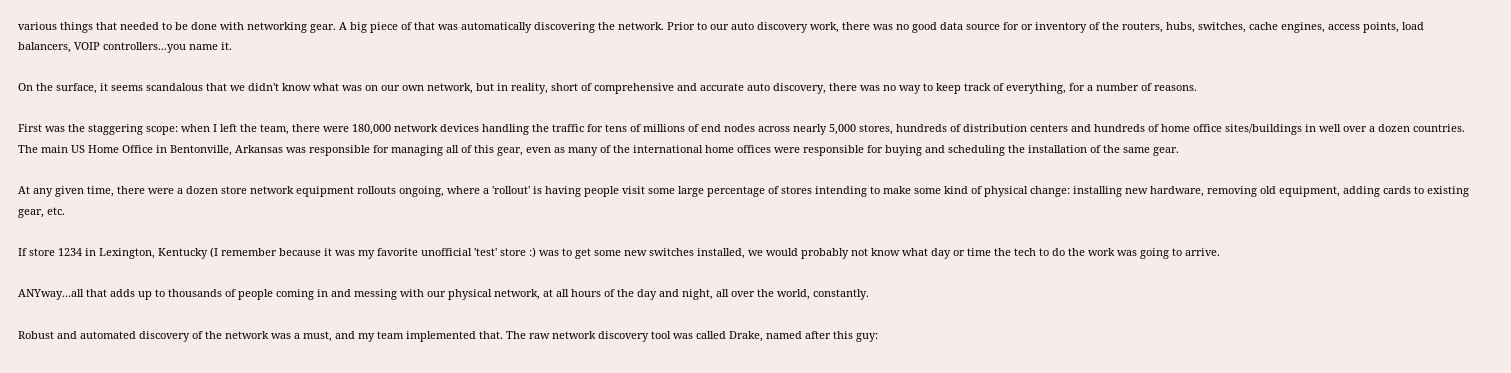various things that needed to be done with networking gear. A big piece of that was automatically discovering the network. Prior to our auto discovery work, there was no good data source for or inventory of the routers, hubs, switches, cache engines, access points, load balancers, VOIP controllers...you name it.

On the surface, it seems scandalous that we didn't know what was on our own network, but in reality, short of comprehensive and accurate auto discovery, there was no way to keep track of everything, for a number of reasons.

First was the staggering scope: when I left the team, there were 180,000 network devices handling the traffic for tens of millions of end nodes across nearly 5,000 stores, hundreds of distribution centers and hundreds of home office sites/buildings in well over a dozen countries. The main US Home Office in Bentonville, Arkansas was responsible for managing all of this gear, even as many of the international home offices were responsible for buying and scheduling the installation of the same gear.

At any given time, there were a dozen store network equipment rollouts ongoing, where a 'rollout' is having people visit some large percentage of stores intending to make some kind of physical change: installing new hardware, removing old equipment, adding cards to existing gear, etc.

If store 1234 in Lexington, Kentucky (I remember because it was my favorite unofficial 'test' store :) was to get some new switches installed, we would probably not know what day or time the tech to do the work was going to arrive.

ANYway...all that adds up to thousands of people coming in and messing with our physical network, at all hours of the day and night, all over the world, constantly.

Robust and automated discovery of the network was a must, and my team implemented that. The raw network discovery tool was called Drake, named after this guy: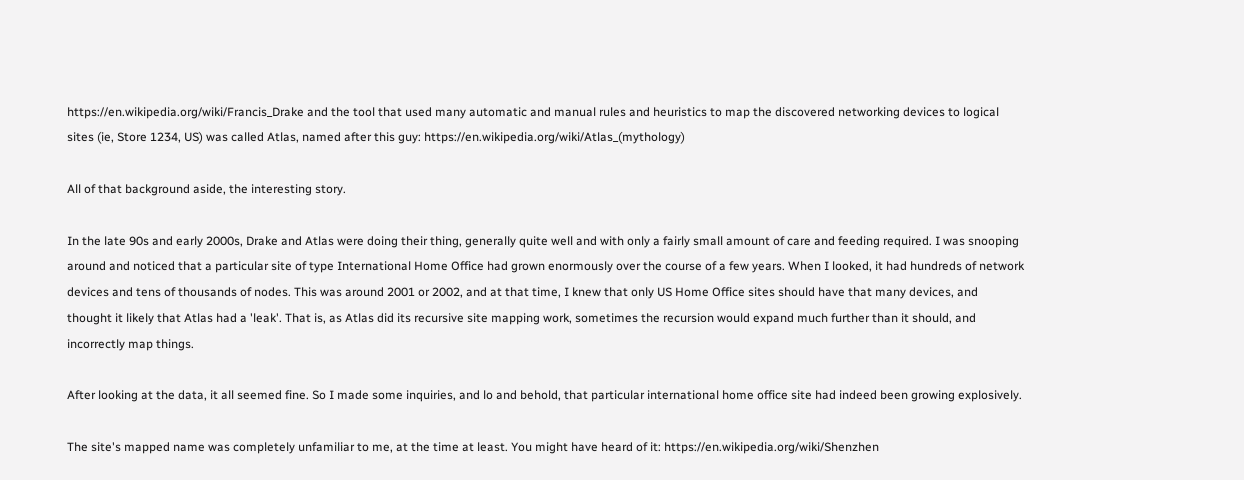https://en.wikipedia.org/wiki/Francis_Drake and the tool that used many automatic and manual rules and heuristics to map the discovered networking devices to logical sites (ie, Store 1234, US) was called Atlas, named after this guy: https://en.wikipedia.org/wiki/Atlas_(mythology)

All of that background aside, the interesting story.

In the late 90s and early 2000s, Drake and Atlas were doing their thing, generally quite well and with only a fairly small amount of care and feeding required. I was snooping around and noticed that a particular site of type International Home Office had grown enormously over the course of a few years. When I looked, it had hundreds of network devices and tens of thousands of nodes. This was around 2001 or 2002, and at that time, I knew that only US Home Office sites should have that many devices, and thought it likely that Atlas had a 'leak'. That is, as Atlas did its recursive site mapping work, sometimes the recursion would expand much further than it should, and incorrectly map things.

After looking at the data, it all seemed fine. So I made some inquiries, and lo and behold, that particular international home office site had indeed been growing explosively.

The site's mapped name was completely unfamiliar to me, at the time at least. You might have heard of it: https://en.wikipedia.org/wiki/Shenzhen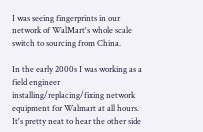I was seeing fingerprints in our network of WalMart's whole scale switch to sourcing from China.

In the early 2000s I was working as a field engineer installing/replacing/fixing network equipment for Walmart at all hours. It's pretty neat to hear the other side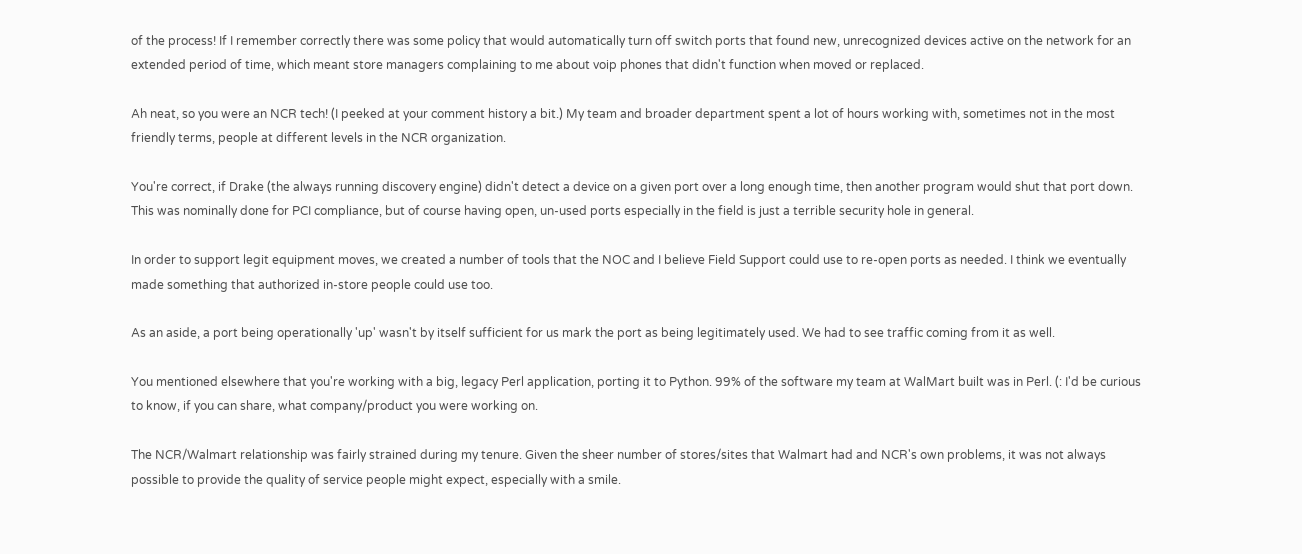of the process! If I remember correctly there was some policy that would automatically turn off switch ports that found new, unrecognized devices active on the network for an extended period of time, which meant store managers complaining to me about voip phones that didn't function when moved or replaced.

Ah neat, so you were an NCR tech! (I peeked at your comment history a bit.) My team and broader department spent a lot of hours working with, sometimes not in the most friendly terms, people at different levels in the NCR organization.

You're correct, if Drake (the always running discovery engine) didn't detect a device on a given port over a long enough time, then another program would shut that port down. This was nominally done for PCI compliance, but of course having open, un-used ports especially in the field is just a terrible security hole in general.

In order to support legit equipment moves, we created a number of tools that the NOC and I believe Field Support could use to re-open ports as needed. I think we eventually made something that authorized in-store people could use too.

As an aside, a port being operationally 'up' wasn't by itself sufficient for us mark the port as being legitimately used. We had to see traffic coming from it as well.

You mentioned elsewhere that you're working with a big, legacy Perl application, porting it to Python. 99% of the software my team at WalMart built was in Perl. (: I'd be curious to know, if you can share, what company/product you were working on.

The NCR/Walmart relationship was fairly strained during my tenure. Given the sheer number of stores/sites that Walmart had and NCR's own problems, it was not always possible to provide the quality of service people might expect, especially with a smile.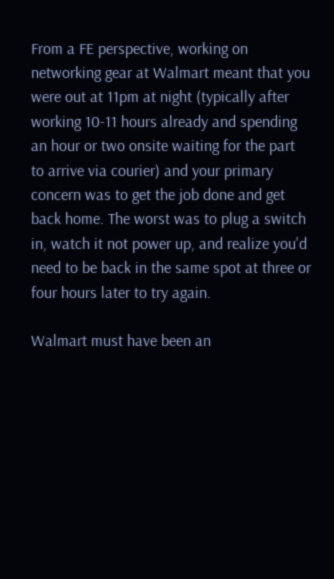From a FE perspective, working on networking gear at Walmart meant that you were out at 11pm at night (typically after working 10-11 hours already and spending an hour or two onsite waiting for the part to arrive via courier) and your primary concern was to get the job done and get back home. The worst was to plug a switch in, watch it not power up, and realize you'd need to be back in the same spot at three or four hours later to try again.

Walmart must have been an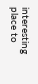interesting place to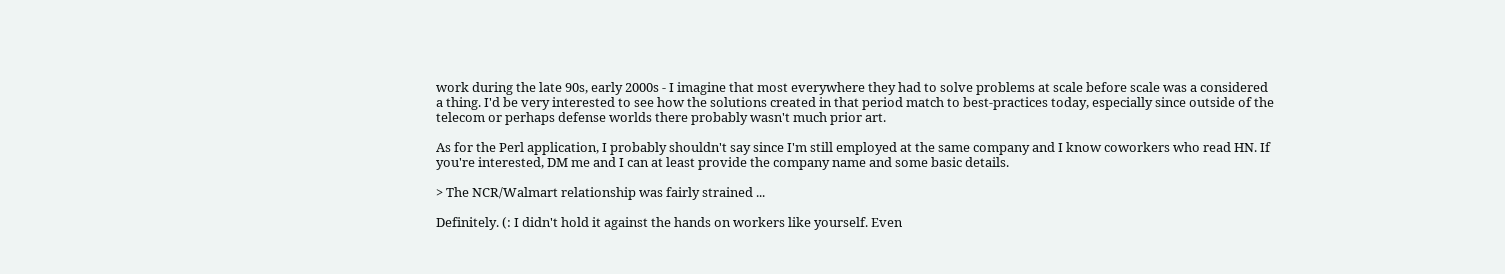work during the late 90s, early 2000s - I imagine that most everywhere they had to solve problems at scale before scale was a considered a thing. I'd be very interested to see how the solutions created in that period match to best-practices today, especially since outside of the telecom or perhaps defense worlds there probably wasn't much prior art.

As for the Perl application, I probably shouldn't say since I'm still employed at the same company and I know coworkers who read HN. If you're interested, DM me and I can at least provide the company name and some basic details.

> The NCR/Walmart relationship was fairly strained ...

Definitely. (: I didn't hold it against the hands on workers like yourself. Even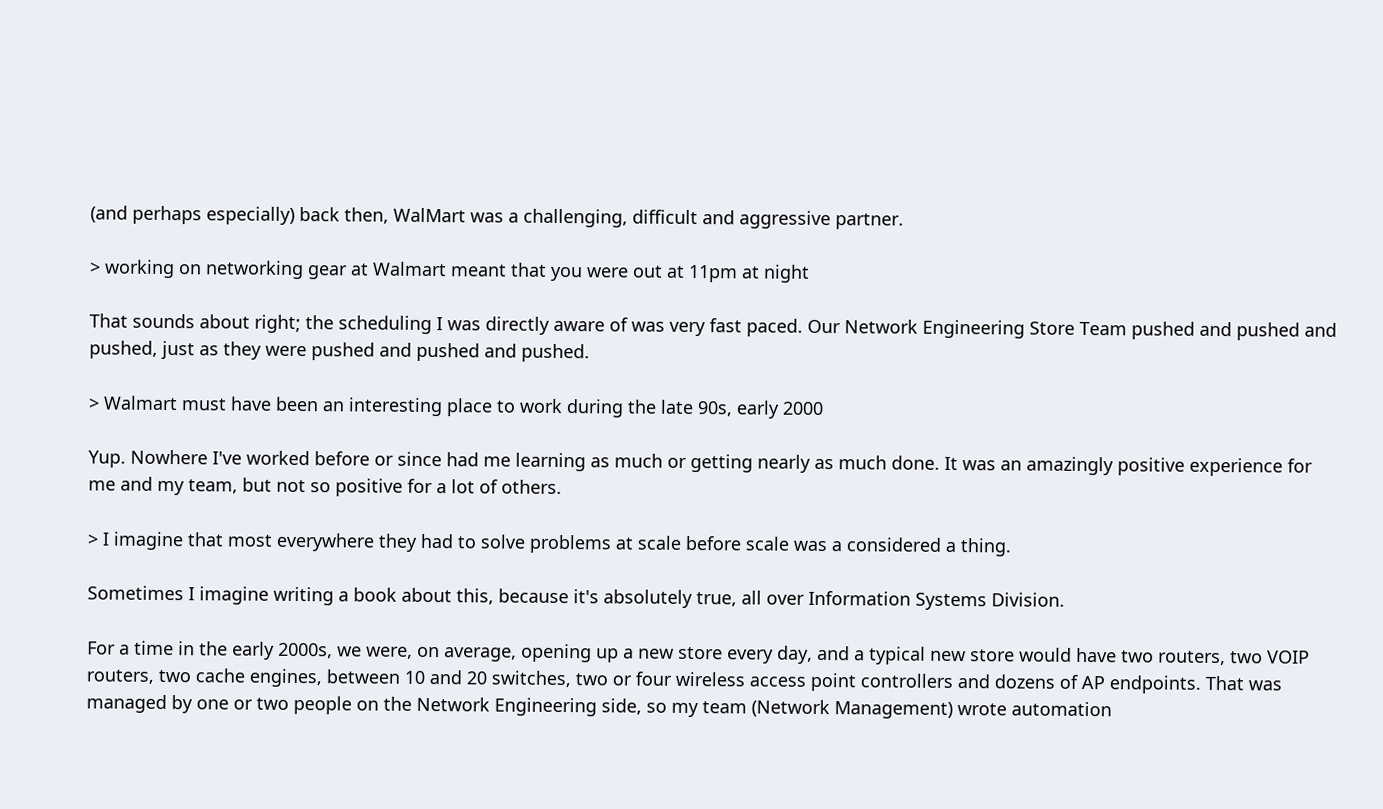(and perhaps especially) back then, WalMart was a challenging, difficult and aggressive partner.

> working on networking gear at Walmart meant that you were out at 11pm at night

That sounds about right; the scheduling I was directly aware of was very fast paced. Our Network Engineering Store Team pushed and pushed and pushed, just as they were pushed and pushed and pushed.

> Walmart must have been an interesting place to work during the late 90s, early 2000

Yup. Nowhere I've worked before or since had me learning as much or getting nearly as much done. It was an amazingly positive experience for me and my team, but not so positive for a lot of others.

> I imagine that most everywhere they had to solve problems at scale before scale was a considered a thing.

Sometimes I imagine writing a book about this, because it's absolutely true, all over Information Systems Division.

For a time in the early 2000s, we were, on average, opening up a new store every day, and a typical new store would have two routers, two VOIP routers, two cache engines, between 10 and 20 switches, two or four wireless access point controllers and dozens of AP endpoints. That was managed by one or two people on the Network Engineering side, so my team (Network Management) wrote automation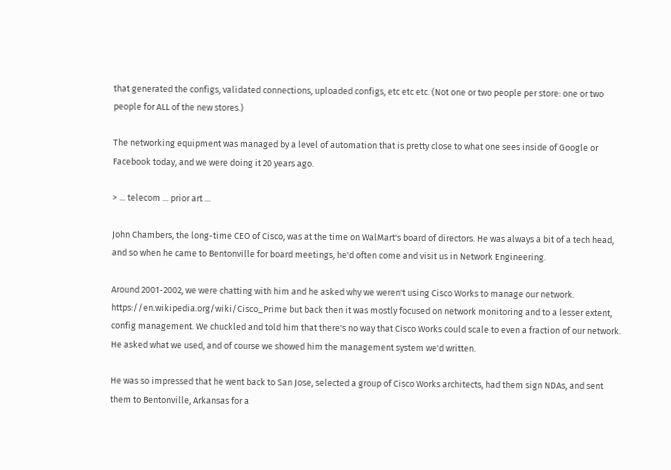that generated the configs, validated connections, uploaded configs, etc etc etc. (Not one or two people per store: one or two people for ALL of the new stores.)

The networking equipment was managed by a level of automation that is pretty close to what one sees inside of Google or Facebook today, and we were doing it 20 years ago.

> ... telecom ... prior art ...

John Chambers, the long-time CEO of Cisco, was at the time on WalMart's board of directors. He was always a bit of a tech head, and so when he came to Bentonville for board meetings, he'd often come and visit us in Network Engineering.

Around 2001-2002, we were chatting with him and he asked why we weren't using Cisco Works to manage our network. https://en.wikipedia.org/wiki/Cisco_Prime but back then it was mostly focused on network monitoring and to a lesser extent, config management. We chuckled and told him that there's no way that Cisco Works could scale to even a fraction of our network. He asked what we used, and of course we showed him the management system we'd written.

He was so impressed that he went back to San Jose, selected a group of Cisco Works architects, had them sign NDAs, and sent them to Bentonville, Arkansas for a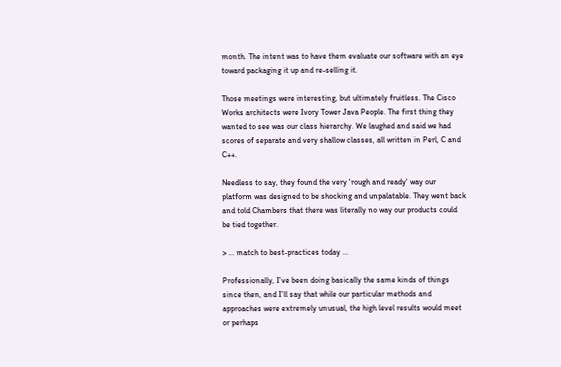month. The intent was to have them evaluate our software with an eye toward packaging it up and re-selling it.

Those meetings were interesting, but ultimately fruitless. The Cisco Works architects were Ivory Tower Java People. The first thing they wanted to see was our class hierarchy. We laughed and said we had scores of separate and very shallow classes, all written in Perl, C and C++.

Needless to say, they found the very 'rough and ready' way our platform was designed to be shocking and unpalatable. They went back and told Chambers that there was literally no way our products could be tied together.

> ... match to best-practices today ...

Professionally, I've been doing basically the same kinds of things since then, and I'll say that while our particular methods and approaches were extremely unusual, the high level results would meet or perhaps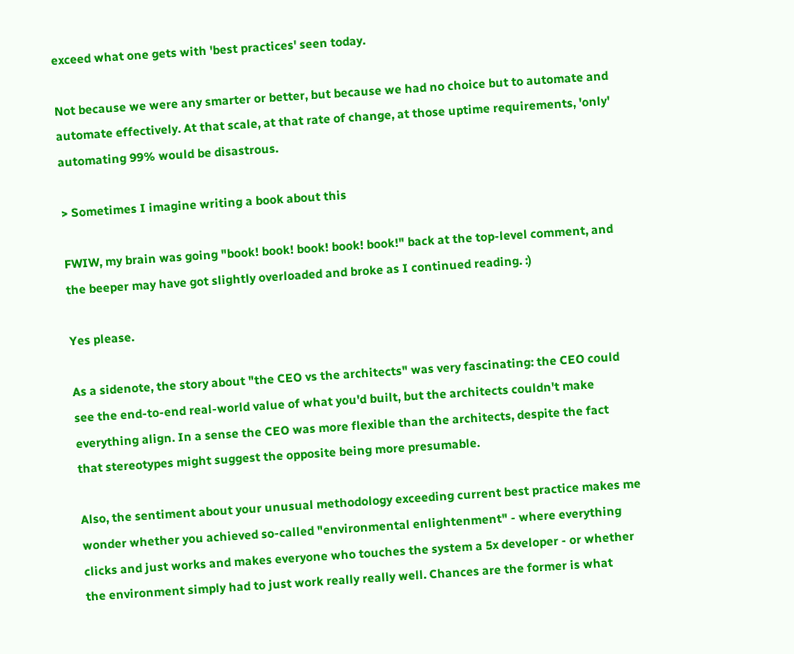exceed what one gets with 'best practices' seen today.

Not because we were any smarter or better, but because we had no choice but to automate and automate effectively. At that scale, at that rate of change, at those uptime requirements, 'only' automating 99% would be disastrous.

> Sometimes I imagine writing a book about this

FWIW, my brain was going "book! book! book! book! book!" back at the top-level comment, and the beeper may have got slightly overloaded and broke as I continued reading. :)

Yes please.

As a sidenote, the story about "the CEO vs the architects" was very fascinating: the CEO could see the end-to-end real-world value of what you'd built, but the architects couldn't make everything align. In a sense the CEO was more flexible than the architects, despite the fact that stereotypes might suggest the opposite being more presumable.

Also, the sentiment about your unusual methodology exceeding current best practice makes me wonder whether you achieved so-called "environmental enlightenment" - where everything clicks and just works and makes everyone who touches the system a 5x developer - or whether the environment simply had to just work really really well. Chances are the former is what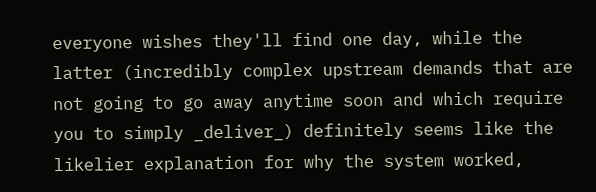everyone wishes they'll find one day, while the latter (incredibly complex upstream demands that are not going to go away anytime soon and which require you to simply _deliver_) definitely seems like the likelier explanation for why the system worked,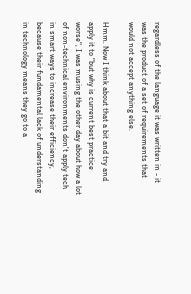regardless of the language it was written in - it was the product of a set of requirements that would not accept anything else.

Hmm. Now I think about that a bit and try and apply it to "but why is current best practice worse", I was musing the other day about how a lot of non-technical environments don't apply tech in smart ways to increase their efficiency, because their fundamental lack of understanding in technology means they go to a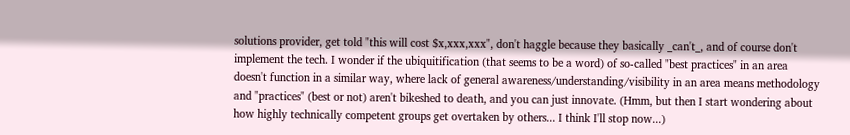solutions provider, get told "this will cost $x,xxx,xxx", don't haggle because they basically _can't_, and of course don't implement the tech. I wonder if the ubiquitification (that seems to be a word) of so-called "best practices" in an area doesn't function in a similar way, where lack of general awareness/understanding/visibility in an area means methodology and "practices" (best or not) aren't bikeshed to death, and you can just innovate. (Hmm, but then I start wondering about how highly technically competent groups get overtaken by others... I think I'll stop now...)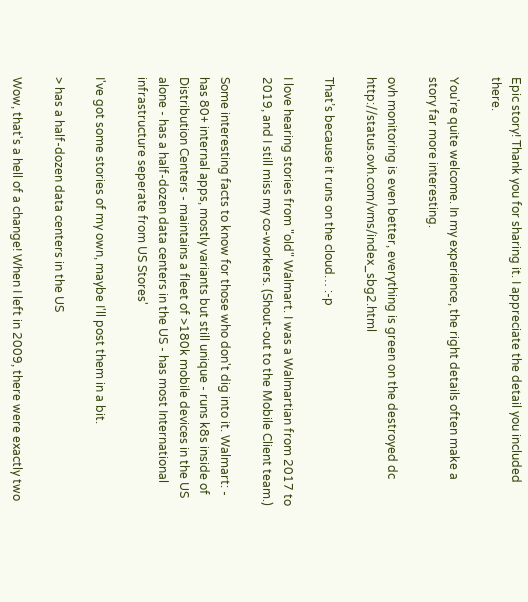Epic story! Thank you for sharing it. I appreciate the detail you included there.

You're quite welcome. In my experience, the right details often make a story far more interesting.

ovh monitoring is even better, everything is green on the destroyed dc http://status.ovh.com/vms/index_sbg2.html

That’s because it runs on the cloud… :-p

I love hearing stories from "old" Walmart. I was a Walmartian from 2017 to 2019, and I still miss my co-workers. (Shout-out to the Mobile Client team.)

Some interesting facts to know for those who don't dig into it. Walmart: - has 80+ internal apps, mostly variants but still unique - runs k8s inside of Distribution Centers - maintains a fleet of >180k mobile devices in the US alone - has a half-dozen data centers in the US - has most International infrastructure seperate from US Stores'

I've got some stories of my own, maybe I'll post them in a bit.

> has a half-dozen data centers in the US

Wow, that's a hell of a change! When I left in 2009, there were exactly two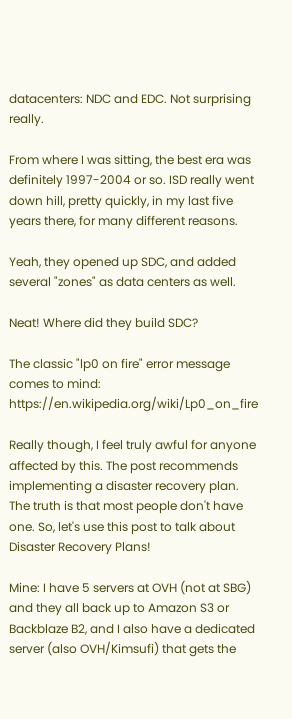datacenters: NDC and EDC. Not surprising really.

From where I was sitting, the best era was definitely 1997-2004 or so. ISD really went down hill, pretty quickly, in my last five years there, for many different reasons.

Yeah, they opened up SDC, and added several "zones" as data centers as well.

Neat! Where did they build SDC?

The classic "lp0 on fire" error message comes to mind: https://en.wikipedia.org/wiki/Lp0_on_fire

Really though, I feel truly awful for anyone affected by this. The post recommends implementing a disaster recovery plan. The truth is that most people don't have one. So, let's use this post to talk about Disaster Recovery Plans!

Mine: I have 5 servers at OVH (not at SBG) and they all back up to Amazon S3 or Backblaze B2, and I also have a dedicated server (also OVH/Kimsufi) that gets the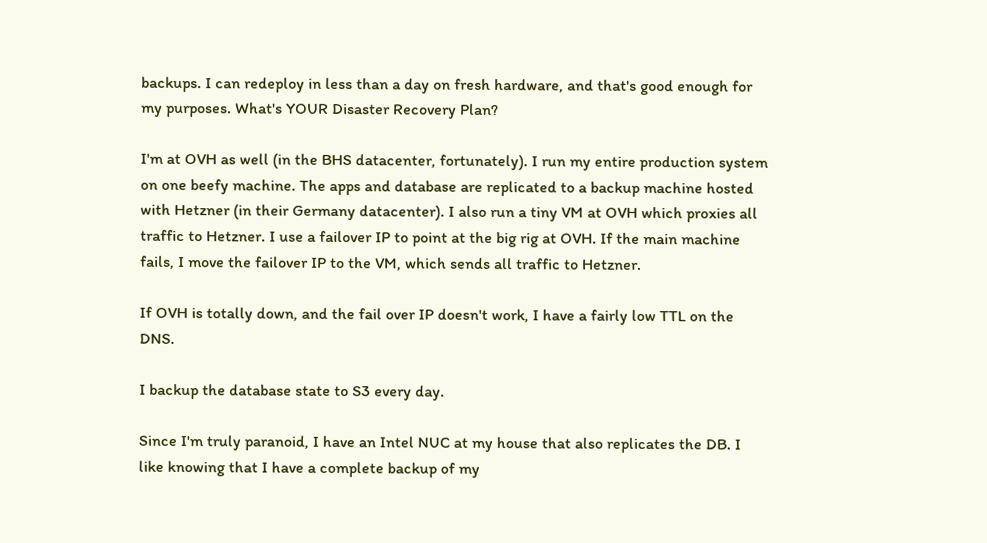backups. I can redeploy in less than a day on fresh hardware, and that's good enough for my purposes. What's YOUR Disaster Recovery Plan?

I'm at OVH as well (in the BHS datacenter, fortunately). I run my entire production system on one beefy machine. The apps and database are replicated to a backup machine hosted with Hetzner (in their Germany datacenter). I also run a tiny VM at OVH which proxies all traffic to Hetzner. I use a failover IP to point at the big rig at OVH. If the main machine fails, I move the failover IP to the VM, which sends all traffic to Hetzner.

If OVH is totally down, and the fail over IP doesn't work, I have a fairly low TTL on the DNS.

I backup the database state to S3 every day.

Since I'm truly paranoid, I have an Intel NUC at my house that also replicates the DB. I like knowing that I have a complete backup of my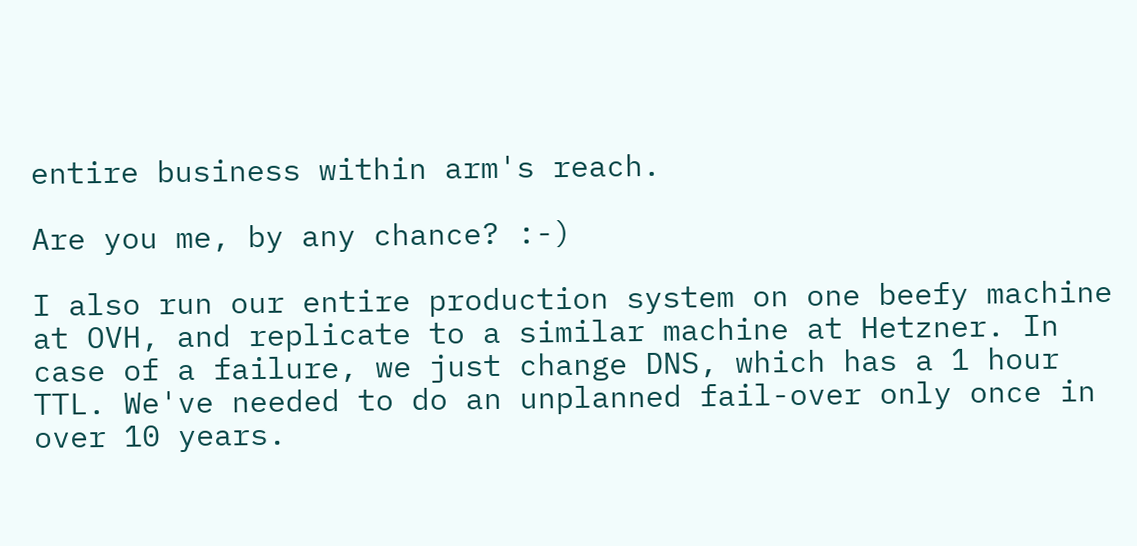entire business within arm's reach.

Are you me, by any chance? :-)

I also run our entire production system on one beefy machine at OVH, and replicate to a similar machine at Hetzner. In case of a failure, we just change DNS, which has a 1 hour TTL. We've needed to do an unplanned fail-over only once in over 10 years.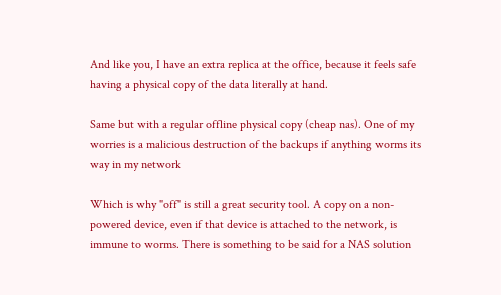And like you, I have an extra replica at the office, because it feels safe having a physical copy of the data literally at hand.

Same but with a regular offline physical copy (cheap nas). One of my worries is a malicious destruction of the backups if anything worms its way in my network

Which is why "off" is still a great security tool. A copy on a non-powered device, even if that device is attached to the network, is immune to worms. There is something to be said for a NAS solution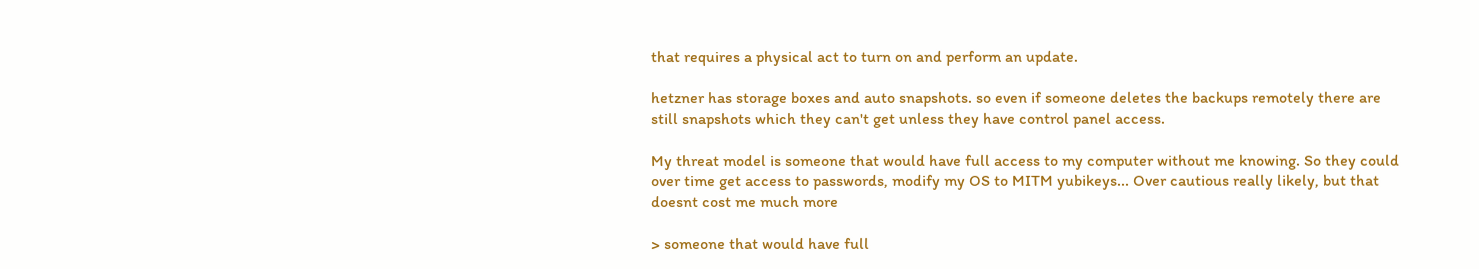that requires a physical act to turn on and perform an update.

hetzner has storage boxes and auto snapshots. so even if someone deletes the backups remotely there are still snapshots which they can't get unless they have control panel access.

My threat model is someone that would have full access to my computer without me knowing. So they could over time get access to passwords, modify my OS to MITM yubikeys... Over cautious really likely, but that doesnt cost me much more

> someone that would have full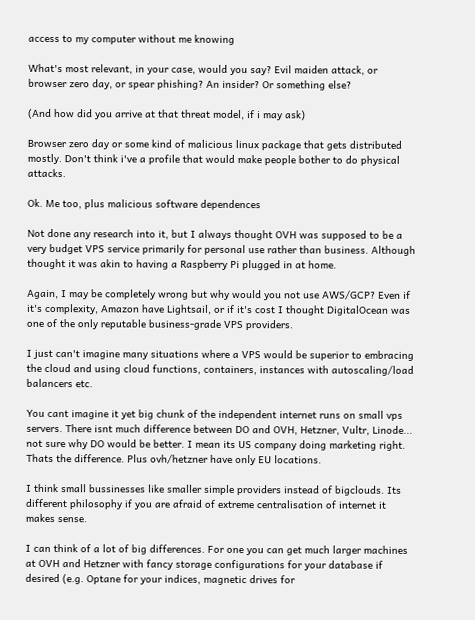access to my computer without me knowing

What's most relevant, in your case, would you say? Evil maiden attack, or browser zero day, or spear phishing? An insider? Or something else?

(And how did you arrive at that threat model, if i may ask)

Browser zero day or some kind of malicious linux package that gets distributed mostly. Don't think i've a profile that would make people bother to do physical attacks.

Ok. Me too, plus malicious software dependences

Not done any research into it, but I always thought OVH was supposed to be a very budget VPS service primarily for personal use rather than business. Although thought it was akin to having a Raspberry Pi plugged in at home.

Again, I may be completely wrong but why would you not use AWS/GCP? Even if it's complexity, Amazon have Lightsail, or if it's cost I thought DigitalOcean was one of the only reputable business-grade VPS providers.

I just can't imagine many situations where a VPS would be superior to embracing the cloud and using cloud functions, containers, instances with autoscaling/load balancers etc.

You cant imagine it yet big chunk of the independent internet runs on small vps servers. There isnt much difference between DO and OVH, Hetzner, Vultr, Linode... not sure why DO would be better. I mean its US company doing marketing right. Thats the difference. Plus ovh/hetzner have only EU locations.

I think small bussinesses like smaller simple providers instead of bigclouds. Its different philosophy if you are afraid of extreme centralisation of internet it makes sense.

I can think of a lot of big differences. For one you can get much larger machines at OVH and Hetzner with fancy storage configurations for your database if desired (e.g. Optane for your indices, magnetic drives for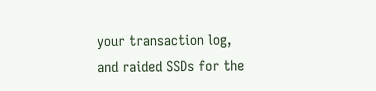your transaction log, and raided SSDs for the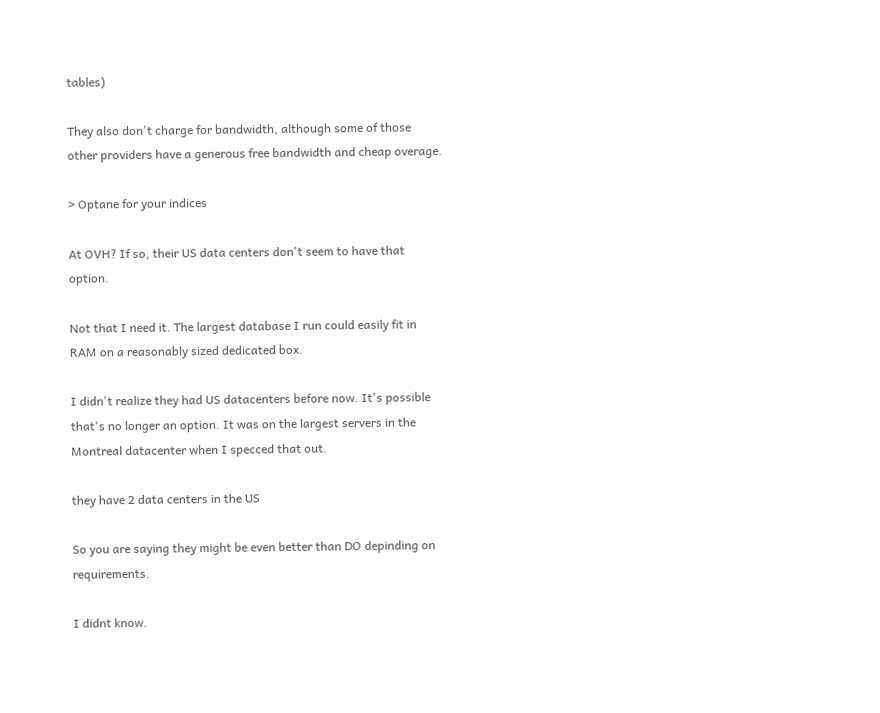tables)

They also don't charge for bandwidth, although some of those other providers have a generous free bandwidth and cheap overage.

> Optane for your indices

At OVH? If so, their US data centers don't seem to have that option.

Not that I need it. The largest database I run could easily fit in RAM on a reasonably sized dedicated box.

I didn't realize they had US datacenters before now. It's possible that's no longer an option. It was on the largest servers in the Montreal datacenter when I specced that out.

they have 2 data centers in the US

So you are saying they might be even better than DO depinding on requirements.

I didnt know.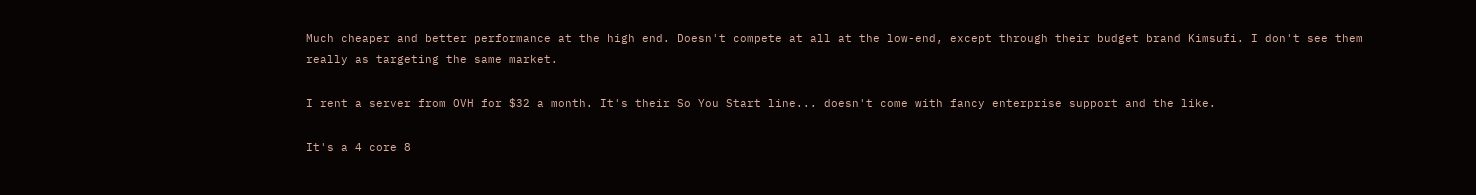Much cheaper and better performance at the high end. Doesn't compete at all at the low-end, except through their budget brand Kimsufi. I don't see them really as targeting the same market.

I rent a server from OVH for $32 a month. It's their So You Start line... doesn't come with fancy enterprise support and the like.

It's a 4 core 8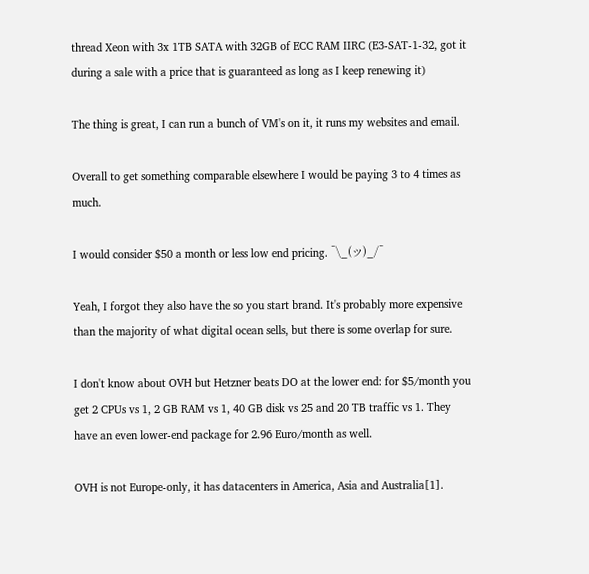thread Xeon with 3x 1TB SATA with 32GB of ECC RAM IIRC (E3-SAT-1-32, got it during a sale with a price that is guaranteed as long as I keep renewing it)

The thing is great, I can run a bunch of VM's on it, it runs my websites and email.

Overall to get something comparable elsewhere I would be paying 3 to 4 times as much.

I would consider $50 a month or less low end pricing. ¯\_(ツ)_/¯

Yeah, I forgot they also have the so you start brand. It's probably more expensive than the majority of what digital ocean sells, but there is some overlap for sure.

I don't know about OVH but Hetzner beats DO at the lower end: for $5/month you get 2 CPUs vs 1, 2 GB RAM vs 1, 40 GB disk vs 25 and 20 TB traffic vs 1. They have an even lower-end package for 2.96 Euro/month as well.

OVH is not Europe-only, it has datacenters in America, Asia and Australia[1].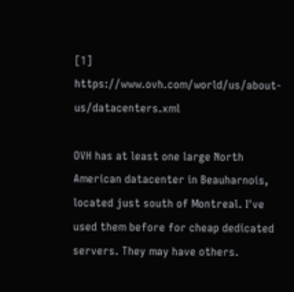[1] https://www.ovh.com/world/us/about-us/datacenters.xml

OVH has at least one large North American datacenter in Beauharnois, located just south of Montreal. I've used them before for cheap dedicated servers. They may have others.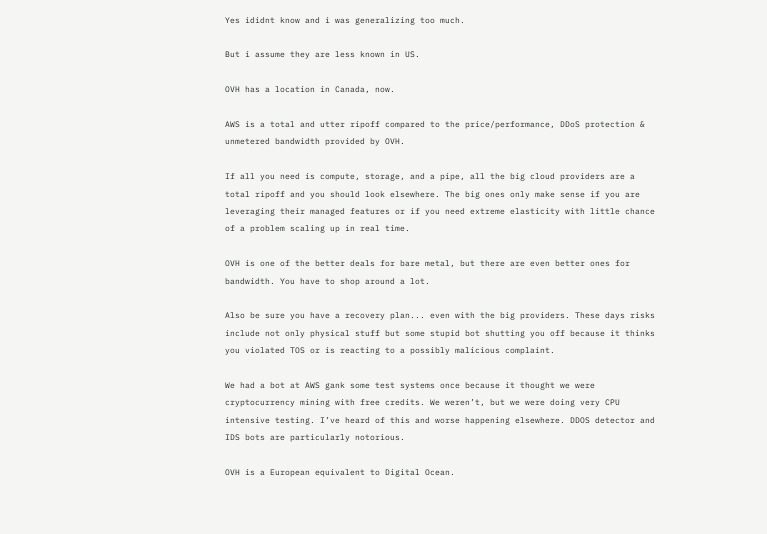Yes ididnt know and i was generalizing too much.

But i assume they are less known in US.

OVH has a location in Canada, now.

AWS is a total and utter ripoff compared to the price/performance, DDoS protection & unmetered bandwidth provided by OVH.

If all you need is compute, storage, and a pipe, all the big cloud providers are a total ripoff and you should look elsewhere. The big ones only make sense if you are leveraging their managed features or if you need extreme elasticity with little chance of a problem scaling up in real time.

OVH is one of the better deals for bare metal, but there are even better ones for bandwidth. You have to shop around a lot.

Also be sure you have a recovery plan... even with the big providers. These days risks include not only physical stuff but some stupid bot shutting you off because it thinks you violated TOS or is reacting to a possibly malicious complaint.

We had a bot at AWS gank some test systems once because it thought we were cryptocurrency mining with free credits. We weren’t, but we were doing very CPU intensive testing. I’ve heard of this and worse happening elsewhere. DDOS detector and IDS bots are particularly notorious.

OVH is a European equivalent to Digital Ocean.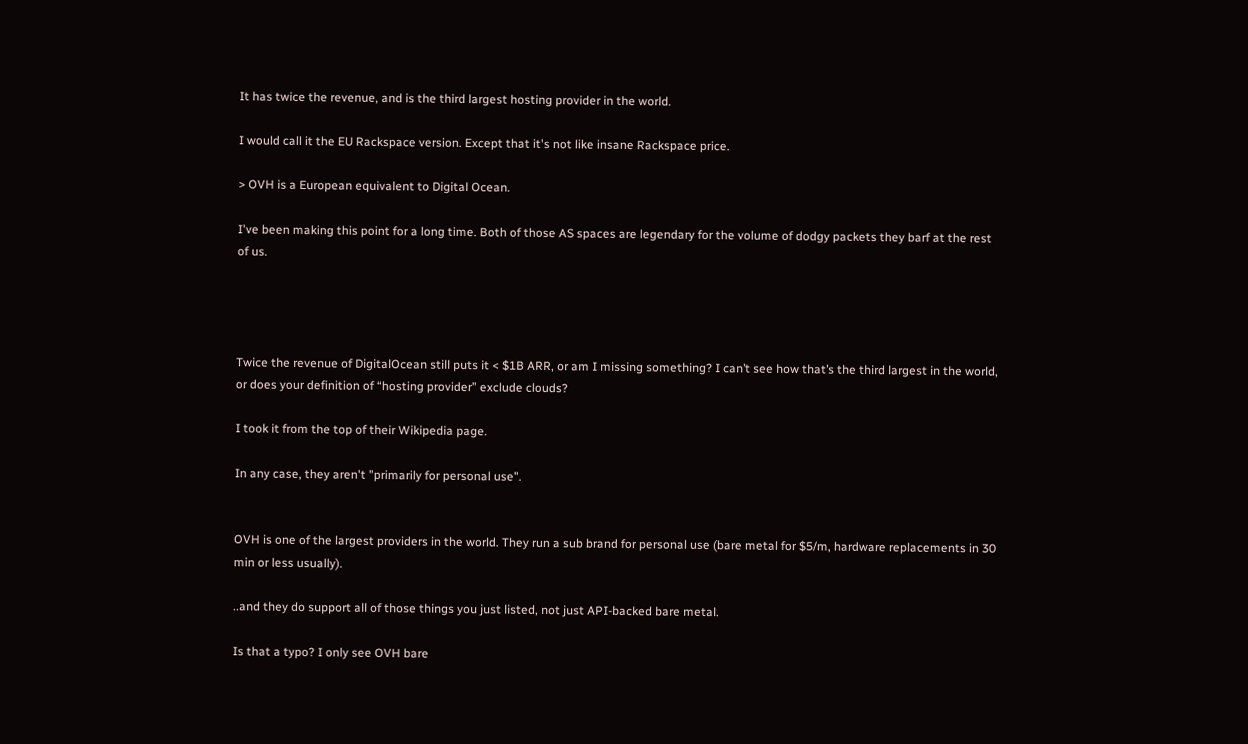It has twice the revenue, and is the third largest hosting provider in the world.

I would call it the EU Rackspace version. Except that it's not like insane Rackspace price.

> OVH is a European equivalent to Digital Ocean.

I've been making this point for a long time. Both of those AS spaces are legendary for the volume of dodgy packets they barf at the rest of us.




Twice the revenue of DigitalOcean still puts it < $1B ARR, or am I missing something? I can’t see how that’s the third largest in the world, or does your definition of “hosting provider” exclude clouds?

I took it from the top of their Wikipedia page.

In any case, they aren't "primarily for personal use".


OVH is one of the largest providers in the world. They run a sub brand for personal use (bare metal for $5/m, hardware replacements in 30 min or less usually).

..and they do support all of those things you just listed, not just API-backed bare metal.

Is that a typo? I only see OVH bare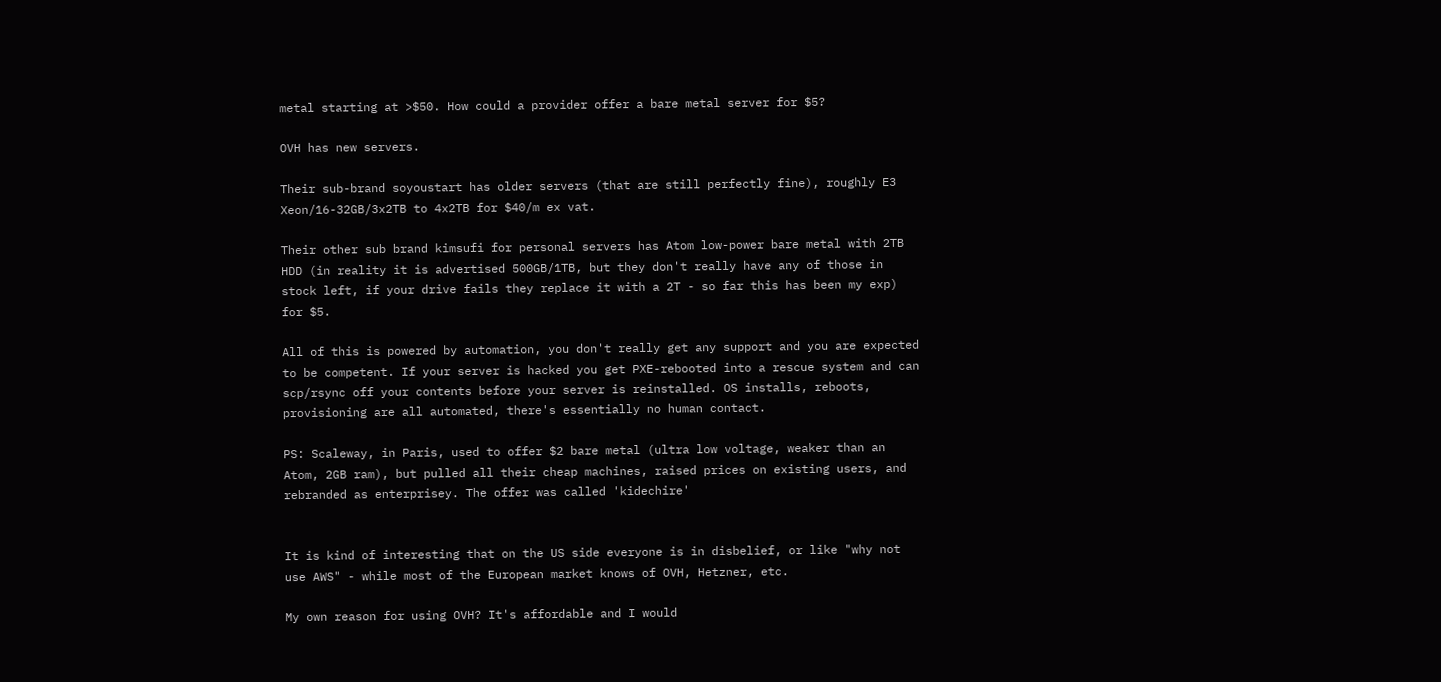metal starting at >$50. How could a provider offer a bare metal server for $5?

OVH has new servers.

Their sub-brand soyoustart has older servers (that are still perfectly fine), roughly E3 Xeon/16-32GB/3x2TB to 4x2TB for $40/m ex vat.

Their other sub brand kimsufi for personal servers has Atom low-power bare metal with 2TB HDD (in reality it is advertised 500GB/1TB, but they don't really have any of those in stock left, if your drive fails they replace it with a 2T - so far this has been my exp) for $5.

All of this is powered by automation, you don't really get any support and you are expected to be competent. If your server is hacked you get PXE-rebooted into a rescue system and can scp/rsync off your contents before your server is reinstalled. OS installs, reboots, provisioning are all automated, there's essentially no human contact.

PS: Scaleway, in Paris, used to offer $2 bare metal (ultra low voltage, weaker than an Atom, 2GB ram), but pulled all their cheap machines, raised prices on existing users, and rebranded as enterprisey. The offer was called 'kidechire'


It is kind of interesting that on the US side everyone is in disbelief, or like "why not use AWS" - while most of the European market knows of OVH, Hetzner, etc.

My own reason for using OVH? It's affordable and I would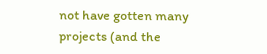not have gotten many projects (and the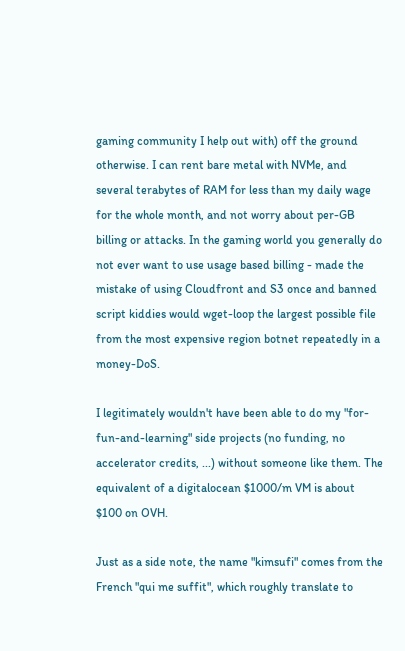gaming community I help out with) off the ground otherwise. I can rent bare metal with NVMe, and several terabytes of RAM for less than my daily wage for the whole month, and not worry about per-GB billing or attacks. In the gaming world you generally do not ever want to use usage based billing - made the mistake of using Cloudfront and S3 once and banned script kiddies would wget-loop the largest possible file from the most expensive region botnet repeatedly in a money-DoS.

I legitimately wouldn't have been able to do my "for-fun-and-learning" side projects (no funding, no accelerator credits, ...) without someone like them. The equivalent of a digitalocean $1000/m VM is about $100 on OVH.

Just as a side note, the name "kimsufi" comes from the French "qui me suffit", which roughly translate to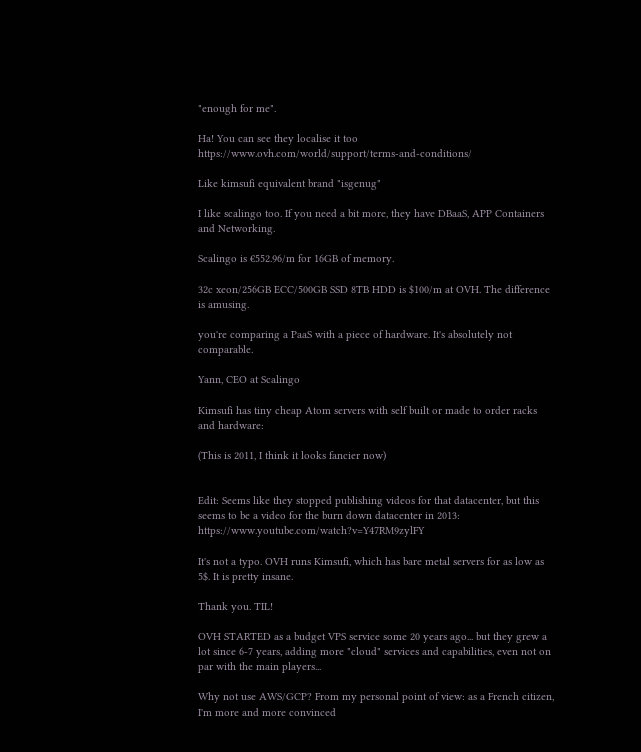"enough for me".

Ha! You can see they localise it too https://www.ovh.com/world/support/terms-and-conditions/

Like kimsufi equivalent brand "isgenug"

I like scalingo too. If you need a bit more, they have DBaaS, APP Containers and Networking.

Scalingo is €552.96/m for 16GB of memory.

32c xeon/256GB ECC/500GB SSD 8TB HDD is $100/m at OVH. The difference is amusing.

you're comparing a PaaS with a piece of hardware. It's absolutely not comparable.

Yann, CEO at Scalingo

Kimsufi has tiny cheap Atom servers with self built or made to order racks and hardware:

(This is 2011, I think it looks fancier now)


Edit: Seems like they stopped publishing videos for that datacenter, but this seems to be a video for the burn down datacenter in 2013: https://www.youtube.com/watch?v=Y47RM9zylFY

It's not a typo. OVH runs Kimsufi, which has bare metal servers for as low as 5$. It is pretty insane.

Thank you. TIL!

OVH STARTED as a budget VPS service some 20 years ago... but they grew a lot since 6-7 years, adding more "cloud" services and capabilities, even not on par with the main players...

Why not use AWS/GCP? From my personal point of view: as a French citizen, I'm more and more convinced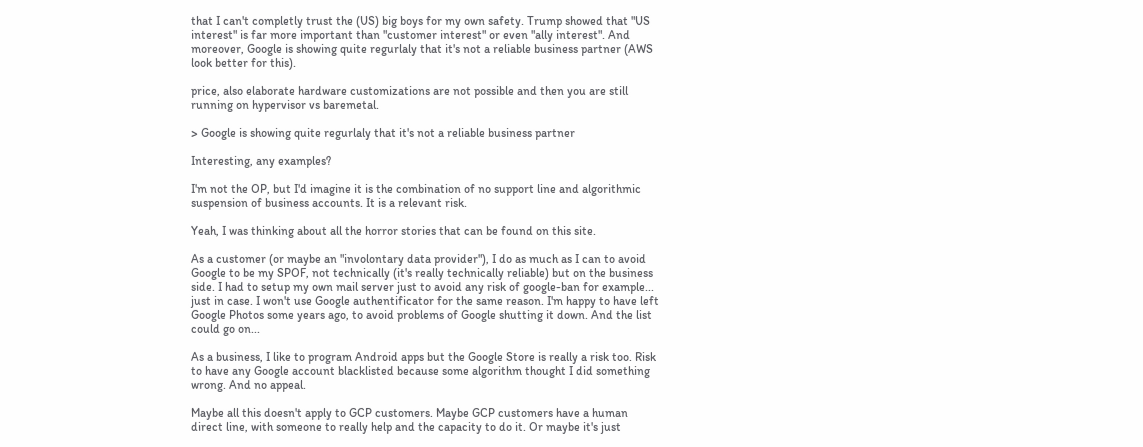that I can't completly trust the (US) big boys for my own safety. Trump showed that "US interest" is far more important than "customer interest" or even "ally interest". And moreover, Google is showing quite regurlaly that it's not a reliable business partner (AWS look better for this).

price, also elaborate hardware customizations are not possible and then you are still running on hypervisor vs baremetal.

> Google is showing quite regurlaly that it's not a reliable business partner

Interesting, any examples?

I'm not the OP, but I'd imagine it is the combination of no support line and algorithmic suspension of business accounts. It is a relevant risk.

Yeah, I was thinking about all the horror stories that can be found on this site.

As a customer (or maybe an "involontary data provider"), I do as much as I can to avoid Google to be my SPOF, not technically (it's really technically reliable) but on the business side. I had to setup my own mail server just to avoid any risk of google-ban for example... just in case. I won't use Google authentificator for the same reason. I'm happy to have left Google Photos some years ago, to avoid problems of Google shutting it down. And the list could go on...

As a business, I like to program Android apps but the Google Store is really a risk too. Risk to have any Google account blacklisted because some algorithm thought I did something wrong. And no appeal.

Maybe all this doesn't apply to GCP customers. Maybe GCP customers have a human direct line, with someone to really help and the capacity to do it. Or maybe it's just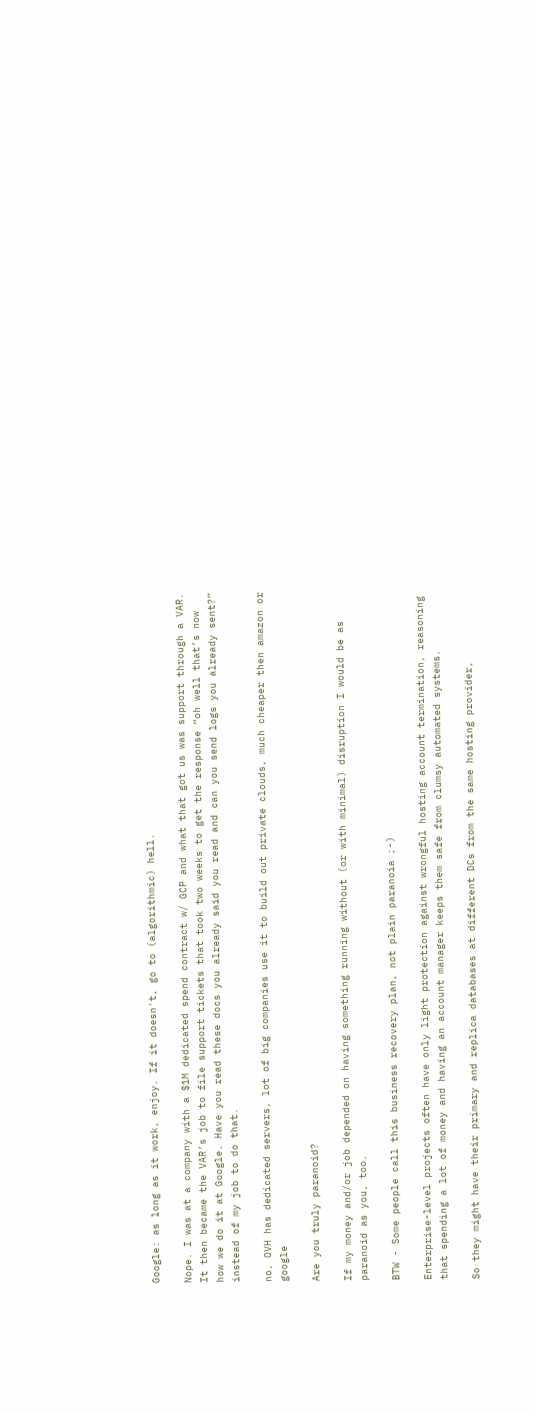Google: as long as it work, enjoy. If it doesn't, go to (algorithmic) hell.

Nope. I was at a company with a $1M dedicated spend contract w/ GCP and what that got us was support through a VAR. It then became the VAR’s job to file support tickets that took two weeks to get the response “oh well that’s now how we do it at Google. Have you read these docs you already said you read and can you send logs you already sent?” instead of my job to do that.

no, OVH has dedicated servers, lot of big companies use it to build out private clouds, much cheaper then amazon or google

Are you truly paranoid?

If my money and/or job depended on having something running without (or with minimal) disruption I would be as paranoid as you, too.

BTW - Some people call this business recovery plan, not plain paranoia ;-)

Enterprise-level projects often have only light protection against wrongful hosting account termination, reasoning that spending a lot of money and having an account manager keeps them safe from clumsy automated systems.

So they might have their primary and replica databases at different DCs from the same hosting provider,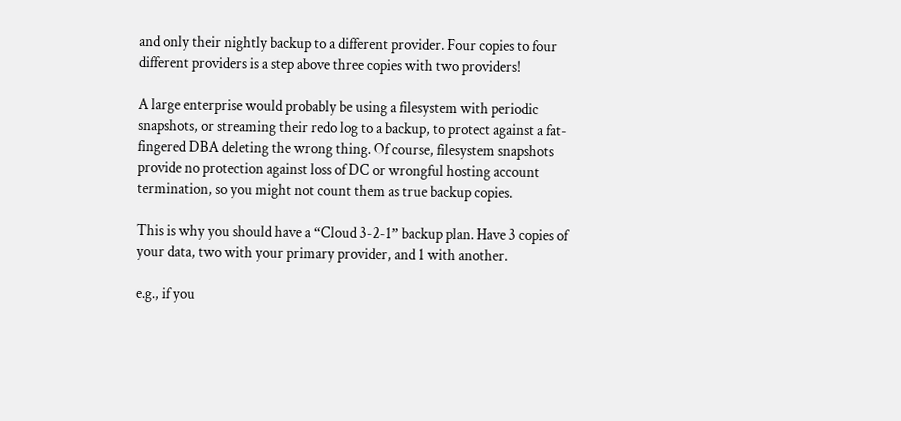and only their nightly backup to a different provider. Four copies to four different providers is a step above three copies with two providers!

A large enterprise would probably be using a filesystem with periodic snapshots, or streaming their redo log to a backup, to protect against a fat-fingered DBA deleting the wrong thing. Of course, filesystem snapshots provide no protection against loss of DC or wrongful hosting account termination, so you might not count them as true backup copies.

This is why you should have a “Cloud 3-2-1” backup plan. Have 3 copies of your data, two with your primary provider, and 1 with another.

e.g., if you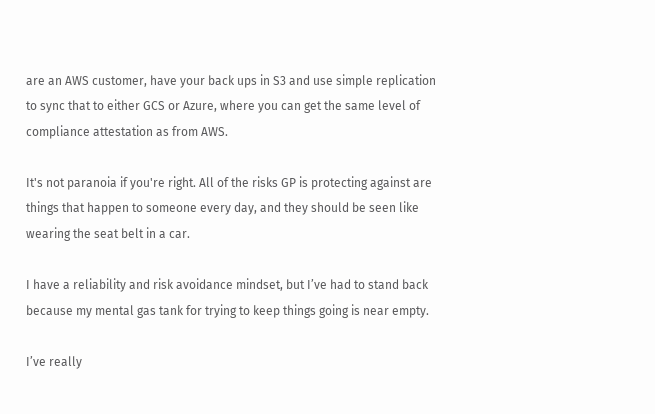are an AWS customer, have your back ups in S3 and use simple replication to sync that to either GCS or Azure, where you can get the same level of compliance attestation as from AWS.

It's not paranoia if you're right. All of the risks GP is protecting against are things that happen to someone every day, and they should be seen like wearing the seat belt in a car.

I have a reliability and risk avoidance mindset, but I’ve had to stand back because my mental gas tank for trying to keep things going is near empty.

I’ve really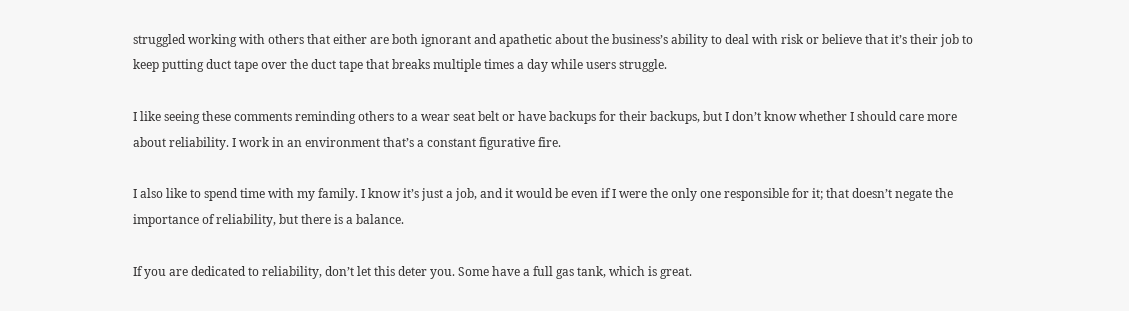struggled working with others that either are both ignorant and apathetic about the business’s ability to deal with risk or believe that it’s their job to keep putting duct tape over the duct tape that breaks multiple times a day while users struggle.

I like seeing these comments reminding others to a wear seat belt or have backups for their backups, but I don’t know whether I should care more about reliability. I work in an environment that’s a constant figurative fire.

I also like to spend time with my family. I know it’s just a job, and it would be even if I were the only one responsible for it; that doesn’t negate the importance of reliability, but there is a balance.

If you are dedicated to reliability, don’t let this deter you. Some have a full gas tank, which is great.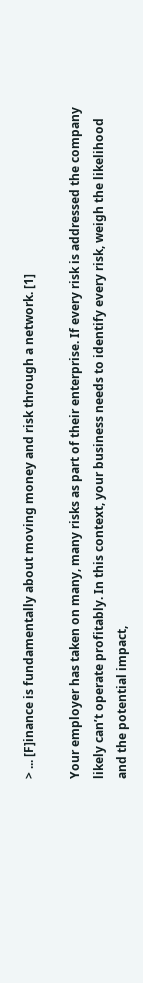> ... [F]inance is fundamentally about moving money and risk through a network. [1]

Your employer has taken on many, many risks as part of their enterprise. If every risk is addressed the company likely can’t operate profitably. In this context, your business needs to identify every risk, weigh the likelihood and the potential impact,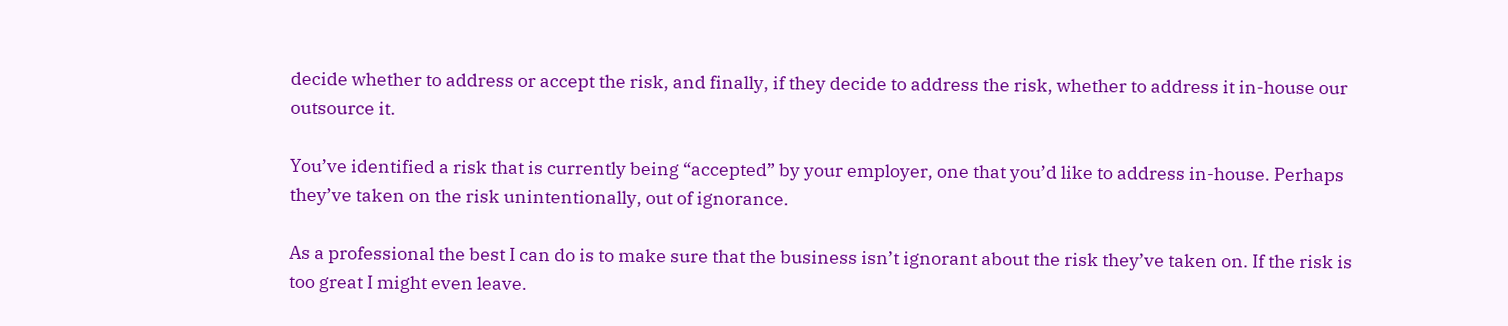decide whether to address or accept the risk, and finally, if they decide to address the risk, whether to address it in-house our outsource it.

You’ve identified a risk that is currently being “accepted” by your employer, one that you’d like to address in-house. Perhaps they’ve taken on the risk unintentionally, out of ignorance.

As a professional the best I can do is to make sure that the business isn’t ignorant about the risk they’ve taken on. If the risk is too great I might even leave.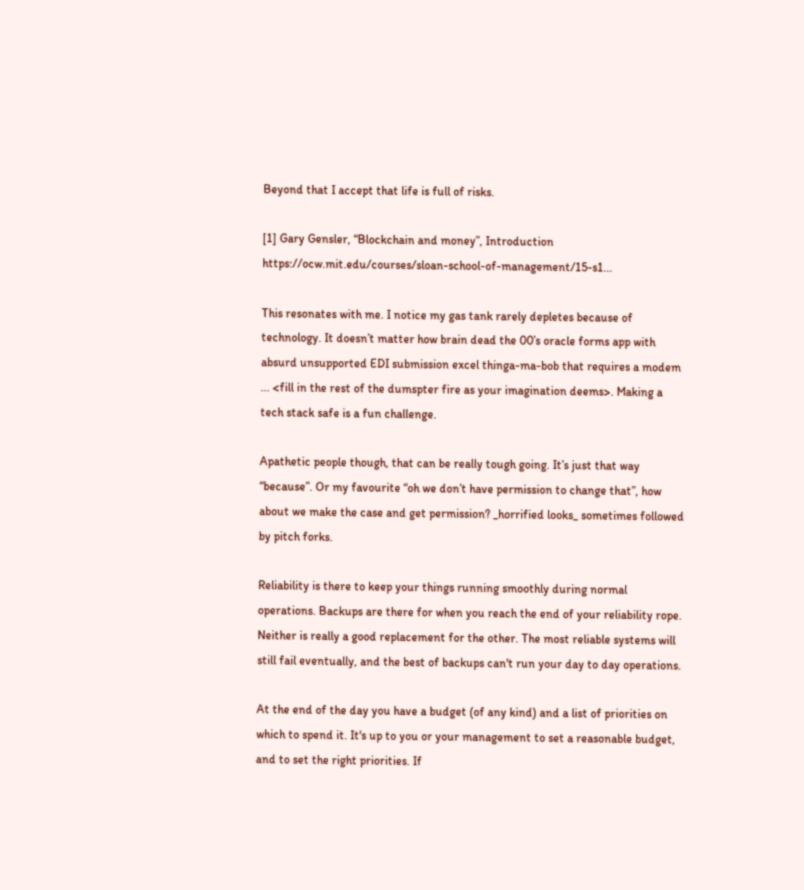Beyond that I accept that life is full of risks.

[1] Gary Gensler, “Blockchain and money”, Introduction https://ocw.mit.edu/courses/sloan-school-of-management/15-s1...

This resonates with me. I notice my gas tank rarely depletes because of technology. It doesn’t matter how brain dead the 00’s oracle forms app with absurd unsupported EDI submission excel thinga-ma-bob that requires a modem ... <fill in the rest of the dumspter fire as your imagination deems>. Making a tech stack safe is a fun challenge.

Apathetic people though, that can be really tough going. It’s just that way “because”. Or my favourite “oh we don’t have permission to change that”, how about we make the case and get permission? _horrified looks_ sometimes followed by pitch forks.

Reliability is there to keep your things running smoothly during normal operations. Backups are there for when you reach the end of your reliability rope. Neither is really a good replacement for the other. The most reliable systems will still fail eventually, and the best of backups can't run your day to day operations.

At the end of the day you have a budget (of any kind) and a list of priorities on which to spend it. It's up to you or your management to set a reasonable budget, and to set the right priorities. If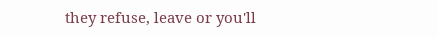they refuse, leave or you'll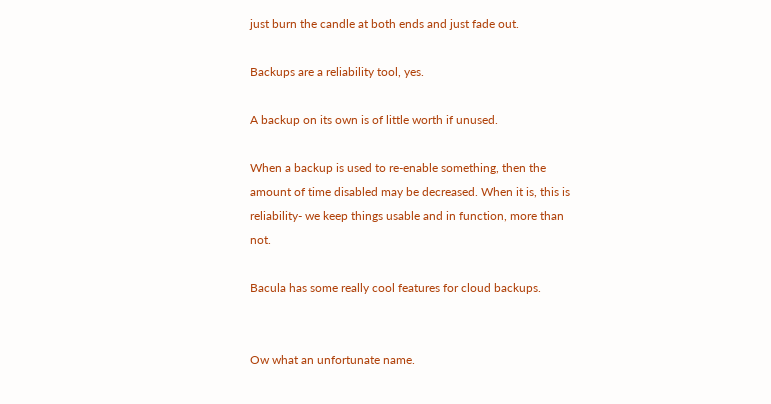just burn the candle at both ends and just fade out.

Backups are a reliability tool, yes.

A backup on its own is of little worth if unused.

When a backup is used to re-enable something, then the amount of time disabled may be decreased. When it is, this is reliability- we keep things usable and in function, more than not.

Bacula has some really cool features for cloud backups.


Ow what an unfortunate name.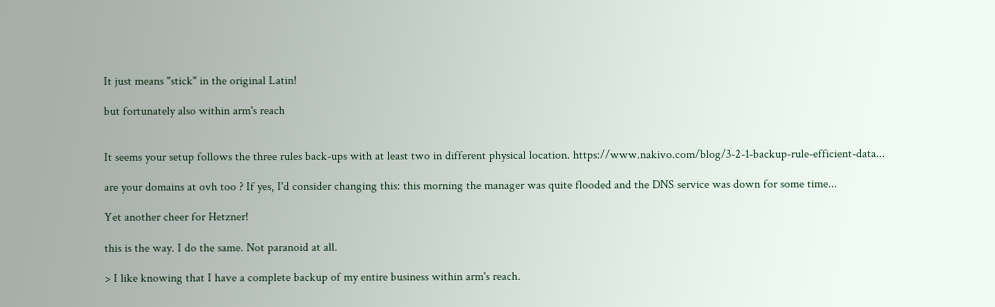It just means "stick" in the original Latin!

but fortunately also within arm's reach


It seems your setup follows the three rules back-ups with at least two in different physical location. https://www.nakivo.com/blog/3-2-1-backup-rule-efficient-data...

are your domains at ovh too ? If yes, I'd consider changing this: this morning the manager was quite flooded and the DNS service was down for some time...

Yet another cheer for Hetzner!

this is the way. I do the same. Not paranoid at all.

> I like knowing that I have a complete backup of my entire business within arm's reach.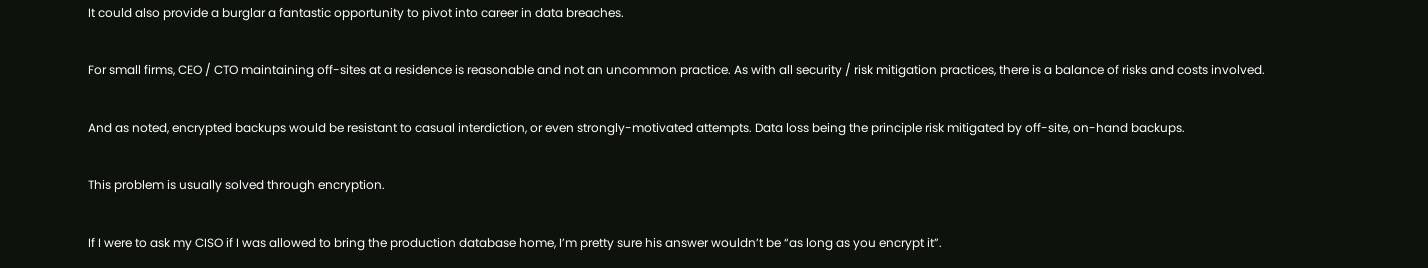It could also provide a burglar a fantastic opportunity to pivot into career in data breaches.

For small firms, CEO / CTO maintaining off-sites at a residence is reasonable and not an uncommon practice. As with all security / risk mitigation practices, there is a balance of risks and costs involved.

And as noted, encrypted backups would be resistant to casual interdiction, or even strongly-motivated attempts. Data loss being the principle risk mitigated by off-site, on-hand backups.

This problem is usually solved through encryption.

If I were to ask my CISO if I was allowed to bring the production database home, I’m pretty sure his answer wouldn’t be “as long as you encrypt it”.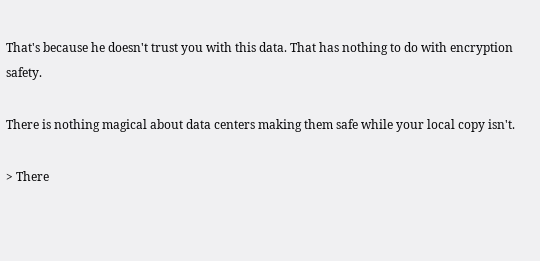That's because he doesn't trust you with this data. That has nothing to do with encryption safety.

There is nothing magical about data centers making them safe while your local copy isn't.

> There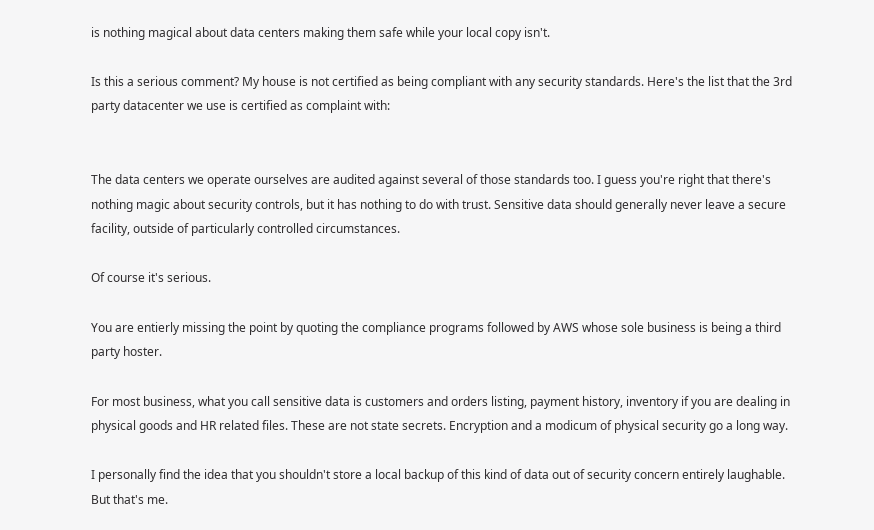is nothing magical about data centers making them safe while your local copy isn't.

Is this a serious comment? My house is not certified as being compliant with any security standards. Here's the list that the 3rd party datacenter we use is certified as complaint with:


The data centers we operate ourselves are audited against several of those standards too. I guess you're right that there's nothing magic about security controls, but it has nothing to do with trust. Sensitive data should generally never leave a secure facility, outside of particularly controlled circumstances.

Of course it's serious.

You are entierly missing the point by quoting the compliance programs followed by AWS whose sole business is being a third party hoster.

For most business, what you call sensitive data is customers and orders listing, payment history, inventory if you are dealing in physical goods and HR related files. These are not state secrets. Encryption and a modicum of physical security go a long way.

I personally find the idea that you shouldn't store a local backup of this kind of data out of security concern entirely laughable. But that's me.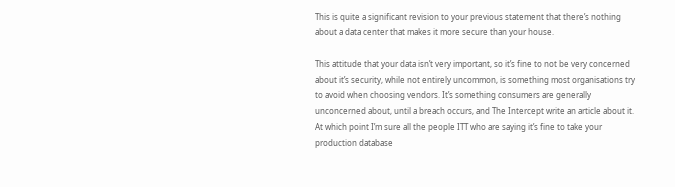This is quite a significant revision to your previous statement that there’s nothing about a data center that makes it more secure than your house.

This attitude that your data isn’t very important, so it’s fine to not be very concerned about it’s security, while not entirely uncommon, is something most organisations try to avoid when choosing vendors. It’s something consumers are generally unconcerned about, until a breach occurs, and The Intercept write an article about it. At which point I’m sure all the people ITT who are saying it’s fine to take your production database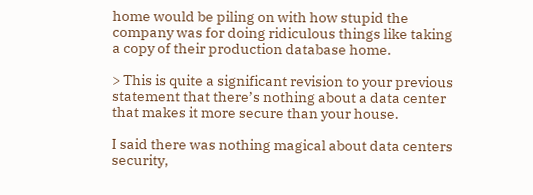home would be piling on with how stupid the company was for doing ridiculous things like taking a copy of their production database home.

> This is quite a significant revision to your previous statement that there’s nothing about a data center that makes it more secure than your house.

I said there was nothing magical about data centers security,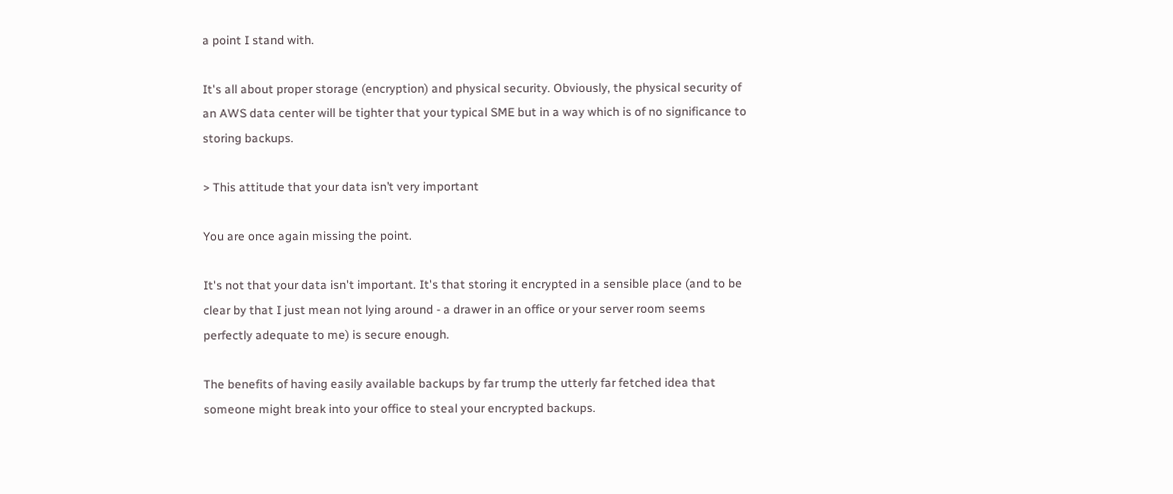a point I stand with.

It's all about proper storage (encryption) and physical security. Obviously, the physical security of an AWS data center will be tighter that your typical SME but in a way which is of no significance to storing backups.

> This attitude that your data isn’t very important

You are once again missing the point.

It's not that your data isn't important. It's that storing it encrypted in a sensible place (and to be clear by that I just mean not lying around - a drawer in an office or your server room seems perfectly adequate to me) is secure enough.

The benefits of having easily available backups by far trump the utterly far fetched idea that someone might break into your office to steal your encrypted backups.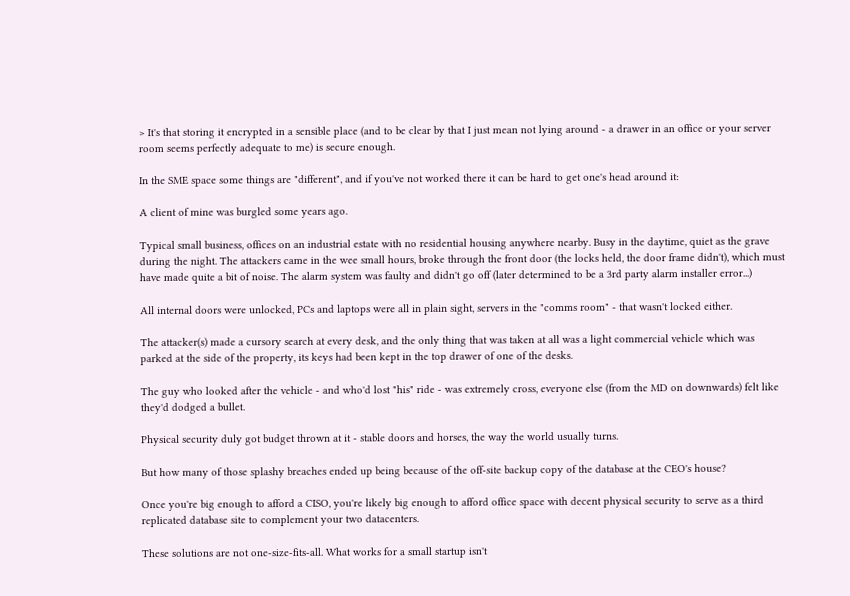> It's that storing it encrypted in a sensible place (and to be clear by that I just mean not lying around - a drawer in an office or your server room seems perfectly adequate to me) is secure enough.

In the SME space some things are "different", and if you've not worked there it can be hard to get one's head around it:

A client of mine was burgled some years ago.

Typical small business, offices on an industrial estate with no residential housing anywhere nearby. Busy in the daytime, quiet as the grave during the night. The attackers came in the wee small hours, broke through the front door (the locks held, the door frame didn't), which must have made quite a bit of noise. The alarm system was faulty and didn't go off (later determined to be a 3rd party alarm installer error...)

All internal doors were unlocked, PCs and laptops were all in plain sight, servers in the "comms room" - that wasn't locked either.

The attacker(s) made a cursory search at every desk, and the only thing that was taken at all was a light commercial vehicle which was parked at the side of the property, its keys had been kept in the top drawer of one of the desks.

The guy who looked after the vehicle - and who'd lost "his" ride - was extremely cross, everyone else (from the MD on downwards) felt like they'd dodged a bullet.

Physical security duly got budget thrown at it - stable doors and horses, the way the world usually turns.

But how many of those splashy breaches ended up being because of the off-site backup copy of the database at the CEO's house?

Once you're big enough to afford a CISO, you're likely big enough to afford office space with decent physical security to serve as a third replicated database site to complement your two datacenters.

These solutions are not one-size-fits-all. What works for a small startup isn't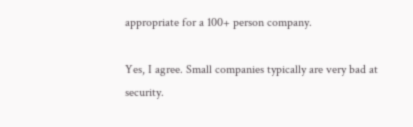appropriate for a 100+ person company.

Yes, I agree. Small companies typically are very bad at security.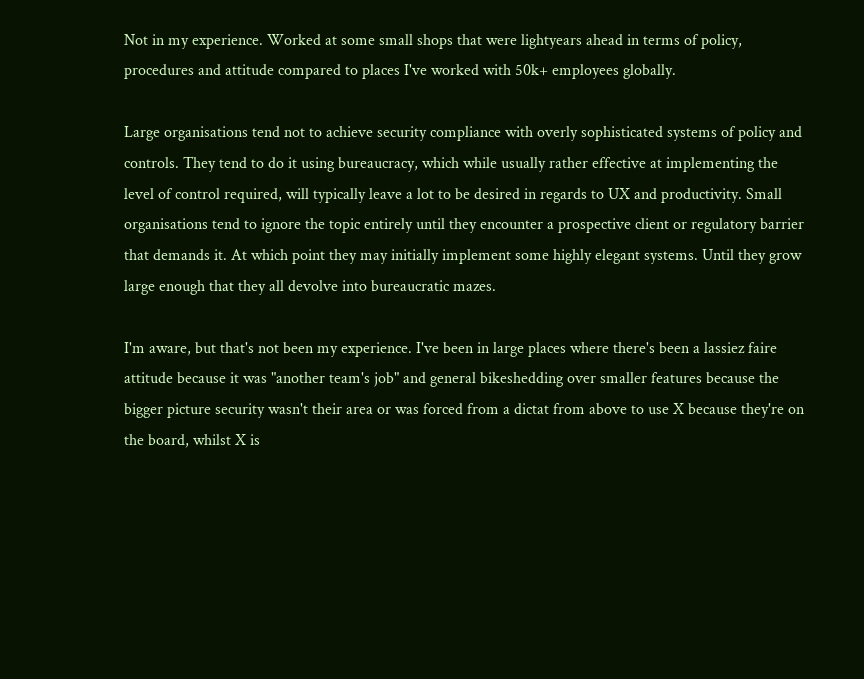Not in my experience. Worked at some small shops that were lightyears ahead in terms of policy, procedures and attitude compared to places I've worked with 50k+ employees globally.

Large organisations tend not to achieve security compliance with overly sophisticated systems of policy and controls. They tend to do it using bureaucracy, which while usually rather effective at implementing the level of control required, will typically leave a lot to be desired in regards to UX and productivity. Small organisations tend to ignore the topic entirely until they encounter a prospective client or regulatory barrier that demands it. At which point they may initially implement some highly elegant systems. Until they grow large enough that they all devolve into bureaucratic mazes.

I'm aware, but that's not been my experience. I've been in large places where there's been a lassiez faire attitude because it was "another team's job" and general bikeshedding over smaller features because the bigger picture security wasn't their area or was forced from a dictat from above to use X because they're on the board, whilst X is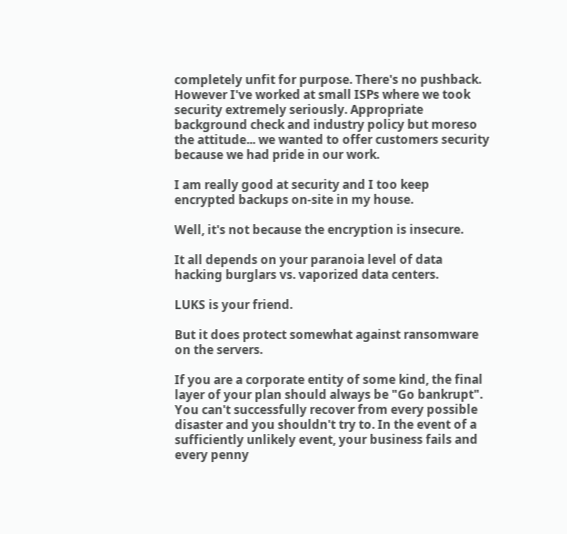completely unfit for purpose. There's no pushback. However I've worked at small ISPs where we took security extremely seriously. Appropriate background check and industry policy but moreso the attitude... we wanted to offer customers security because we had pride in our work.

I am really good at security and I too keep encrypted backups on-site in my house.

Well, it's not because the encryption is insecure.

It all depends on your paranoia level of data hacking burglars vs. vaporized data centers.

LUKS is your friend.

But it does protect somewhat against ransomware on the servers.

If you are a corporate entity of some kind, the final layer of your plan should always be "Go bankrupt". You can't successfully recover from every possible disaster and you shouldn't try to. In the event of a sufficiently unlikely event, your business fails and every penny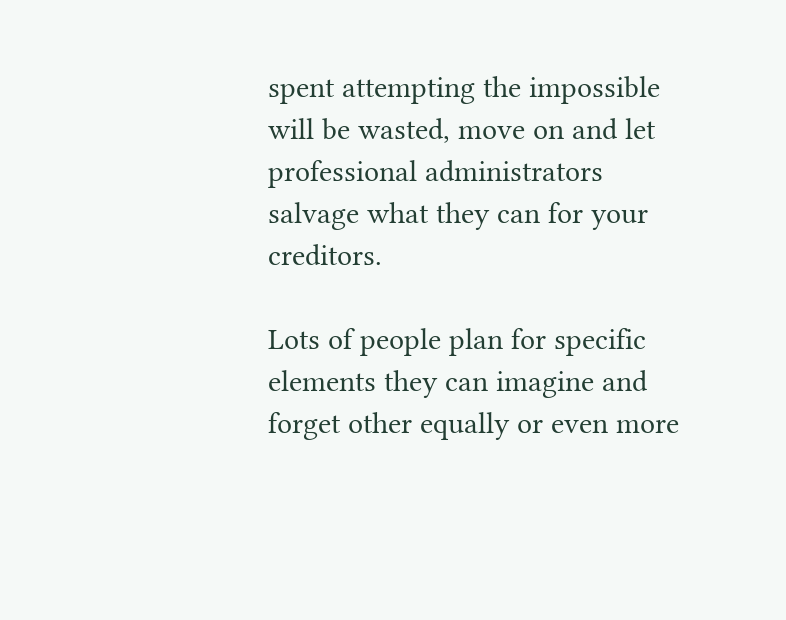spent attempting the impossible will be wasted, move on and let professional administrators salvage what they can for your creditors.

Lots of people plan for specific elements they can imagine and forget other equally or even more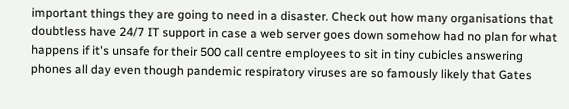important things they are going to need in a disaster. Check out how many organisations that doubtless have 24/7 IT support in case a web server goes down somehow had no plan for what happens if it's unsafe for their 500 call centre employees to sit in tiny cubicles answering phones all day even though pandemic respiratory viruses are so famously likely that Gates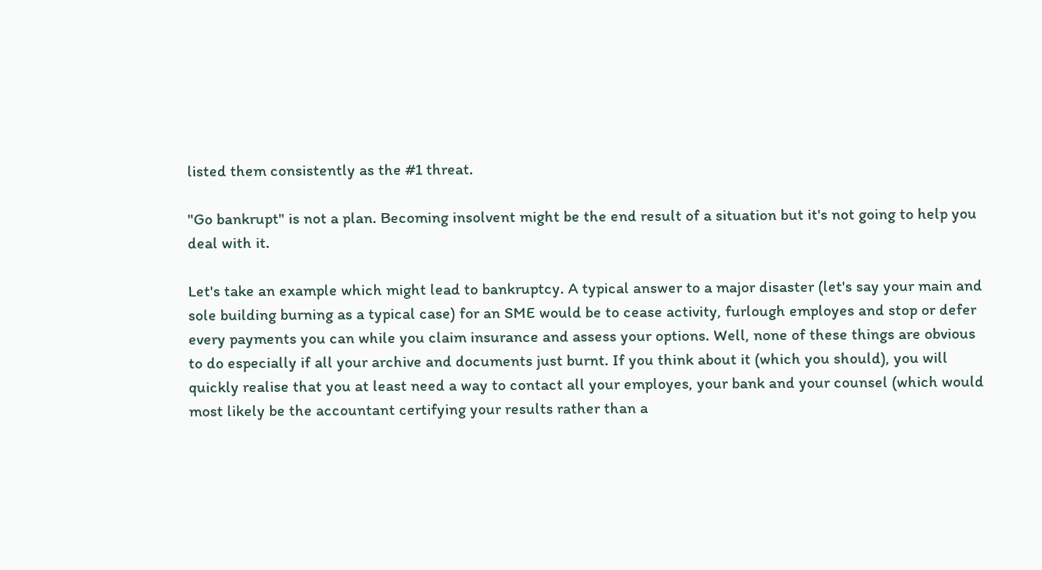listed them consistently as the #1 threat.

"Go bankrupt" is not a plan. Becoming insolvent might be the end result of a situation but it's not going to help you deal with it.

Let's take an example which might lead to bankruptcy. A typical answer to a major disaster (let's say your main and sole building burning as a typical case) for an SME would be to cease activity, furlough employes and stop or defer every payments you can while you claim insurance and assess your options. Well, none of these things are obvious to do especially if all your archive and documents just burnt. If you think about it (which you should), you will quickly realise that you at least need a way to contact all your employes, your bank and your counsel (which would most likely be the accountant certifying your results rather than a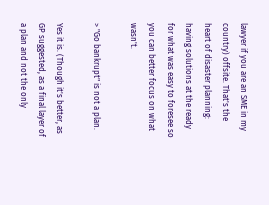lawyer if you are an SME in my country) offsite. That's the heart of disaster planning: having solutions at the ready for what was easy to foresee so you can better focus on what wasn't.

> "Go bankrupt" is not a plan.

Yes it is. (Though it's better, as GP suggested, as a final layer of a plan and not the only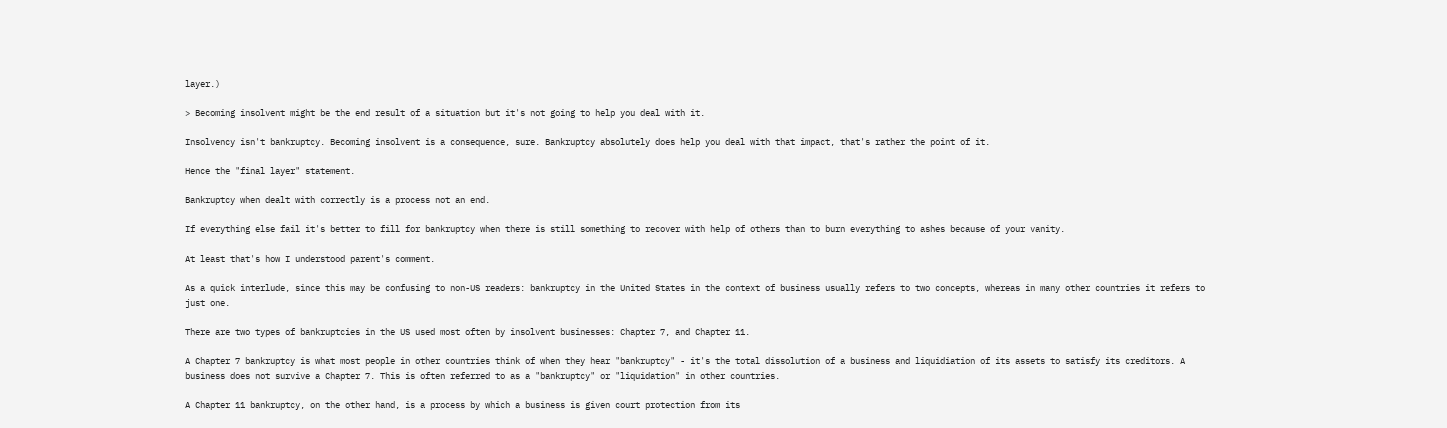layer.)

> Becoming insolvent might be the end result of a situation but it's not going to help you deal with it.

Insolvency isn't bankruptcy. Becoming insolvent is a consequence, sure. Bankruptcy absolutely does help you deal with that impact, that's rather the point of it.

Hence the "final layer" statement.

Bankruptcy when dealt with correctly is a process not an end.

If everything else fail it's better to fill for bankruptcy when there is still something to recover with help of others than to burn everything to ashes because of your vanity.

At least that's how I understood parent's comment.

As a quick interlude, since this may be confusing to non-US readers: bankruptcy in the United States in the context of business usually refers to two concepts, whereas in many other countries it refers to just one.

There are two types of bankruptcies in the US used most often by insolvent businesses: Chapter 7, and Chapter 11.

A Chapter 7 bankruptcy is what most people in other countries think of when they hear "bankruptcy" - it's the total dissolution of a business and liquidiation of its assets to satisfy its creditors. A business does not survive a Chapter 7. This is often referred to as a "bankruptcy" or "liquidation" in other countries.

A Chapter 11 bankruptcy, on the other hand, is a process by which a business is given court protection from its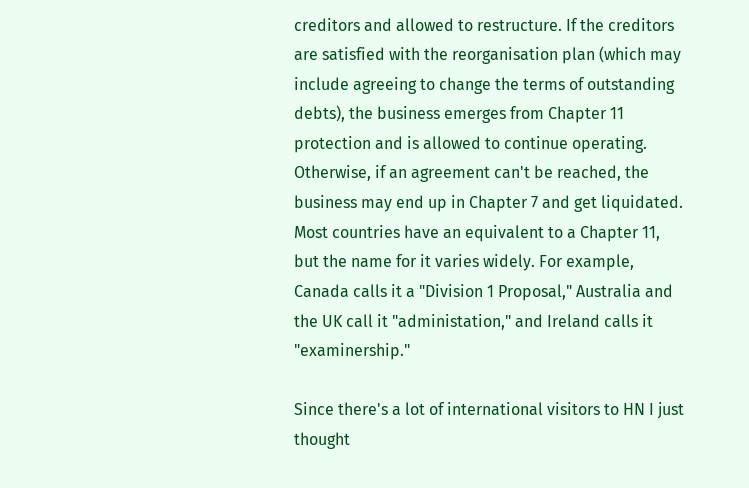creditors and allowed to restructure. If the creditors are satisfied with the reorganisation plan (which may include agreeing to change the terms of outstanding debts), the business emerges from Chapter 11 protection and is allowed to continue operating. Otherwise, if an agreement can't be reached, the business may end up in Chapter 7 and get liquidated. Most countries have an equivalent to a Chapter 11, but the name for it varies widely. For example, Canada calls it a "Division 1 Proposal," Australia and the UK call it "administation," and Ireland calls it "examinership."

Since there's a lot of international visitors to HN I just thought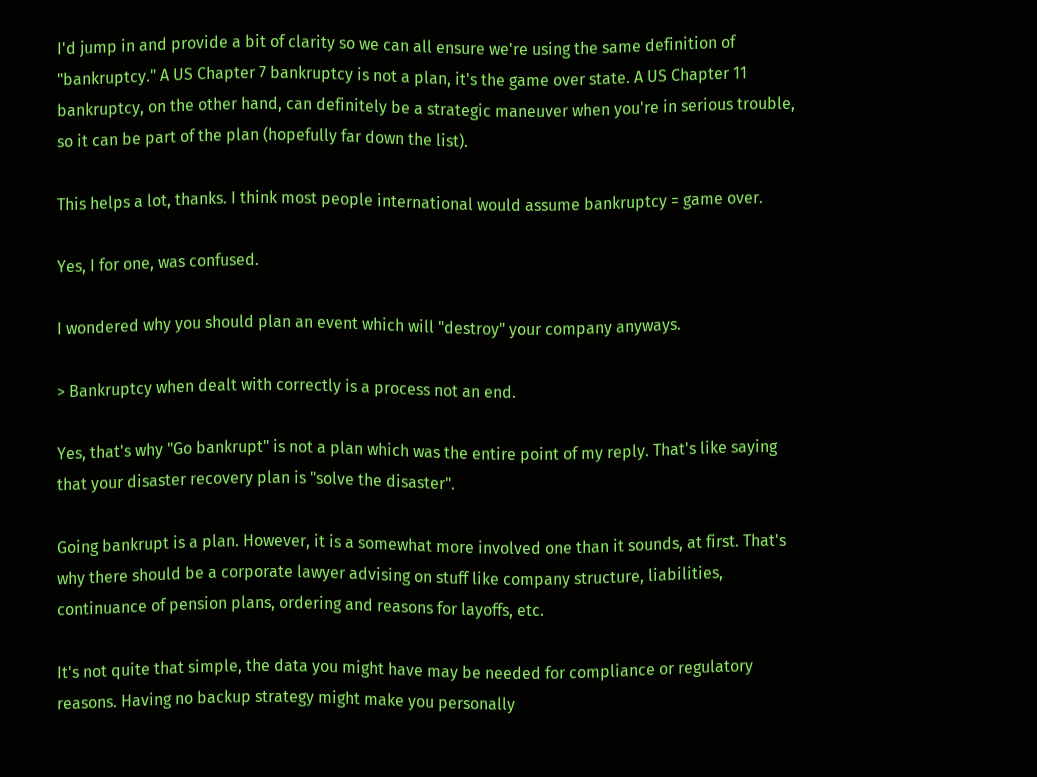I'd jump in and provide a bit of clarity so we can all ensure we're using the same definition of "bankruptcy." A US Chapter 7 bankruptcy is not a plan, it's the game over state. A US Chapter 11 bankruptcy, on the other hand, can definitely be a strategic maneuver when you're in serious trouble, so it can be part of the plan (hopefully far down the list).

This helps a lot, thanks. I think most people international would assume bankruptcy = game over.

Yes, I for one, was confused.

I wondered why you should plan an event which will "destroy" your company anyways.

> Bankruptcy when dealt with correctly is a process not an end.

Yes, that's why "Go bankrupt" is not a plan which was the entire point of my reply. That's like saying that your disaster recovery plan is "solve the disaster".

Going bankrupt is a plan. However, it is a somewhat more involved one than it sounds, at first. That's why there should be a corporate lawyer advising on stuff like company structure, liabilities, continuance of pension plans, ordering and reasons for layoffs, etc.

It's not quite that simple, the data you might have may be needed for compliance or regulatory reasons. Having no backup strategy might make you personally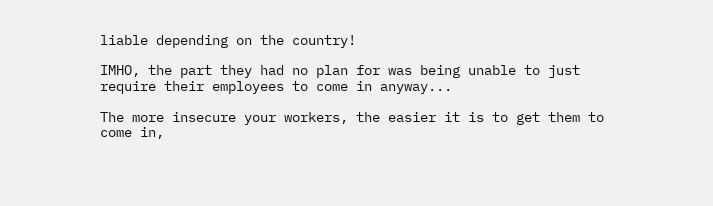liable depending on the country!

IMHO, the part they had no plan for was being unable to just require their employees to come in anyway...

The more insecure your workers, the easier it is to get them to come in,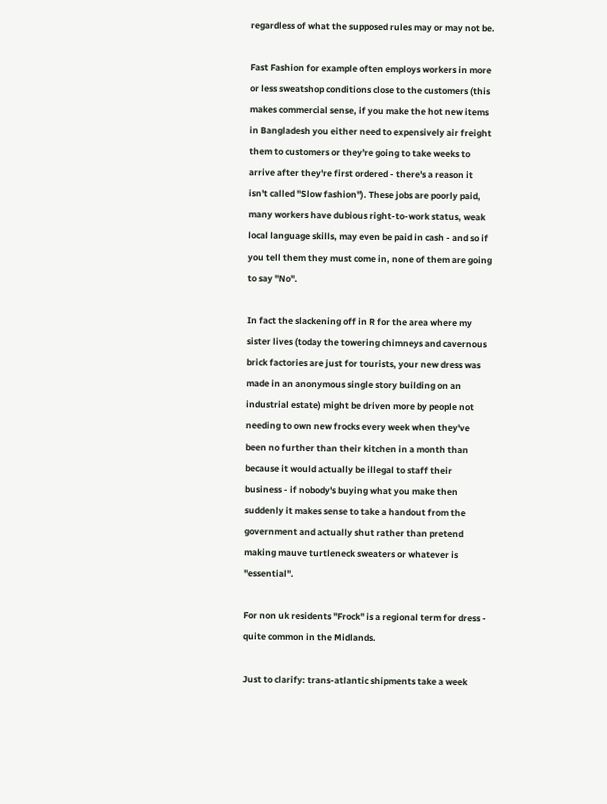regardless of what the supposed rules may or may not be.

Fast Fashion for example often employs workers in more or less sweatshop conditions close to the customers (this makes commercial sense, if you make the hot new items in Bangladesh you either need to expensively air freight them to customers or they're going to take weeks to arrive after they're first ordered - there's a reason it isn't called "Slow fashion"). These jobs are poorly paid, many workers have dubious right-to-work status, weak local language skills, may even be paid in cash - and so if you tell them they must come in, none of them are going to say "No".

In fact the slackening off in R for the area where my sister lives (today the towering chimneys and cavernous brick factories are just for tourists, your new dress was made in an anonymous single story building on an industrial estate) might be driven more by people not needing to own new frocks every week when they've been no further than their kitchen in a month than because it would actually be illegal to staff their business - if nobody's buying what you make then suddenly it makes sense to take a handout from the government and actually shut rather than pretend making mauve turtleneck sweaters or whatever is "essential".

For non uk residents "Frock" is a regional term for dress - quite common in the Midlands.

Just to clarify: trans-atlantic shipments take a week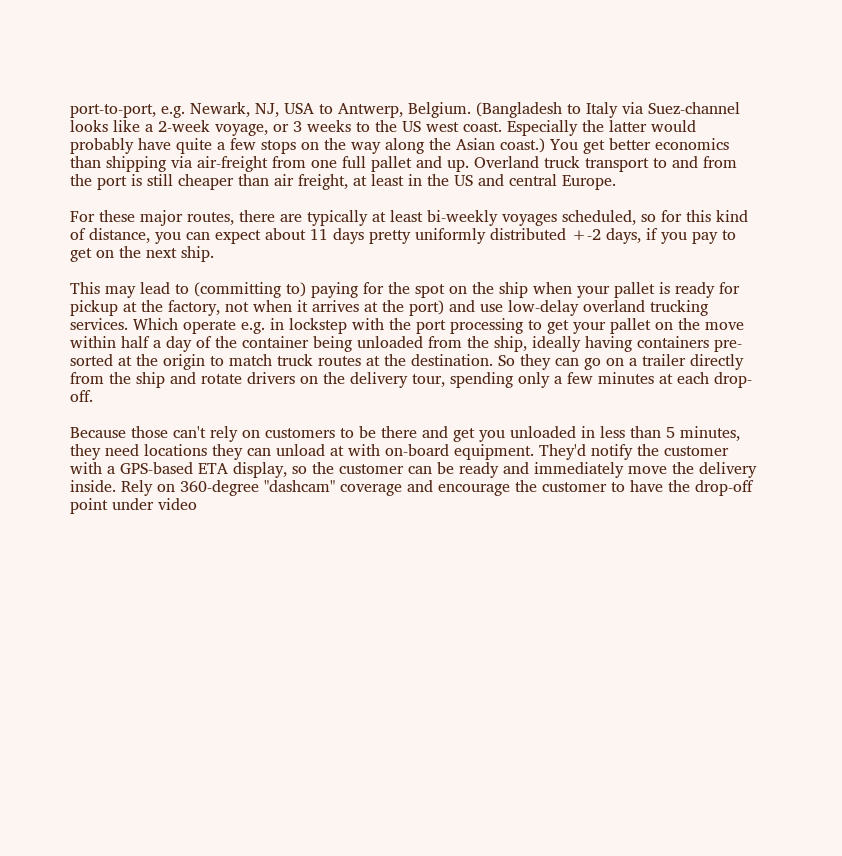port-to-port, e.g. Newark, NJ, USA to Antwerp, Belgium. (Bangladesh to Italy via Suez-channel looks like a 2-week voyage, or 3 weeks to the US west coast. Especially the latter would probably have quite a few stops on the way along the Asian coast.) You get better economics than shipping via air-freight from one full pallet and up. Overland truck transport to and from the port is still cheaper than air freight, at least in the US and central Europe.

For these major routes, there are typically at least bi-weekly voyages scheduled, so for this kind of distance, you can expect about 11 days pretty uniformly distributed +-2 days, if you pay to get on the next ship.

This may lead to (committing to) paying for the spot on the ship when your pallet is ready for pickup at the factory, not when it arrives at the port) and use low-delay overland trucking services. Which operate e.g. in lockstep with the port processing to get your pallet on the move within half a day of the container being unloaded from the ship, ideally having containers pre-sorted at the origin to match truck routes at the destination. So they can go on a trailer directly from the ship and rotate drivers on the delivery tour, spending only a few minutes at each drop-off.

Because those can't rely on customers to be there and get you unloaded in less than 5 minutes, they need locations they can unload at with on-board equipment. They'd notify the customer with a GPS-based ETA display, so the customer can be ready and immediately move the delivery inside. Rely on 360-degree "dashcam" coverage and encourage the customer to have the drop-off point under video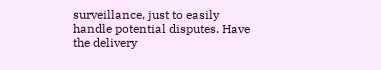surveillance, just to easily handle potential disputes. Have the delivery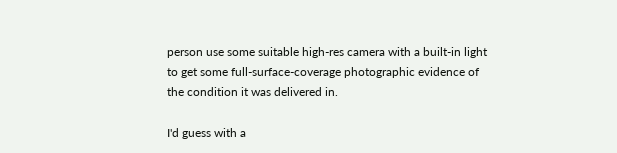person use some suitable high-res camera with a built-in light to get some full-surface-coverage photographic evidence of the condition it was delivered in.

I'd guess with a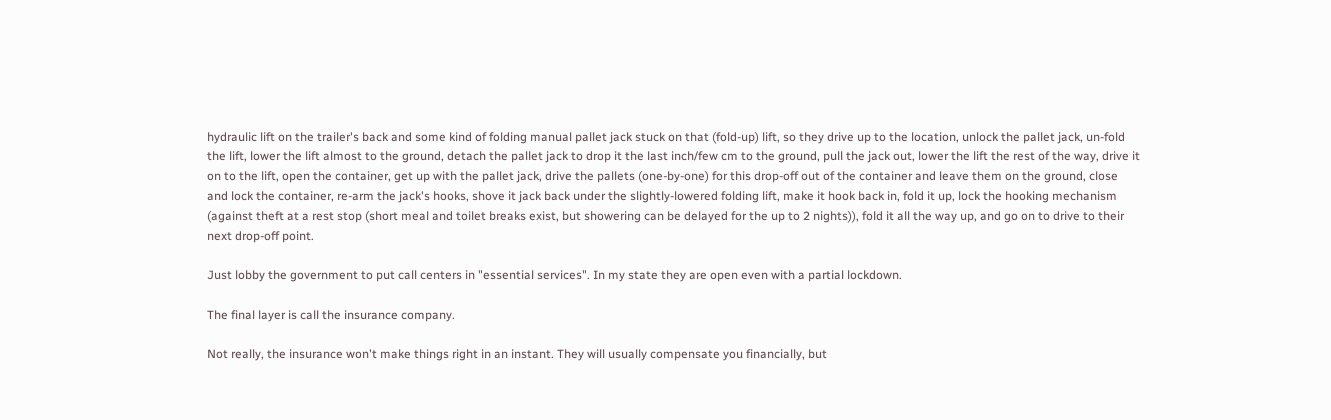hydraulic lift on the trailer's back and some kind of folding manual pallet jack stuck on that (fold-up) lift, so they drive up to the location, unlock the pallet jack, un-fold the lift, lower the lift almost to the ground, detach the pallet jack to drop it the last inch/few cm to the ground, pull the jack out, lower the lift the rest of the way, drive it on to the lift, open the container, get up with the pallet jack, drive the pallets (one-by-one) for this drop-off out of the container and leave them on the ground, close and lock the container, re-arm the jack's hooks, shove it jack back under the slightly-lowered folding lift, make it hook back in, fold it up, lock the hooking mechanism (against theft at a rest stop (short meal and toilet breaks exist, but showering can be delayed for the up to 2 nights)), fold it all the way up, and go on to drive to their next drop-off point.

Just lobby the government to put call centers in "essential services". In my state they are open even with a partial lockdown.

The final layer is call the insurance company.

Not really, the insurance won't make things right in an instant. They will usually compensate you financially, but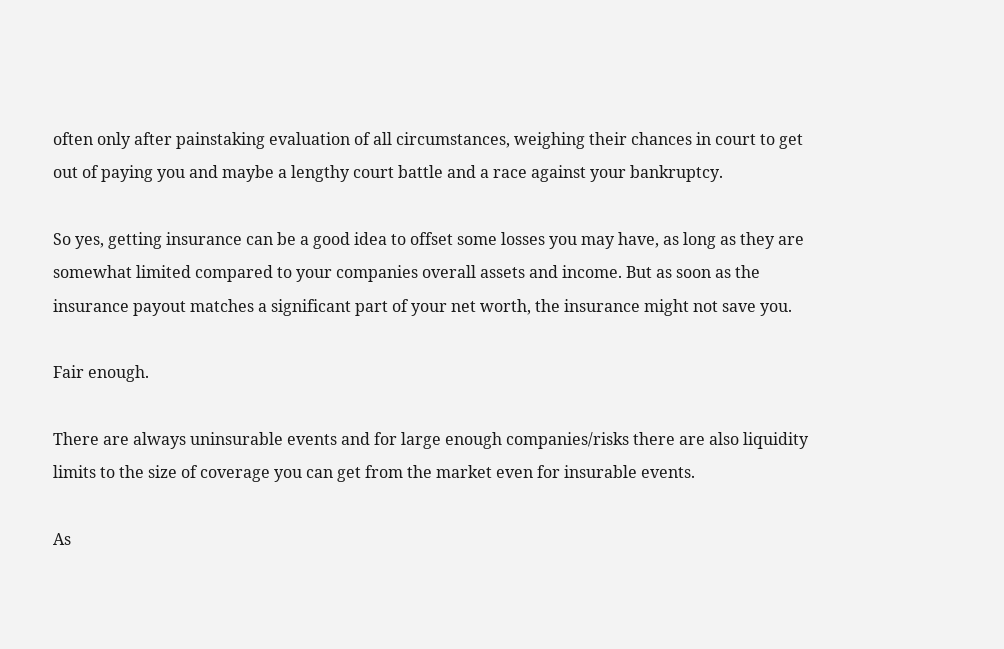often only after painstaking evaluation of all circumstances, weighing their chances in court to get out of paying you and maybe a lengthy court battle and a race against your bankruptcy.

So yes, getting insurance can be a good idea to offset some losses you may have, as long as they are somewhat limited compared to your companies overall assets and income. But as soon as the insurance payout matches a significant part of your net worth, the insurance might not save you.

Fair enough.

There are always uninsurable events and for large enough companies/risks there are also liquidity limits to the size of coverage you can get from the market even for insurable events.

As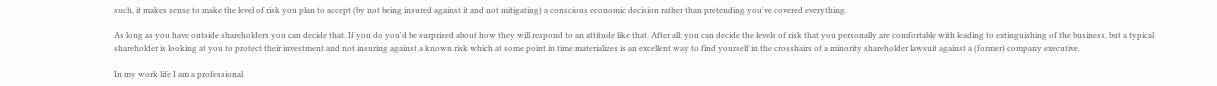such, it makes sense to make the level of risk you plan to accept (by not being insured against it and not mitigating) a conscious economic decision rather than pretending you've covered everything.

As long as you have outside shareholders you can decide that. If you do you'd be surprised about how they will respond to an attitude like that. After all: you can decide the levels of risk that you personally are comfortable with leading to extinguishing of the business, but a typical shareholder is looking at you to protect their investment and not insuring against a known risk which at some point in time materializes is an excellent way to find yourself in the crosshairs of a minority shareholder lawsuit against a (former) company executive.

In my work life I am a professional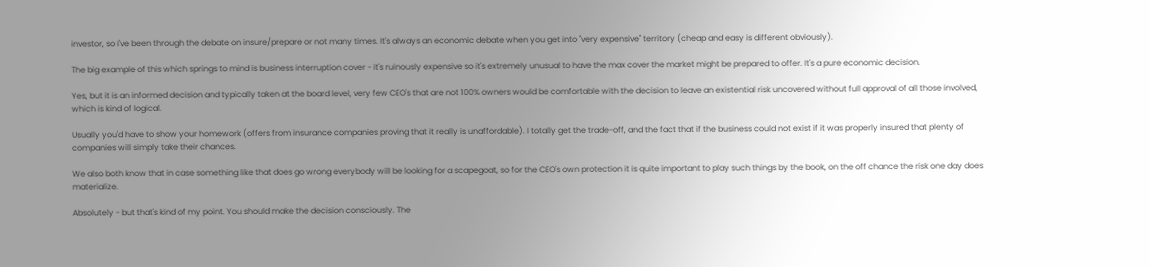investor, so I've been through the debate on insure/prepare or not many times. It's always an economic debate when you get into "very expensive" territory (cheap and easy is different obviously).

The big example of this which springs to mind is business interruption cover - it's ruinously expensive so it's extremely unusual to have the max cover the market might be prepared to offer. It's a pure economic decision.

Yes, but it is an informed decision and typically taken at the board level, very few CEO's that are not 100% owners would be comfortable with the decision to leave an existential risk uncovered without full approval of all those involved, which is kind of logical.

Usually you'd have to show your homework (offers from insurance companies proving that it really is unaffordable). I totally get the trade-off, and the fact that if the business could not exist if it was properly insured that plenty of companies will simply take their chances.

We also both know that in case something like that does go wrong everybody will be looking for a scapegoat, so for the CEO's own protection it is quite important to play such things by the book, on the off chance the risk one day does materialize.

Absolutely - but that's kind of my point. You should make the decision consciously. The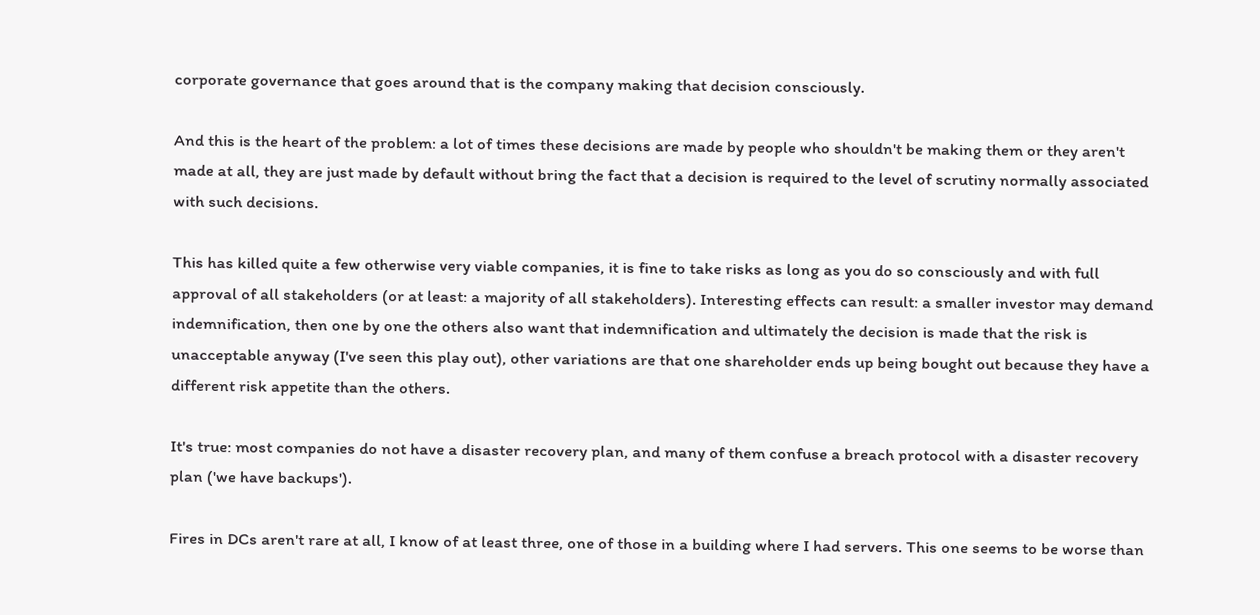corporate governance that goes around that is the company making that decision consciously.

And this is the heart of the problem: a lot of times these decisions are made by people who shouldn't be making them or they aren't made at all, they are just made by default without bring the fact that a decision is required to the level of scrutiny normally associated with such decisions.

This has killed quite a few otherwise very viable companies, it is fine to take risks as long as you do so consciously and with full approval of all stakeholders (or at least: a majority of all stakeholders). Interesting effects can result: a smaller investor may demand indemnification, then one by one the others also want that indemnification and ultimately the decision is made that the risk is unacceptable anyway (I've seen this play out), other variations are that one shareholder ends up being bought out because they have a different risk appetite than the others.

It's true: most companies do not have a disaster recovery plan, and many of them confuse a breach protocol with a disaster recovery plan ('we have backups').

Fires in DCs aren't rare at all, I know of at least three, one of those in a building where I had servers. This one seems to be worse than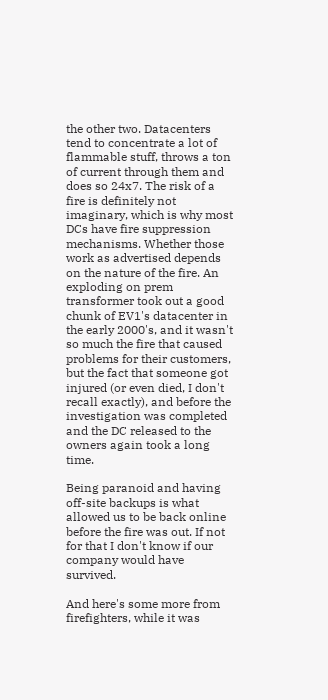the other two. Datacenters tend to concentrate a lot of flammable stuff, throws a ton of current through them and does so 24x7. The risk of a fire is definitely not imaginary, which is why most DCs have fire suppression mechanisms. Whether those work as advertised depends on the nature of the fire. An exploding on prem transformer took out a good chunk of EV1's datacenter in the early 2000's, and it wasn't so much the fire that caused problems for their customers, but the fact that someone got injured (or even died, I don't recall exactly), and before the investigation was completed and the DC released to the owners again took a long time.

Being paranoid and having off-site backups is what allowed us to be back online before the fire was out. If not for that I don't know if our company would have survived.

And here's some more from firefighters, while it was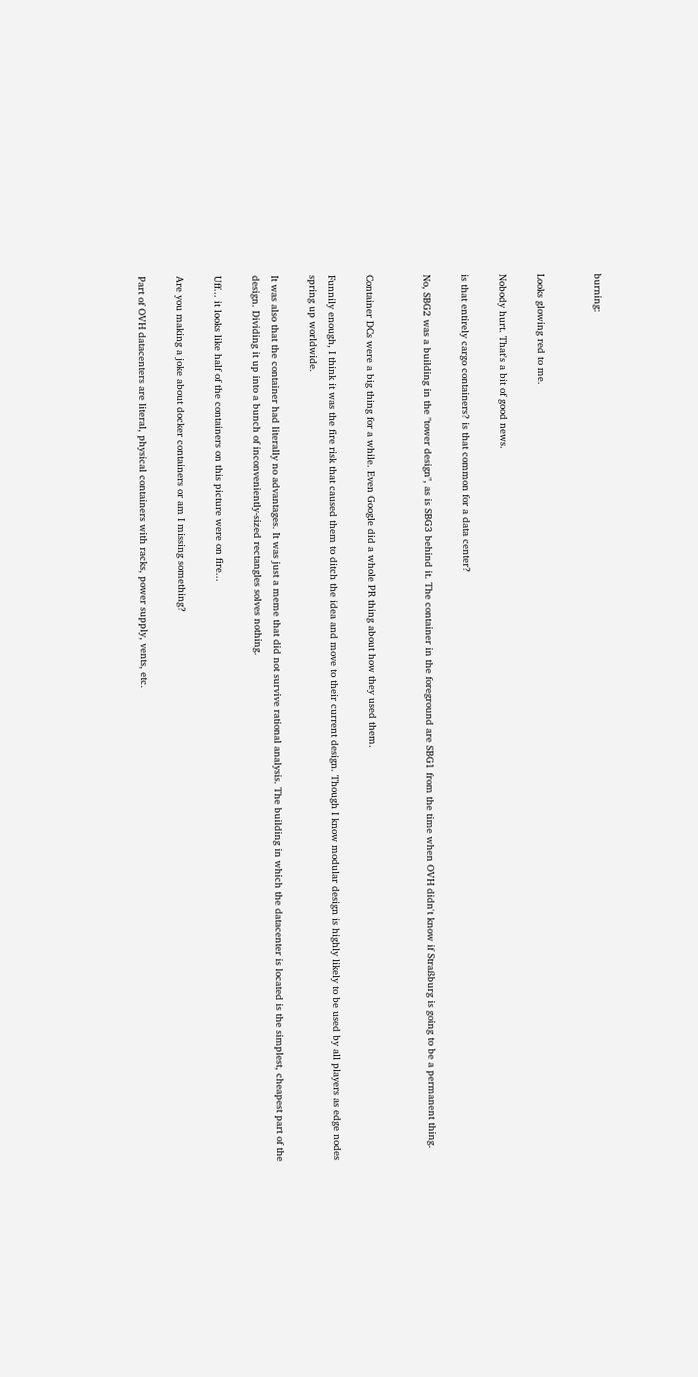burning:


Looks glowing red to me.

Nobody hurt. That's a bit of good news.

is that entirely cargo containers? is that common for a data center?

No, SBG2 was a building in the "tower design", as is SBG3 behind it. The container in the foreground are SBG1 from the time when OVH didn't know if Straßburg is going to be a permanent thing.


Container DCs were a big thing for a while. Even Google did a whole PR thing about how they used them.

Funnily enough, I think it was the fire risk that caused them to ditch the idea and move to their current design. Though I know modular design is highly likely to be used by all players as edge nodes spring up worldwide.

It was also that the container had literally no advantages. It was just a meme that did not survive rational analysis. The building in which the datacenter is located is the simplest, cheapest part of the design. Dividing it up into a bunch of inconveniently-sized rectangles solves nothing.

Uff... it looks like half of the containers on this picture were on fire...

Are you making a joke about docker containers or am I missing something?

Part of OVH datacenters are literal, physical containers with racks, power supply, vents, etc.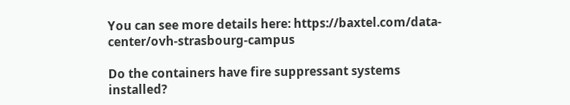You can see more details here: https://baxtel.com/data-center/ovh-strasbourg-campus

Do the containers have fire suppressant systems installed?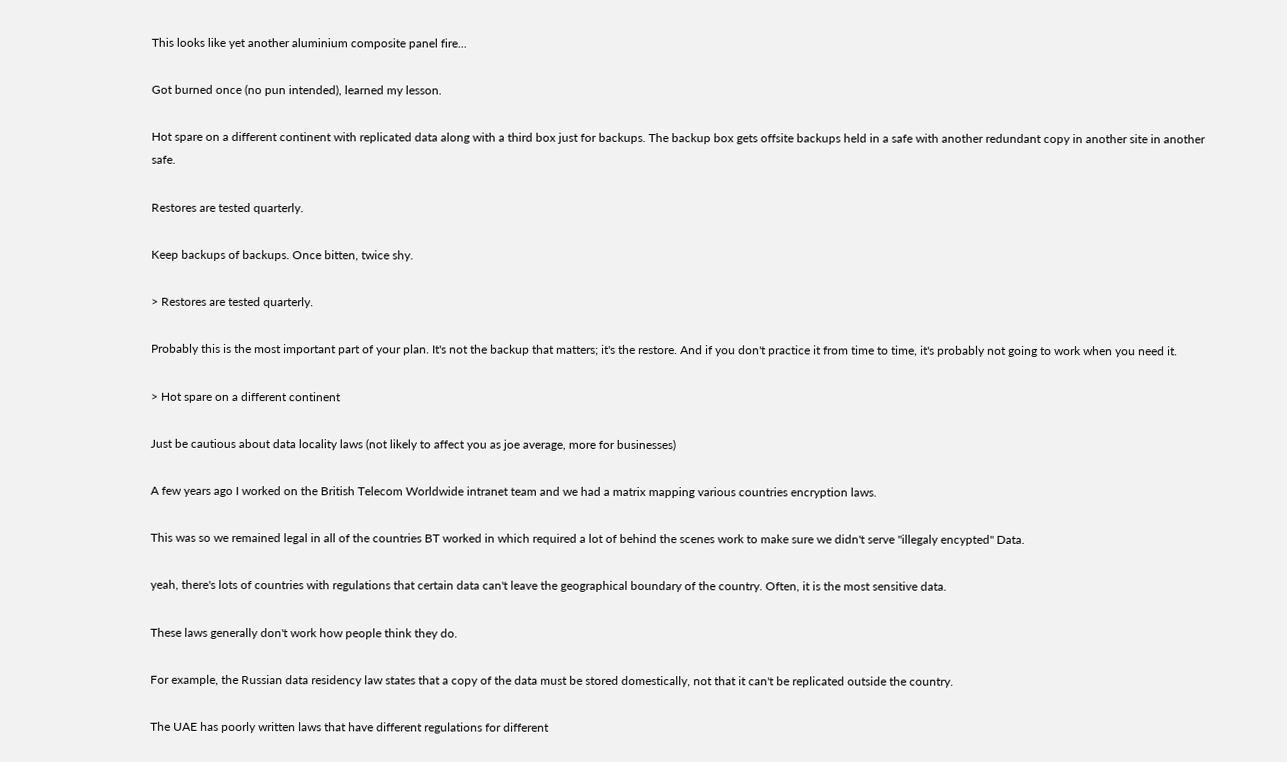This looks like yet another aluminium composite panel fire...

Got burned once (no pun intended), learned my lesson.

Hot spare on a different continent with replicated data along with a third box just for backups. The backup box gets offsite backups held in a safe with another redundant copy in another site in another safe.

Restores are tested quarterly.

Keep backups of backups. Once bitten, twice shy.

> Restores are tested quarterly.

Probably this is the most important part of your plan. It's not the backup that matters; it's the restore. And if you don't practice it from time to time, it's probably not going to work when you need it.

> Hot spare on a different continent

Just be cautious about data locality laws (not likely to affect you as joe average, more for businesses)

A few years ago I worked on the British Telecom Worldwide intranet team and we had a matrix mapping various countries encryption laws.

This was so we remained legal in all of the countries BT worked in which required a lot of behind the scenes work to make sure we didn't serve "illegaly encypted" Data.

yeah, there's lots of countries with regulations that certain data can't leave the geographical boundary of the country. Often, it is the most sensitive data.

These laws generally don't work how people think they do.

For example, the Russian data residency law states that a copy of the data must be stored domestically, not that it can't be replicated outside the country.

The UAE has poorly written laws that have different regulations for different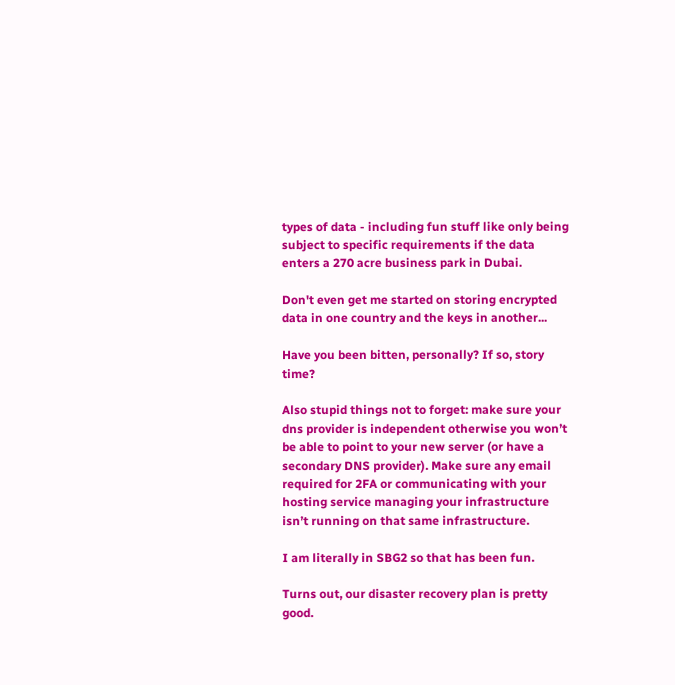types of data - including fun stuff like only being subject to specific requirements if the data enters a 270 acre business park in Dubai.

Don't even get me started on storing encrypted data in one country and the keys in another...

Have you been bitten, personally? If so, story time?

Also stupid things not to forget: make sure your dns provider is independent otherwise you won’t be able to point to your new server (or have a secondary DNS provider). Make sure any email required for 2FA or communicating with your hosting service managing your infrastructure isn’t running on that same infrastructure.

I am literally in SBG2 so that has been fun.

Turns out, our disaster recovery plan is pretty good.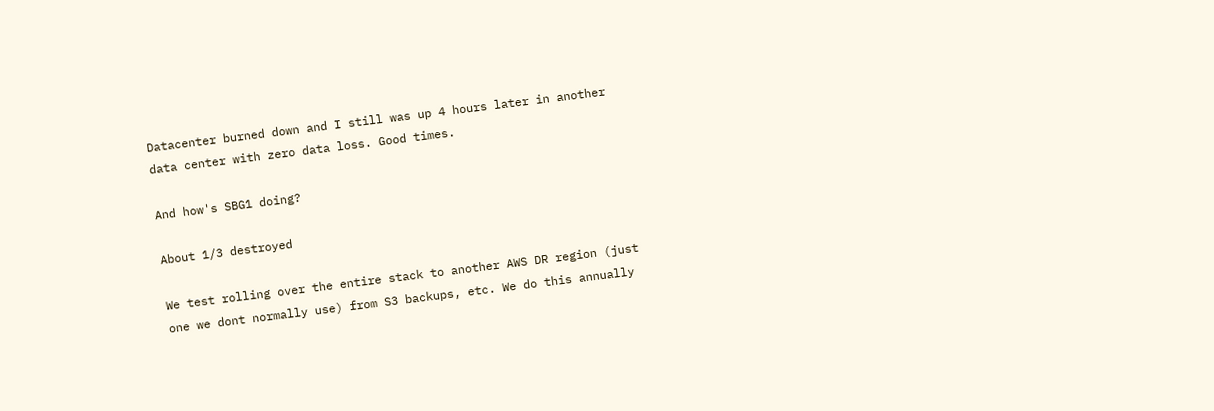Datacenter burned down and I still was up 4 hours later in another data center with zero data loss. Good times.

And how's SBG1 doing?

About 1/3 destroyed

We test rolling over the entire stack to another AWS DR region (just one we dont normally use) from S3 backups, etc. We do this annually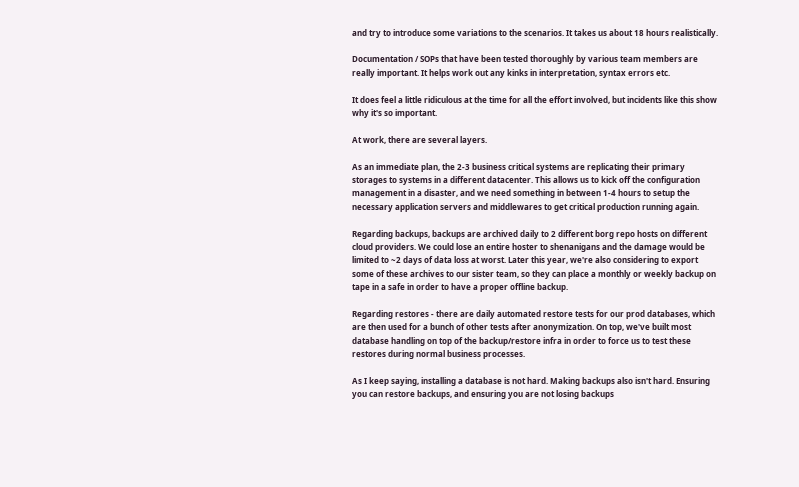and try to introduce some variations to the scenarios. It takes us about 18 hours realistically.

Documentation / SOPs that have been tested thoroughly by various team members are really important. It helps work out any kinks in interpretation, syntax errors etc.

It does feel a little ridiculous at the time for all the effort involved, but incidents like this show why it's so important.

At work, there are several layers.

As an immediate plan, the 2-3 business critical systems are replicating their primary storages to systems in a different datacenter. This allows us to kick off the configuration management in a disaster, and we need something in between 1-4 hours to setup the necessary application servers and middlewares to get critical production running again.

Regarding backups, backups are archived daily to 2 different borg repo hosts on different cloud providers. We could lose an entire hoster to shenanigans and the damage would be limited to ~2 days of data loss at worst. Later this year, we're also considering to export some of these archives to our sister team, so they can place a monthly or weekly backup on tape in a safe in order to have a proper offline backup.

Regarding restores - there are daily automated restore tests for our prod databases, which are then used for a bunch of other tests after anonymization. On top, we've built most database handling on top of the backup/restore infra in order to force us to test these restores during normal business processes.

As I keep saying, installing a database is not hard. Making backups also isn't hard. Ensuring you can restore backups, and ensuring you are not losing backups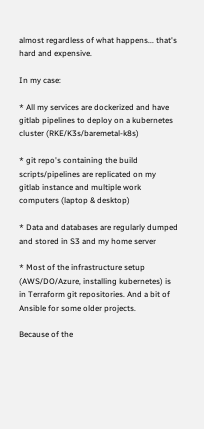almost regardless of what happens... that's hard and expensive.

In my case:

* All my services are dockerized and have gitlab pipelines to deploy on a kubernetes cluster (RKE/K3s/baremetal-k8s)

* git repo's containing the build scripts/pipelines are replicated on my gitlab instance and multiple work computers (laptop & desktop)

* Data and databases are regularly dumped and stored in S3 and my home server

* Most of the infrastructure setup (AWS/DO/Azure, installing kubernetes) is in Terraform git repositories. And a bit of Ansible for some older projects.

Because of the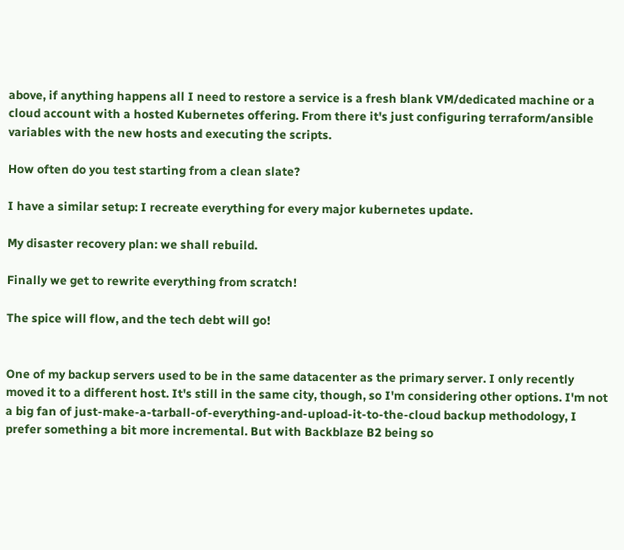above, if anything happens all I need to restore a service is a fresh blank VM/dedicated machine or a cloud account with a hosted Kubernetes offering. From there it's just configuring terraform/ansible variables with the new hosts and executing the scripts.

How often do you test starting from a clean slate?

I have a similar setup: I recreate everything for every major kubernetes update.

My disaster recovery plan: we shall rebuild.

Finally we get to rewrite everything from scratch!

The spice will flow, and the tech debt will go!


One of my backup servers used to be in the same datacenter as the primary server. I only recently moved it to a different host. It's still in the same city, though, so I'm considering other options. I'm not a big fan of just-make-a-tarball-of-everything-and-upload-it-to-the-cloud backup methodology, I prefer something a bit more incremental. But with Backblaze B2 being so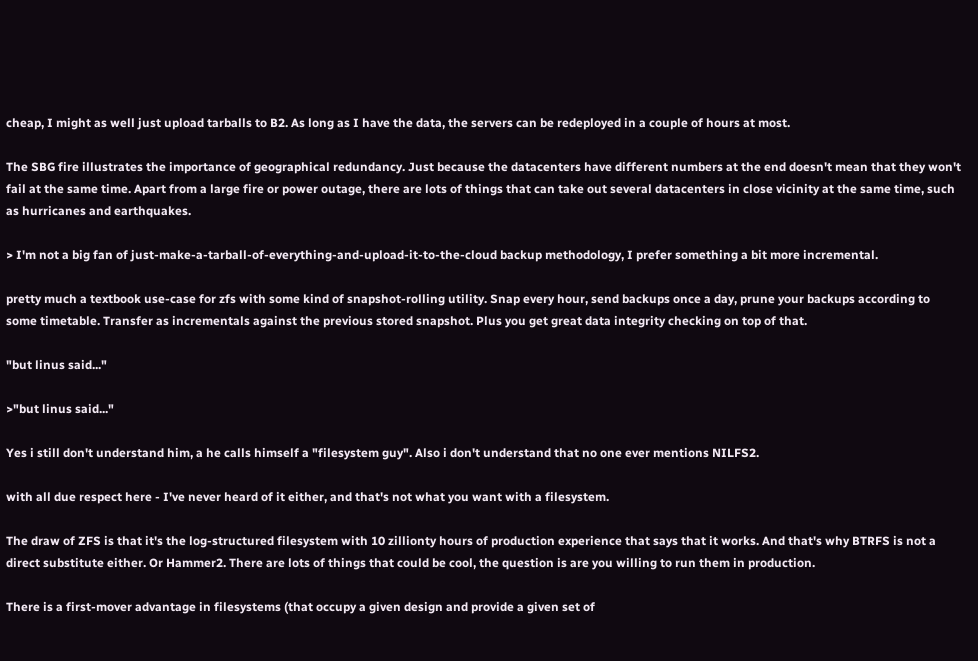cheap, I might as well just upload tarballs to B2. As long as I have the data, the servers can be redeployed in a couple of hours at most.

The SBG fire illustrates the importance of geographical redundancy. Just because the datacenters have different numbers at the end doesn't mean that they won't fail at the same time. Apart from a large fire or power outage, there are lots of things that can take out several datacenters in close vicinity at the same time, such as hurricanes and earthquakes.

> I'm not a big fan of just-make-a-tarball-of-everything-and-upload-it-to-the-cloud backup methodology, I prefer something a bit more incremental.

pretty much a textbook use-case for zfs with some kind of snapshot-rolling utility. Snap every hour, send backups once a day, prune your backups according to some timetable. Transfer as incrementals against the previous stored snapshot. Plus you get great data integrity checking on top of that.

"but linus said..."

>"but linus said..."

Yes i still don't understand him, a he calls himself a "filesystem guy". Also i don't understand that no one ever mentions NILFS2.

with all due respect here - I've never heard of it either, and that's not what you want with a filesystem.

The draw of ZFS is that it's the log-structured filesystem with 10 zillionty hours of production experience that says that it works. And that's why BTRFS is not a direct substitute either. Or Hammer2. There are lots of things that could be cool, the question is are you willing to run them in production.

There is a first-mover advantage in filesystems (that occupy a given design and provide a given set of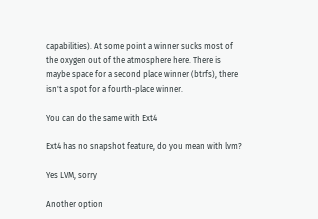capabilities). At some point a winner sucks most of the oxygen out of the atmosphere here. There is maybe space for a second place winner (btrfs), there isn't a spot for a fourth-place winner.

You can do the same with Ext4

Ext4 has no snapshot feature, do you mean with lvm?

Yes LVM, sorry

Another option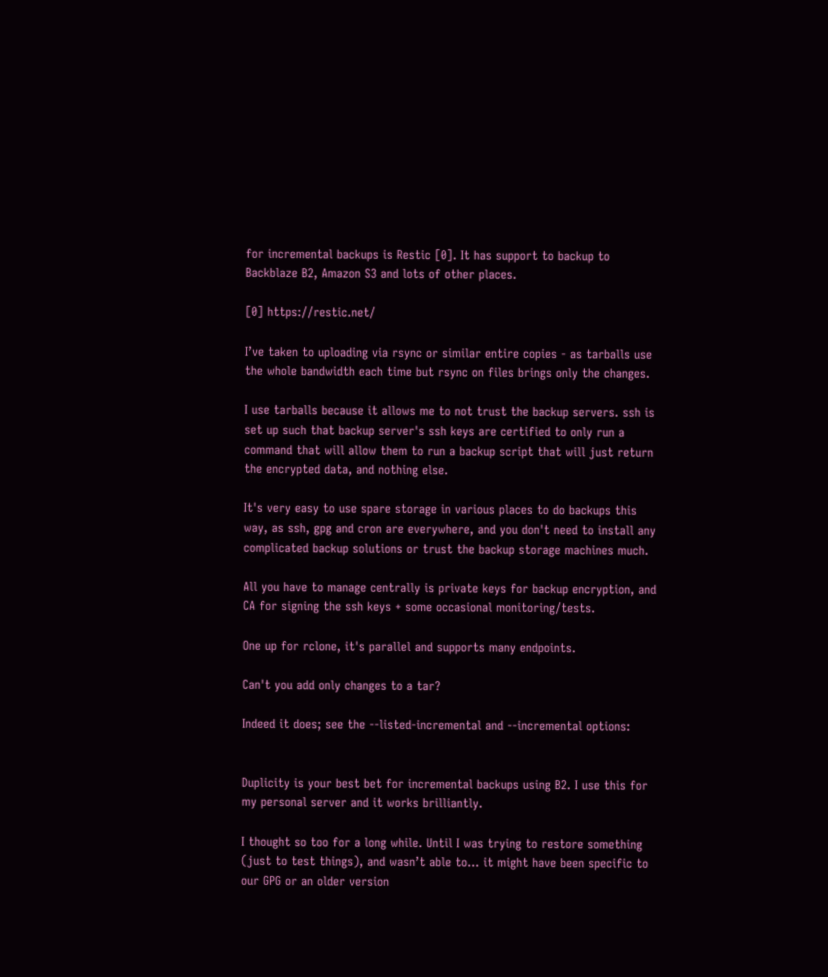for incremental backups is Restic [0]. It has support to backup to Backblaze B2, Amazon S3 and lots of other places.

[0] https://restic.net/

I’ve taken to uploading via rsync or similar entire copies - as tarballs use the whole bandwidth each time but rsync on files brings only the changes.

I use tarballs because it allows me to not trust the backup servers. ssh is set up such that backup server's ssh keys are certified to only run a command that will allow them to run a backup script that will just return the encrypted data, and nothing else.

It's very easy to use spare storage in various places to do backups this way, as ssh, gpg and cron are everywhere, and you don't need to install any complicated backup solutions or trust the backup storage machines much.

All you have to manage centrally is private keys for backup encryption, and CA for signing the ssh keys + some occasional monitoring/tests.

One up for rclone, it's parallel and supports many endpoints.

Can't you add only changes to a tar?

Indeed it does; see the --listed-incremental and --incremental options:


Duplicity is your best bet for incremental backups using B2. I use this for my personal server and it works brilliantly.

I thought so too for a long while. Until I was trying to restore something (just to test things), and wasn’t able to... it might have been specific to our GPG or an older version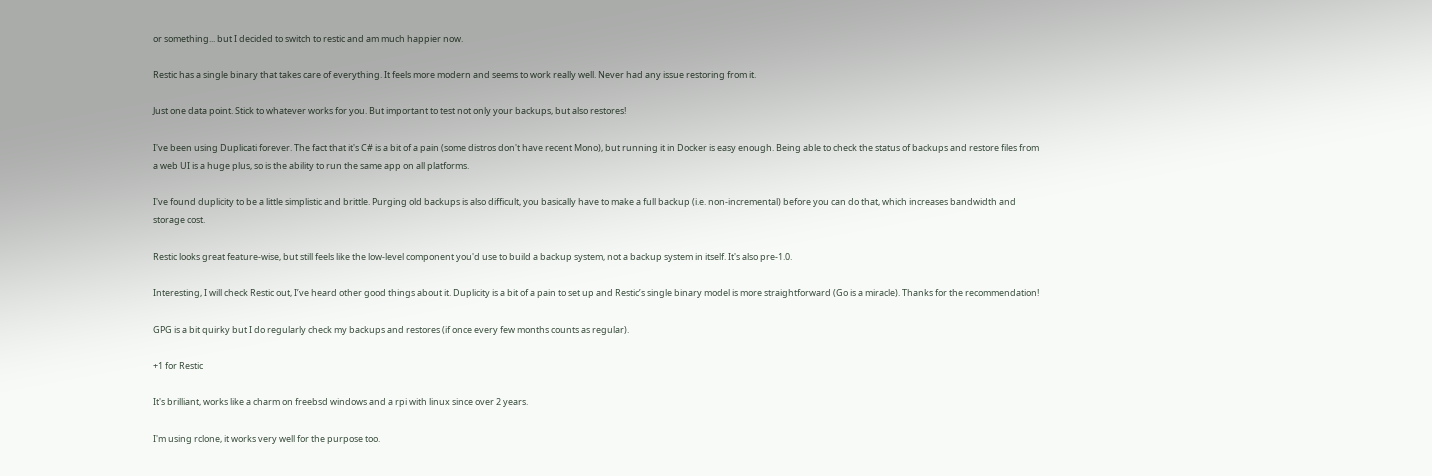or something... but I decided to switch to restic and am much happier now.

Restic has a single binary that takes care of everything. It feels more modern and seems to work really well. Never had any issue restoring from it.

Just one data point. Stick to whatever works for you. But important to test not only your backups, but also restores!

I've been using Duplicati forever. The fact that it's C# is a bit of a pain (some distros don't have recent Mono), but running it in Docker is easy enough. Being able to check the status of backups and restore files from a web UI is a huge plus, so is the ability to run the same app on all platforms.

I've found duplicity to be a little simplistic and brittle. Purging old backups is also difficult, you basically have to make a full backup (i.e. non-incremental) before you can do that, which increases bandwidth and storage cost.

Restic looks great feature-wise, but still feels like the low-level component you'd use to build a backup system, not a backup system in itself. It's also pre-1.0.

Interesting, I will check Restic out, I’ve heard other good things about it. Duplicity is a bit of a pain to set up and Restic’s single binary model is more straightforward (Go is a miracle). Thanks for the recommendation!

GPG is a bit quirky but I do regularly check my backups and restores (if once every few months counts as regular).

+1 for Restic

It's brilliant, works like a charm on freebsd windows and a rpi with linux since over 2 years.

I'm using rclone, it works very well for the purpose too.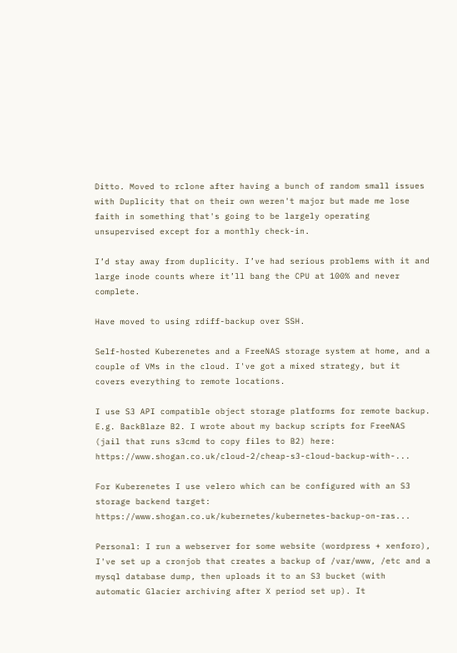Ditto. Moved to rclone after having a bunch of random small issues with Duplicity that on their own weren't major but made me lose faith in something that's going to be largely operating unsupervised except for a monthly check-in.

I’d stay away from duplicity. I’ve had serious problems with it and large inode counts where it’ll bang the CPU at 100% and never complete.

Have moved to using rdiff-backup over SSH.

Self-hosted Kuberenetes and a FreeNAS storage system at home, and a couple of VMs in the cloud. I've got a mixed strategy, but it covers everything to remote locations.

I use S3 API compatible object storage platforms for remote backup. E.g. BackBlaze B2. I wrote about my backup scripts for FreeNAS (jail that runs s3cmd to copy files to B2) here: https://www.shogan.co.uk/cloud-2/cheap-s3-cloud-backup-with-...

For Kuberenetes I use velero which can be configured with an S3 storage backend target: https://www.shogan.co.uk/kubernetes/kubernetes-backup-on-ras...

Personal: I run a webserver for some website (wordpress + xenforo), I've set up a cronjob that creates a backup of /var/www, /etc and a mysql database dump, then uploads it to an S3 bucket (with automatic Glacier archiving after X period set up). It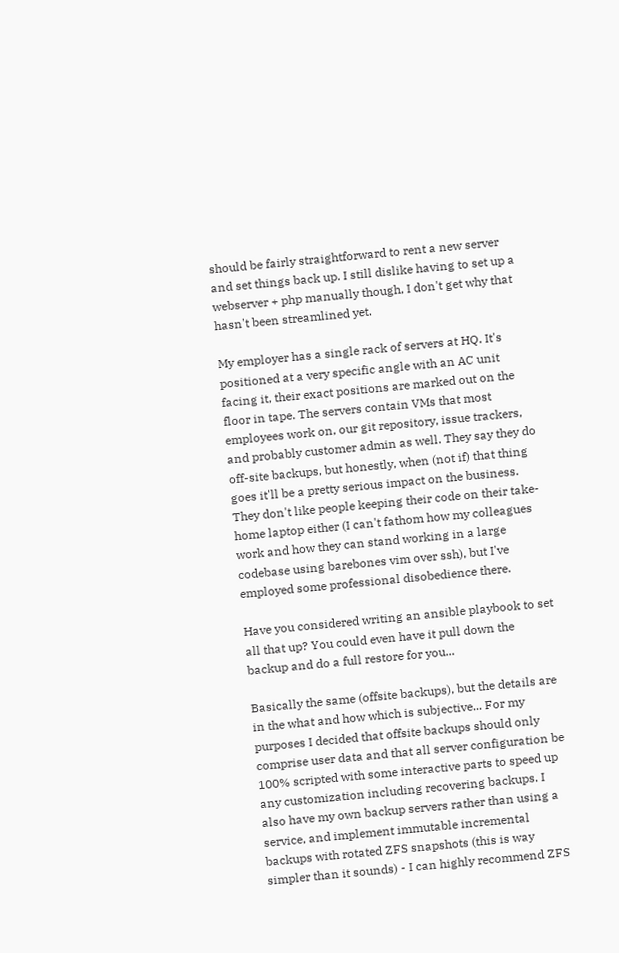should be fairly straightforward to rent a new server and set things back up. I still dislike having to set up a webserver + php manually though, I don't get why that hasn't been streamlined yet.

My employer has a single rack of servers at HQ. It's positioned at a very specific angle with an AC unit facing it, their exact positions are marked out on the floor in tape. The servers contain VMs that most employees work on, our git repository, issue trackers, and probably customer admin as well. They say they do off-site backups, but honestly, when (not if) that thing goes it'll be a pretty serious impact on the business. They don't like people keeping their code on their take-home laptop either (I can't fathom how my colleagues work and how they can stand working in a large codebase using barebones vim over ssh), but I've employed some professional disobedience there.

Have you considered writing an ansible playbook to set all that up? You could even have it pull down the backup and do a full restore for you...

Basically the same (offsite backups), but the details are in the what and how which is subjective... For my purposes I decided that offsite backups should only comprise user data and that all server configuration be 100% scripted with some interactive parts to speed up any customization including recovering backups. I also have my own backup servers rather than using a service, and implement immutable incremental backups with rotated ZFS snapshots (this is way simpler than it sounds) - I can highly recommend ZFS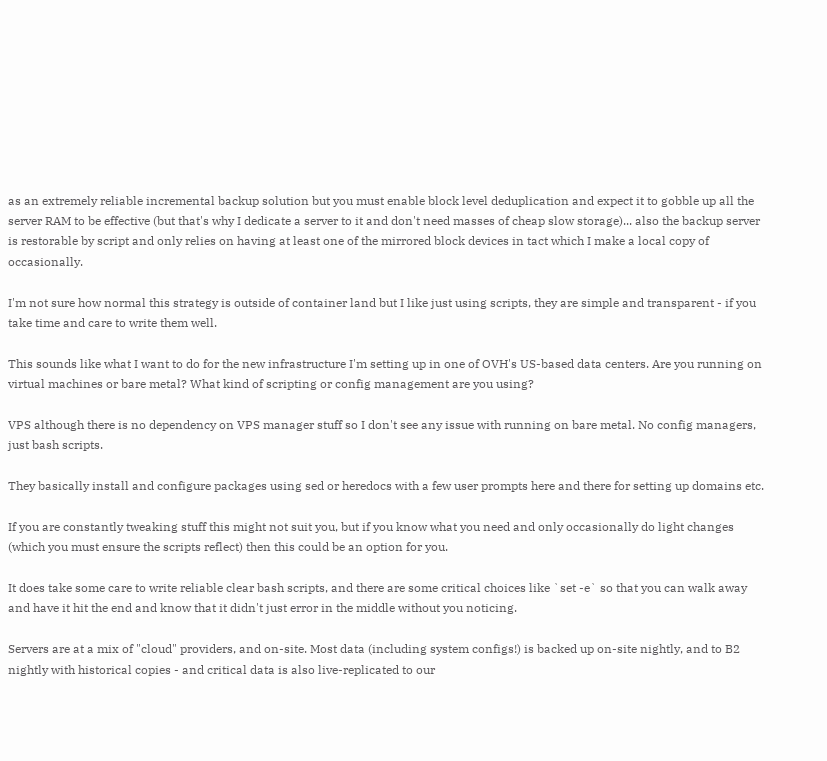as an extremely reliable incremental backup solution but you must enable block level deduplication and expect it to gobble up all the server RAM to be effective (but that's why I dedicate a server to it and don't need masses of cheap slow storage)... also the backup server is restorable by script and only relies on having at least one of the mirrored block devices in tact which I make a local copy of occasionally.

I'm not sure how normal this strategy is outside of container land but I like just using scripts, they are simple and transparent - if you take time and care to write them well.

This sounds like what I want to do for the new infrastructure I'm setting up in one of OVH's US-based data centers. Are you running on virtual machines or bare metal? What kind of scripting or config management are you using?

VPS although there is no dependency on VPS manager stuff so I don't see any issue with running on bare metal. No config managers, just bash scripts.

They basically install and configure packages using sed or heredocs with a few user prompts here and there for setting up domains etc.

If you are constantly tweaking stuff this might not suit you, but if you know what you need and only occasionally do light changes (which you must ensure the scripts reflect) then this could be an option for you.

It does take some care to write reliable clear bash scripts, and there are some critical choices like `set -e` so that you can walk away and have it hit the end and know that it didn't just error in the middle without you noticing.

Servers are at a mix of "cloud" providers, and on-site. Most data (including system configs!) is backed up on-site nightly, and to B2 nightly with historical copies - and critical data is also live-replicated to our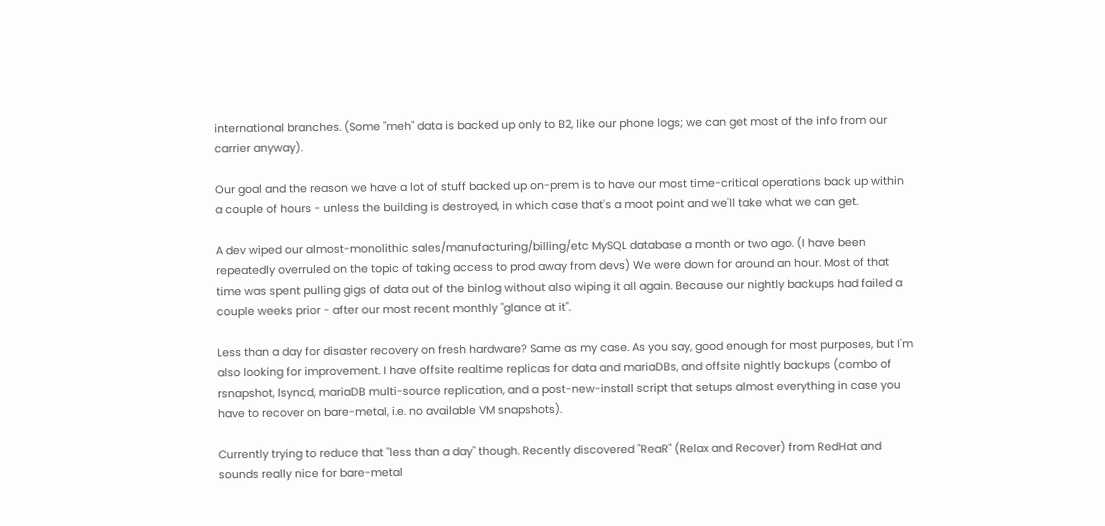international branches. (Some "meh" data is backed up only to B2, like our phone logs; we can get most of the info from our carrier anyway).

Our goal and the reason we have a lot of stuff backed up on-prem is to have our most time-critical operations back up within a couple of hours - unless the building is destroyed, in which case that's a moot point and we'll take what we can get.

A dev wiped our almost-monolithic sales/manufacturing/billing/etc MySQL database a month or two ago. (I have been repeatedly overruled on the topic of taking access to prod away from devs) We were down for around an hour. Most of that time was spent pulling gigs of data out of the binlog without also wiping it all again. Because our nightly backups had failed a couple weeks prior - after our most recent monthly "glance at it".

Less than a day for disaster recovery on fresh hardware? Same as my case. As you say, good enough for most purposes, but I'm also looking for improvement. I have offsite realtime replicas for data and mariaDBs, and offsite nightly backups (combo of rsnapshot, lsyncd, mariaDB multi-source replication, and a post-new-install script that setups almost everything in case you have to recover on bare-metal, i.e. no available VM snapshots).

Currently trying to reduce that "less than a day" though. Recently discovered "ReaR" (Relax and Recover) from RedHat and sounds really nice for bare-metal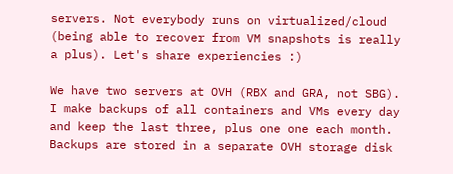servers. Not everybody runs on virtualized/cloud (being able to recover from VM snapshots is really a plus). Let's share experiencies :)

We have two servers at OVH (RBX and GRA, not SBG). I make backups of all containers and VMs every day and keep the last three, plus one one each month. Backups are stored in a separate OVH storage disk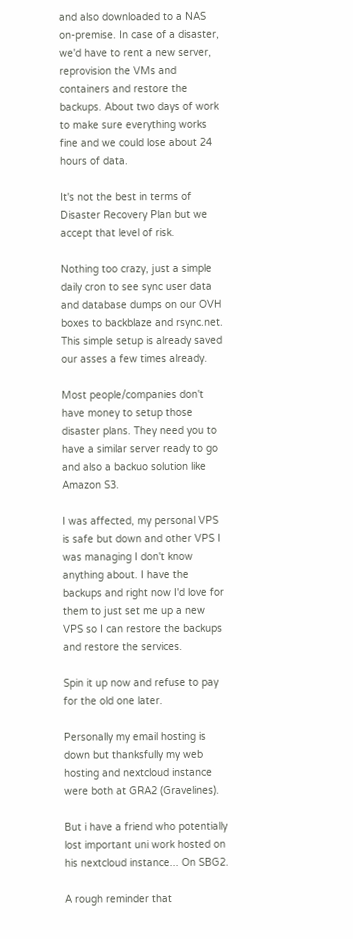and also downloaded to a NAS on-premise. In case of a disaster, we'd have to rent a new server, reprovision the VMs and containers and restore the backups. About two days of work to make sure everything works fine and we could lose about 24 hours of data.

It's not the best in terms of Disaster Recovery Plan but we accept that level of risk.

Nothing too crazy, just a simple daily cron to see sync user data and database dumps on our OVH boxes to backblaze and rsync.net. This simple setup is already saved our asses a few times already.

Most people/companies don't have money to setup those disaster plans. They need you to have a similar server ready to go and also a backuo solution like Amazon S3.

I was affected, my personal VPS is safe but down and other VPS I was managing I don't know anything about. I have the backups and right now I'd love for them to just set me up a new VPS so I can restore the backups and restore the services.

Spin it up now and refuse to pay for the old one later.

Personally my email hosting is down but thanksfully my web hosting and nextcloud instance were both at GRA2 (Gravelines).

But i have a friend who potentially lost important uni work hosted on his nextcloud instance... On SBG2.

A rough reminder that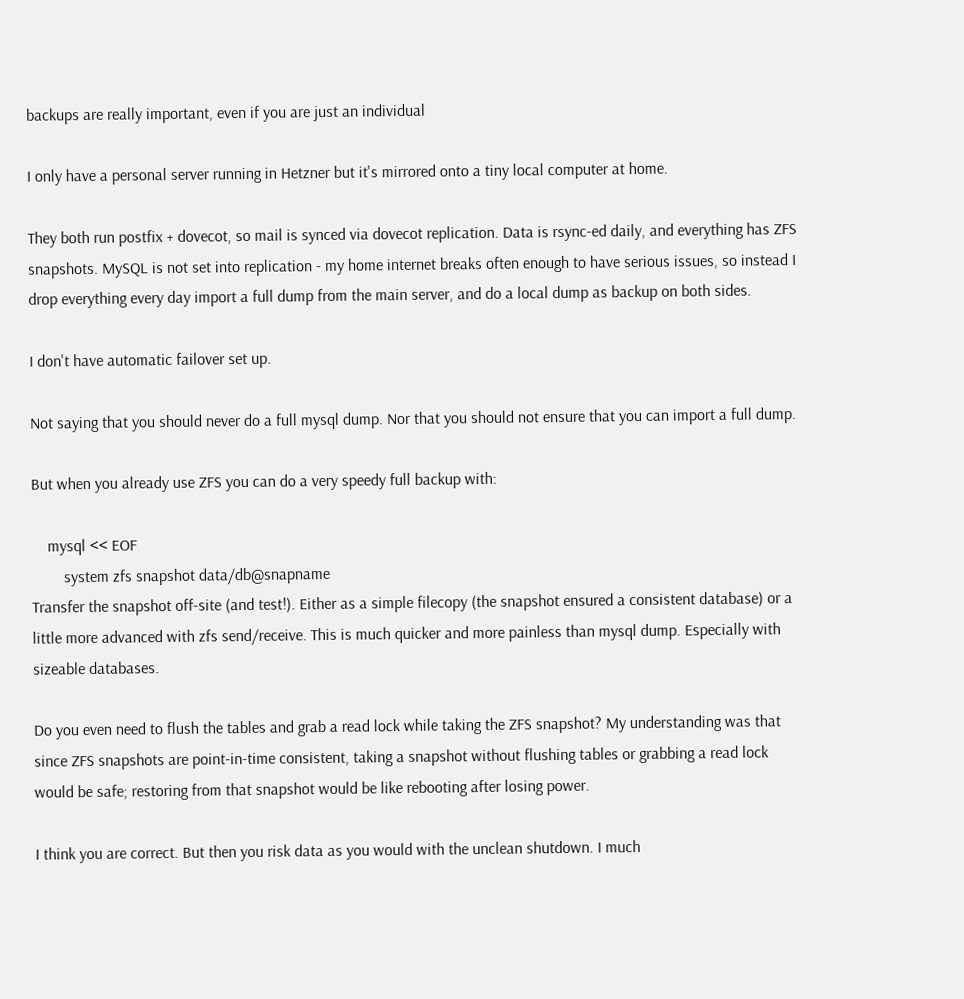backups are really important, even if you are just an individual

I only have a personal server running in Hetzner but it's mirrored onto a tiny local computer at home.

They both run postfix + dovecot, so mail is synced via dovecot replication. Data is rsync-ed daily, and everything has ZFS snapshots. MySQL is not set into replication - my home internet breaks often enough to have serious issues, so instead I drop everything every day import a full dump from the main server, and do a local dump as backup on both sides.

I don't have automatic failover set up.

Not saying that you should never do a full mysql dump. Nor that you should not ensure that you can import a full dump.

But when you already use ZFS you can do a very speedy full backup with:

    mysql << EOF
        system zfs snapshot data/db@snapname
Transfer the snapshot off-site (and test!). Either as a simple filecopy (the snapshot ensured a consistent database) or a little more advanced with zfs send/receive. This is much quicker and more painless than mysql dump. Especially with sizeable databases.

Do you even need to flush the tables and grab a read lock while taking the ZFS snapshot? My understanding was that since ZFS snapshots are point-in-time consistent, taking a snapshot without flushing tables or grabbing a read lock would be safe; restoring from that snapshot would be like rebooting after losing power.

I think you are correct. But then you risk data as you would with the unclean shutdown. I much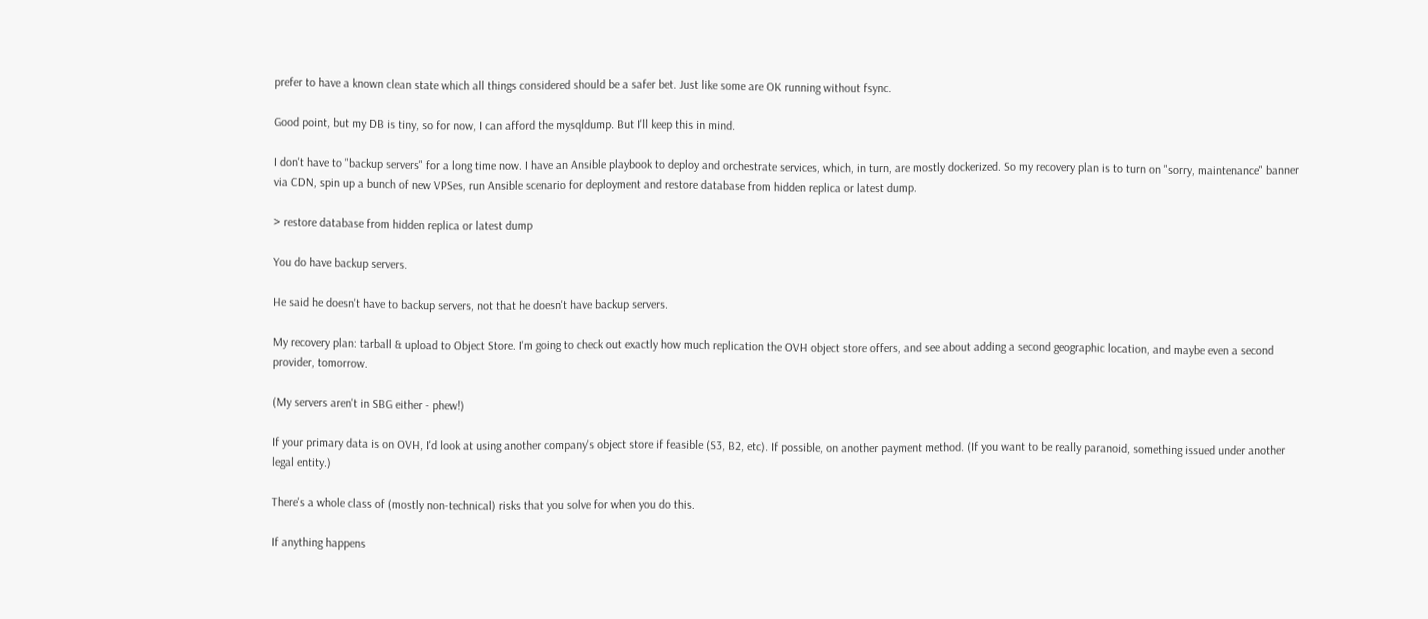prefer to have a known clean state which all things considered should be a safer bet. Just like some are OK running without fsync.

Good point, but my DB is tiny, so for now, I can afford the mysqldump. But I'll keep this in mind.

I don't have to "backup servers" for a long time now. I have an Ansible playbook to deploy and orchestrate services, which, in turn, are mostly dockerized. So my recovery plan is to turn on "sorry, maintenance" banner via CDN, spin up a bunch of new VPSes, run Ansible scenario for deployment and restore database from hidden replica or latest dump.

> restore database from hidden replica or latest dump

You do have backup servers.

He said he doesn't have to backup servers, not that he doesn't have backup servers.

My recovery plan: tarball & upload to Object Store. I'm going to check out exactly how much replication the OVH object store offers, and see about adding a second geographic location, and maybe even a second provider, tomorrow.

(My servers aren't in SBG either - phew!)

If your primary data is on OVH, I'd look at using another company's object store if feasible (S3, B2, etc). If possible, on another payment method. (If you want to be really paranoid, something issued under another legal entity.)

There's a whole class of (mostly non-technical) risks that you solve for when you do this.

If anything happens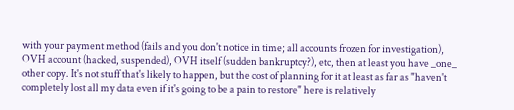with your payment method (fails and you don't notice in time; all accounts frozen for investigation), OVH account (hacked, suspended), OVH itself (sudden bankruptcy?), etc, then at least you have _one_ other copy. It's not stuff that's likely to happen, but the cost of planning for it at least as far as "haven't completely lost all my data even if it's going to be a pain to restore" here is relatively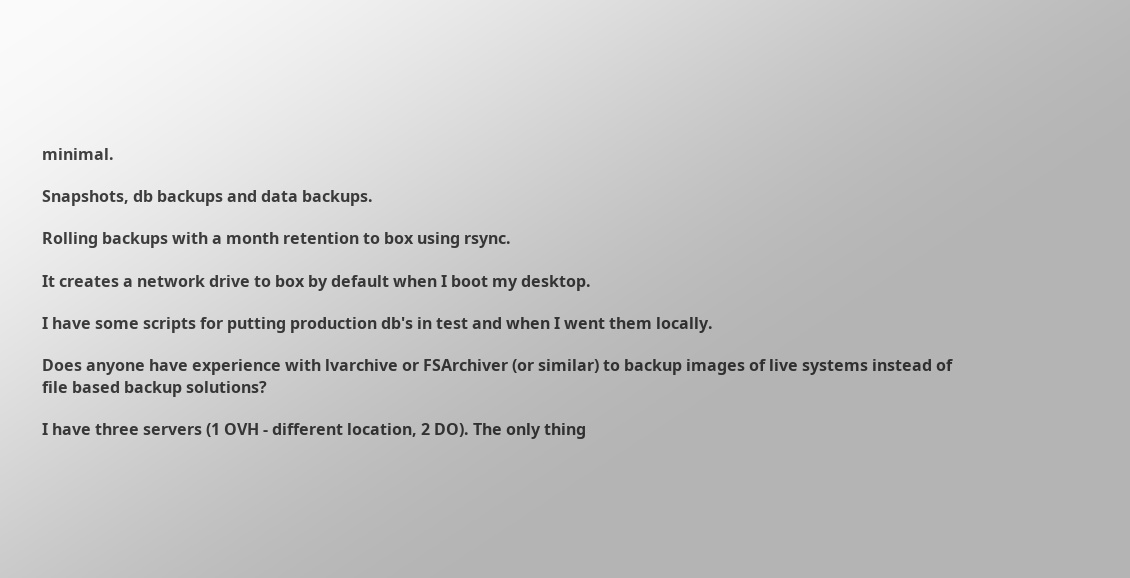minimal.

Snapshots, db backups and data backups.

Rolling backups with a month retention to box using rsync.

It creates a network drive to box by default when I boot my desktop.

I have some scripts for putting production db's in test and when I went them locally.

Does anyone have experience with lvarchive or FSArchiver (or similar) to backup images of live systems instead of file based backup solutions?

I have three servers (1 OVH - different location, 2 DO). The only thing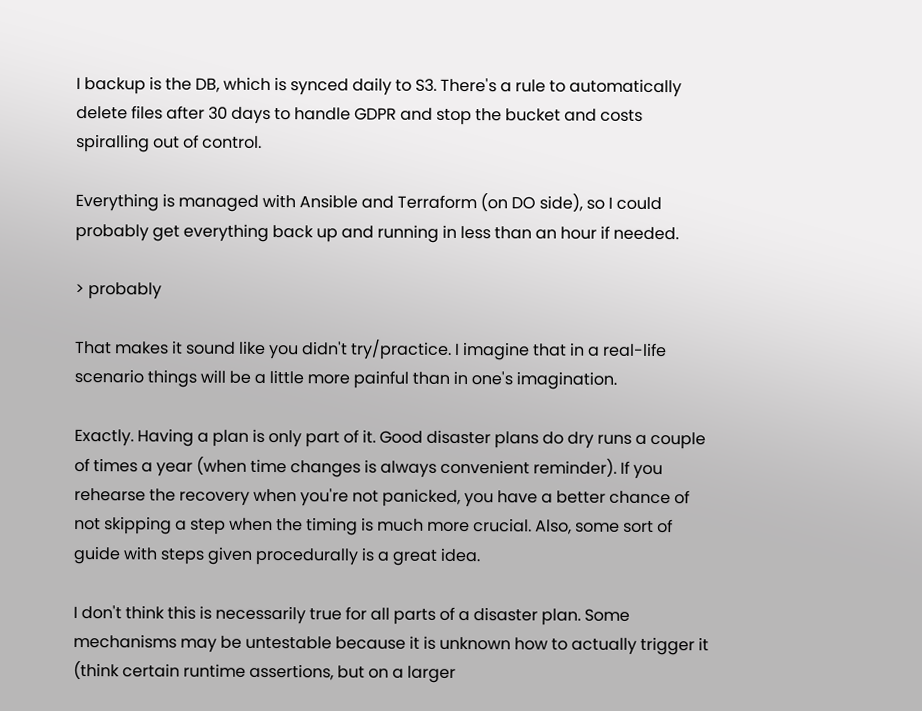I backup is the DB, which is synced daily to S3. There's a rule to automatically delete files after 30 days to handle GDPR and stop the bucket and costs spiralling out of control.

Everything is managed with Ansible and Terraform (on DO side), so I could probably get everything back up and running in less than an hour if needed.

> probably

That makes it sound like you didn't try/practice. I imagine that in a real-life scenario things will be a little more painful than in one's imagination.

Exactly. Having a plan is only part of it. Good disaster plans do dry runs a couple of times a year (when time changes is always convenient reminder). If you rehearse the recovery when you're not panicked, you have a better chance of not skipping a step when the timing is much more crucial. Also, some sort of guide with steps given procedurally is a great idea.

I don't think this is necessarily true for all parts of a disaster plan. Some mechanisms may be untestable because it is unknown how to actually trigger it (think certain runtime assertions, but on a larger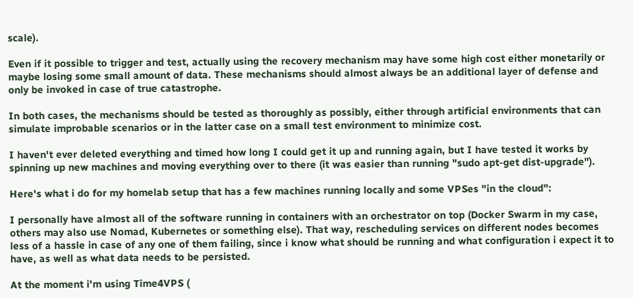scale).

Even if it possible to trigger and test, actually using the recovery mechanism may have some high cost either monetarily or maybe losing some small amount of data. These mechanisms should almost always be an additional layer of defense and only be invoked in case of true catastrophe.

In both cases, the mechanisms should be tested as thoroughly as possibly, either through artificial environments that can simulate improbable scenarios or in the latter case on a small test environment to minimize cost.

I haven't ever deleted everything and timed how long I could get it up and running again, but I have tested it works by spinning up new machines and moving everything over to there (it was easier than running "sudo apt-get dist-upgrade").

Here's what i do for my homelab setup that has a few machines running locally and some VPSes "in the cloud":

I personally have almost all of the software running in containers with an orchestrator on top (Docker Swarm in my case, others may also use Nomad, Kubernetes or something else). That way, rescheduling services on different nodes becomes less of a hassle in case of any one of them failing, since i know what should be running and what configuration i expect it to have, as well as what data needs to be persisted.

At the moment i'm using Time4VPS (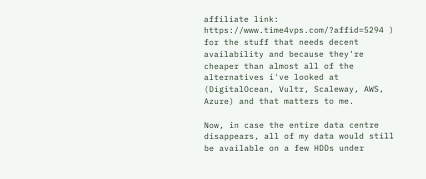affiliate link: https://www.time4vps.com/?affid=5294 ) for the stuff that needs decent availability and because they're cheaper than almost all of the alternatives i've looked at (DigitalOcean, Vultr, Scaleway, AWS, Azure) and that matters to me.

Now, in case the entire data centre disappears, all of my data would still be available on a few HDDs under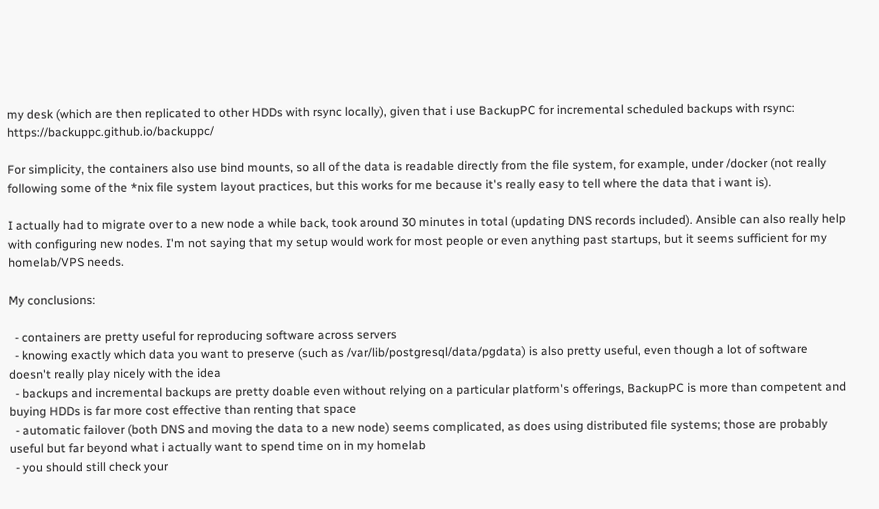my desk (which are then replicated to other HDDs with rsync locally), given that i use BackupPC for incremental scheduled backups with rsync: https://backuppc.github.io/backuppc/

For simplicity, the containers also use bind mounts, so all of the data is readable directly from the file system, for example, under /docker (not really following some of the *nix file system layout practices, but this works for me because it's really easy to tell where the data that i want is).

I actually had to migrate over to a new node a while back, took around 30 minutes in total (updating DNS records included). Ansible can also really help with configuring new nodes. I'm not saying that my setup would work for most people or even anything past startups, but it seems sufficient for my homelab/VPS needs.

My conclusions:

  - containers are pretty useful for reproducing software across servers
  - knowing exactly which data you want to preserve (such as /var/lib/postgresql/data/pgdata) is also pretty useful, even though a lot of software doesn't really play nicely with the idea
  - backups and incremental backups are pretty doable even without relying on a particular platform's offerings, BackupPC is more than competent and buying HDDs is far more cost effective than renting that space
  - automatic failover (both DNS and moving the data to a new node) seems complicated, as does using distributed file systems; those are probably useful but far beyond what i actually want to spend time on in my homelab
  - you should still check your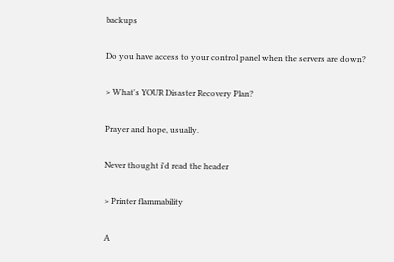backups

Do you have access to your control panel when the servers are down?

> What's YOUR Disaster Recovery Plan?

Prayer and hope, usually.

Never thought i'd read the header

> Printer flammability

A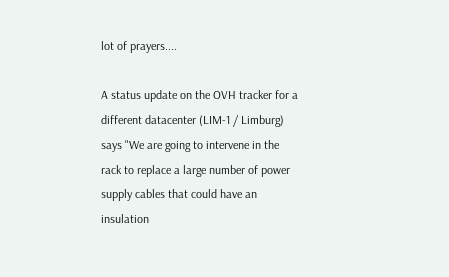lot of prayers....

A status update on the OVH tracker for a different datacenter (LIM-1 / Limburg) says "We are going to intervene in the rack to replace a large number of power supply cables that could have an insulation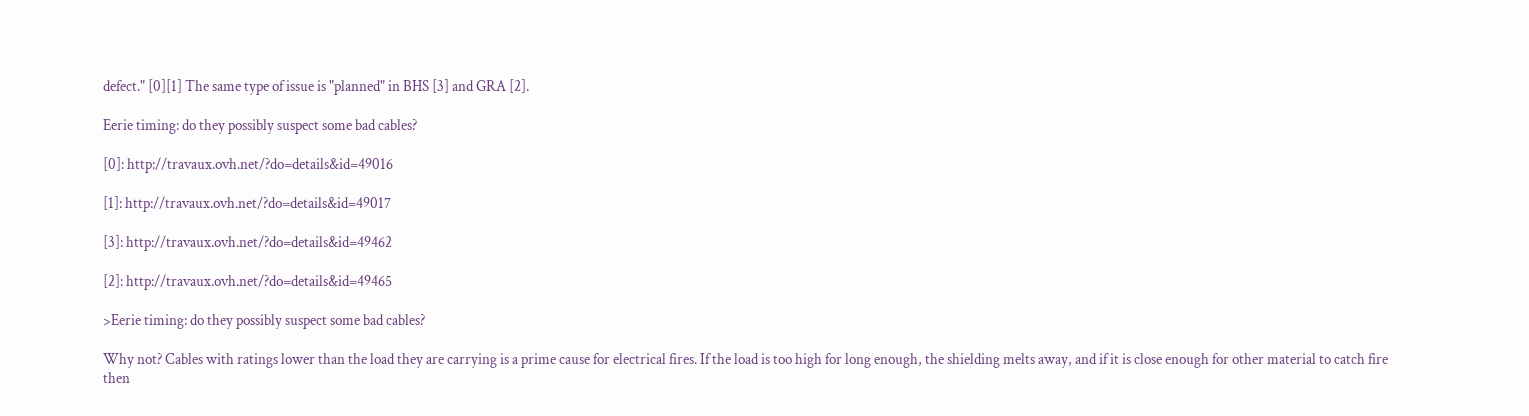defect." [0][1] The same type of issue is "planned" in BHS [3] and GRA [2].

Eerie timing: do they possibly suspect some bad cables?

[0]: http://travaux.ovh.net/?do=details&id=49016

[1]: http://travaux.ovh.net/?do=details&id=49017

[3]: http://travaux.ovh.net/?do=details&id=49462

[2]: http://travaux.ovh.net/?do=details&id=49465

>Eerie timing: do they possibly suspect some bad cables?

Why not? Cables with ratings lower than the load they are carrying is a prime cause for electrical fires. If the load is too high for long enough, the shielding melts away, and if it is close enough for other material to catch fire then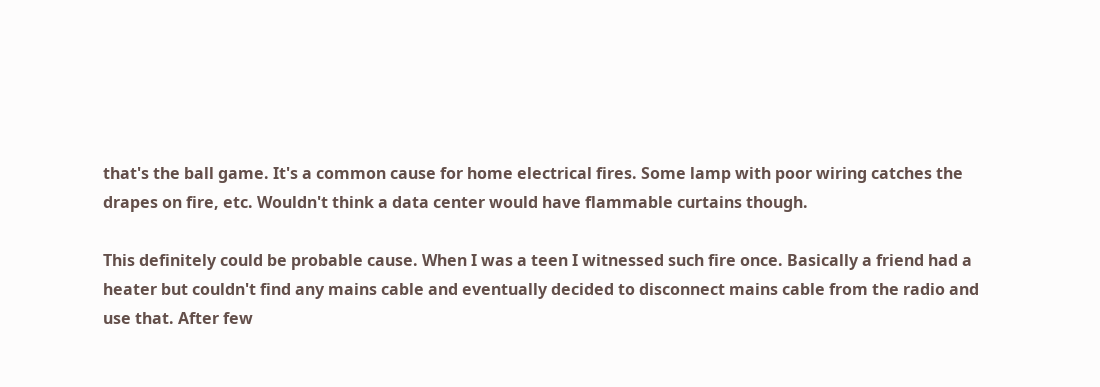that's the ball game. It's a common cause for home electrical fires. Some lamp with poor wiring catches the drapes on fire, etc. Wouldn't think a data center would have flammable curtains though.

This definitely could be probable cause. When I was a teen I witnessed such fire once. Basically a friend had a heater but couldn't find any mains cable and eventually decided to disconnect mains cable from the radio and use that. After few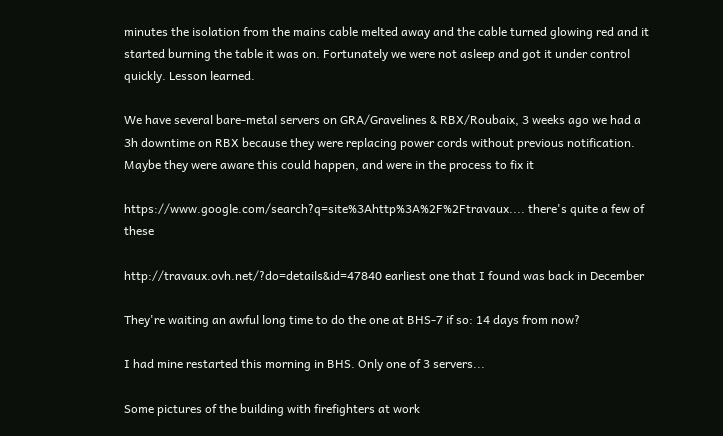minutes the isolation from the mains cable melted away and the cable turned glowing red and it started burning the table it was on. Fortunately we were not asleep and got it under control quickly. Lesson learned.

We have several bare-metal servers on GRA/Gravelines & RBX/Roubaix, 3 weeks ago we had a 3h downtime on RBX because they were replacing power cords without previous notification. Maybe they were aware this could happen, and were in the process to fix it

https://www.google.com/search?q=site%3Ahttp%3A%2F%2Ftravaux.... there's quite a few of these

http://travaux.ovh.net/?do=details&id=47840 earliest one that I found was back in December

They're waiting an awful long time to do the one at BHS-7 if so: 14 days from now?

I had mine restarted this morning in BHS. Only one of 3 servers...

Some pictures of the building with firefighters at work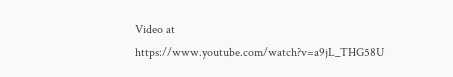Video at https://www.youtube.com/watch?v=a9jL_THG58U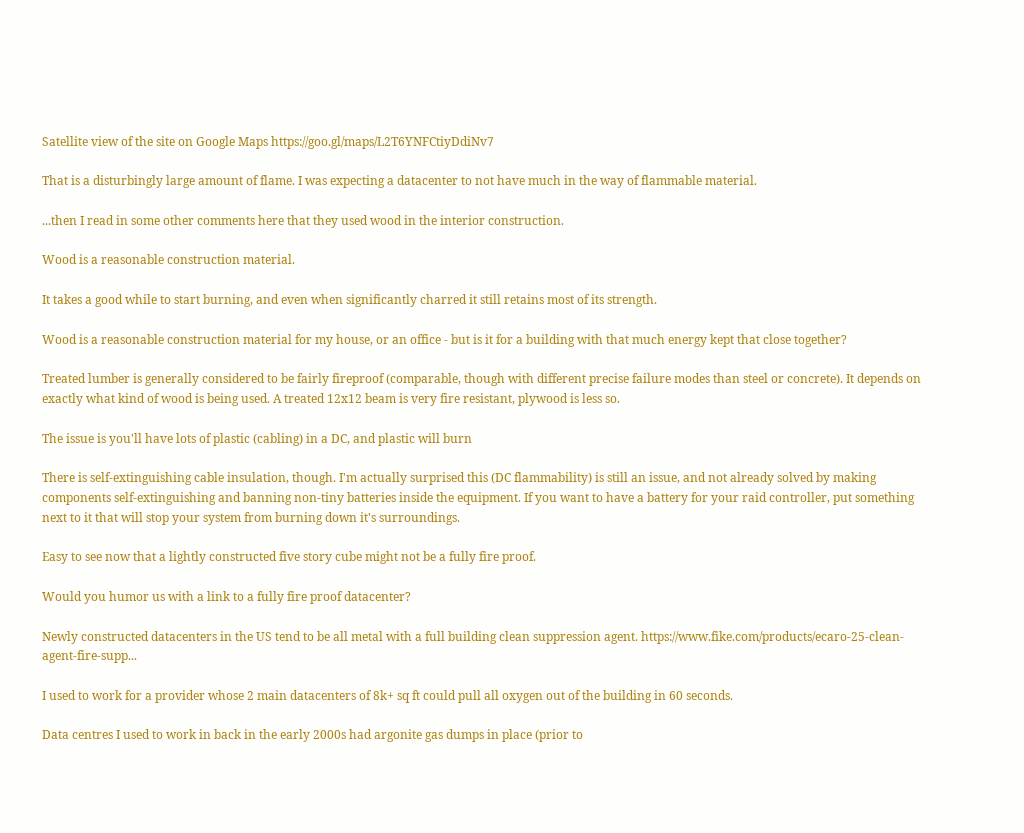Satellite view of the site on Google Maps https://goo.gl/maps/L2T6YNFCtiyDdiNv7

That is a disturbingly large amount of flame. I was expecting a datacenter to not have much in the way of flammable material.

...then I read in some other comments here that they used wood in the interior construction.

Wood is a reasonable construction material.

It takes a good while to start burning, and even when significantly charred it still retains most of its strength.

Wood is a reasonable construction material for my house, or an office - but is it for a building with that much energy kept that close together?

Treated lumber is generally considered to be fairly fireproof (comparable, though with different precise failure modes than steel or concrete). It depends on exactly what kind of wood is being used. A treated 12x12 beam is very fire resistant, plywood is less so.

The issue is you'll have lots of plastic (cabling) in a DC, and plastic will burn

There is self-extinguishing cable insulation, though. I'm actually surprised this (DC flammability) is still an issue, and not already solved by making components self-extinguishing and banning non-tiny batteries inside the equipment. If you want to have a battery for your raid controller, put something next to it that will stop your system from burning down it's surroundings.

Easy to see now that a lightly constructed five story cube might not be a fully fire proof.

Would you humor us with a link to a fully fire proof datacenter?

Newly constructed datacenters in the US tend to be all metal with a full building clean suppression agent. https://www.fike.com/products/ecaro-25-clean-agent-fire-supp...

I used to work for a provider whose 2 main datacenters of 8k+ sq ft could pull all oxygen out of the building in 60 seconds.

Data centres I used to work in back in the early 2000s had argonite gas dumps in place (prior to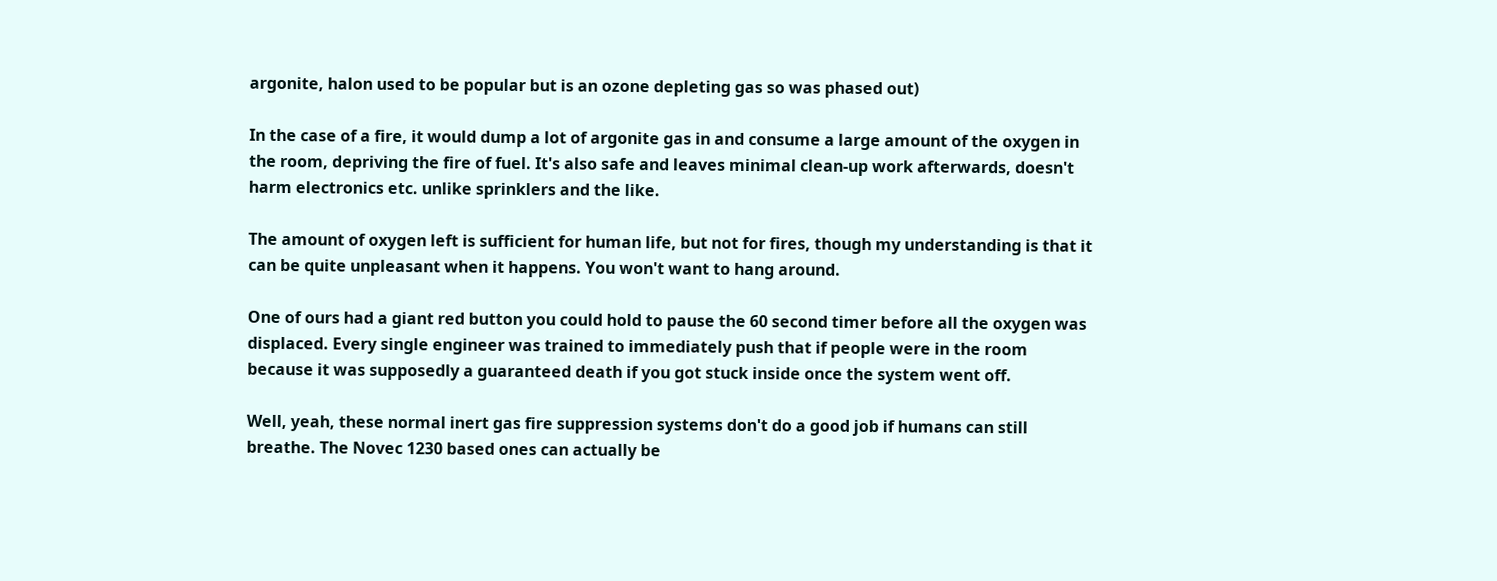argonite, halon used to be popular but is an ozone depleting gas so was phased out)

In the case of a fire, it would dump a lot of argonite gas in and consume a large amount of the oxygen in the room, depriving the fire of fuel. It's also safe and leaves minimal clean-up work afterwards, doesn't harm electronics etc. unlike sprinklers and the like.

The amount of oxygen left is sufficient for human life, but not for fires, though my understanding is that it can be quite unpleasant when it happens. You won't want to hang around.

One of ours had a giant red button you could hold to pause the 60 second timer before all the oxygen was displaced. Every single engineer was trained to immediately push that if people were in the room because it was supposedly a guaranteed death if you got stuck inside once the system went off.

Well, yeah, these normal inert gas fire suppression systems don't do a good job if humans can still breathe. The Novec 1230 based ones can actually be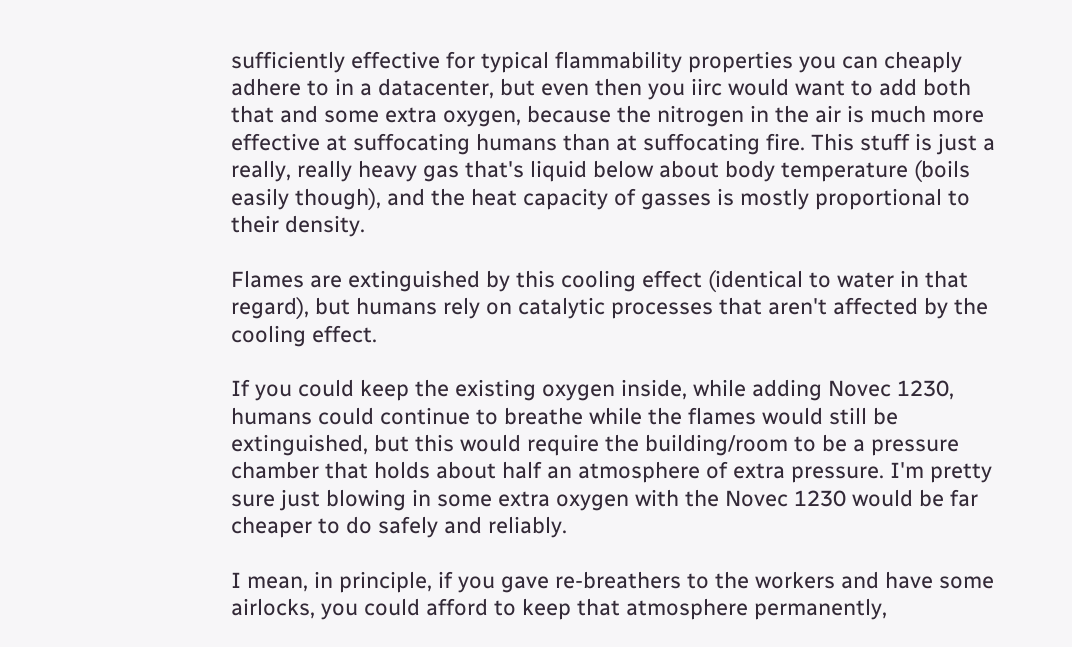sufficiently effective for typical flammability properties you can cheaply adhere to in a datacenter, but even then you iirc would want to add both that and some extra oxygen, because the nitrogen in the air is much more effective at suffocating humans than at suffocating fire. This stuff is just a really, really heavy gas that's liquid below about body temperature (boils easily though), and the heat capacity of gasses is mostly proportional to their density.

Flames are extinguished by this cooling effect (identical to water in that regard), but humans rely on catalytic processes that aren't affected by the cooling effect.

If you could keep the existing oxygen inside, while adding Novec 1230, humans could continue to breathe while the flames would still be extinguished, but this would require the building/room to be a pressure chamber that holds about half an atmosphere of extra pressure. I'm pretty sure just blowing in some extra oxygen with the Novec 1230 would be far cheaper to do safely and reliably.

I mean, in principle, if you gave re-breathers to the workers and have some airlocks, you could afford to keep that atmosphere permanently,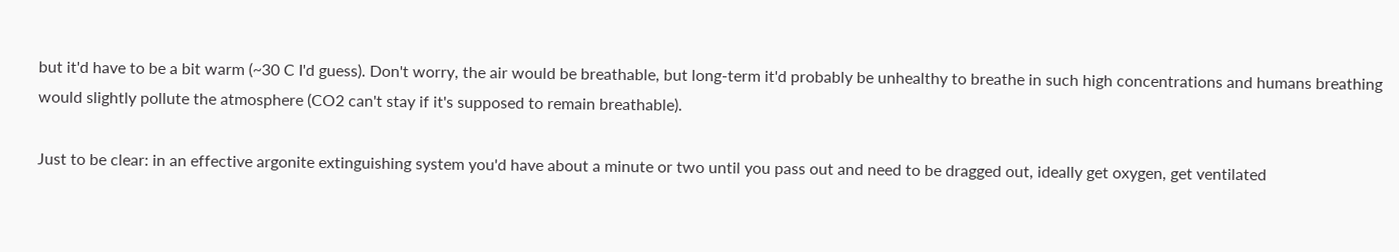but it'd have to be a bit warm (~30 C I'd guess). Don't worry, the air would be breathable, but long-term it'd probably be unhealthy to breathe in such high concentrations and humans breathing would slightly pollute the atmosphere (CO2 can't stay if it's supposed to remain breathable).

Just to be clear: in an effective argonite extinguishing system you'd have about a minute or two until you pass out and need to be dragged out, ideally get oxygen, get ventilated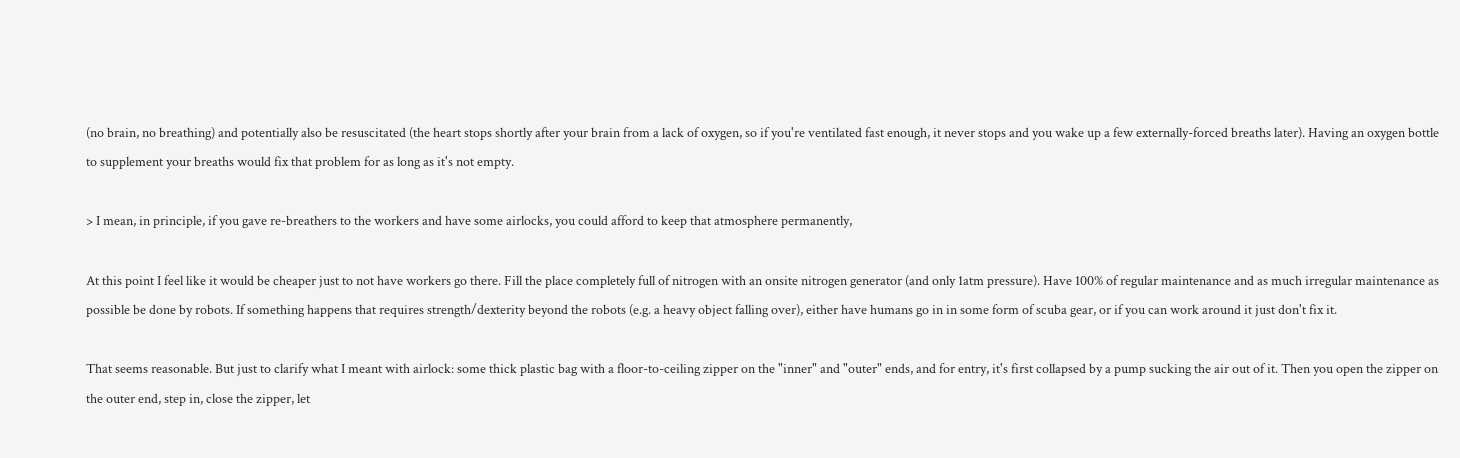(no brain, no breathing) and potentially also be resuscitated (the heart stops shortly after your brain from a lack of oxygen, so if you're ventilated fast enough, it never stops and you wake up a few externally-forced breaths later). Having an oxygen bottle to supplement your breaths would fix that problem for as long as it's not empty.

> I mean, in principle, if you gave re-breathers to the workers and have some airlocks, you could afford to keep that atmosphere permanently,

At this point I feel like it would be cheaper just to not have workers go there. Fill the place completely full of nitrogen with an onsite nitrogen generator (and only 1atm pressure). Have 100% of regular maintenance and as much irregular maintenance as possible be done by robots. If something happens that requires strength/dexterity beyond the robots (e.g. a heavy object falling over), either have humans go in in some form of scuba gear, or if you can work around it just don't fix it.

That seems reasonable. But just to clarify what I meant with airlock: some thick plastic bag with a floor-to-ceiling zipper on the "inner" and "outer" ends, and for entry, it's first collapsed by a pump sucking the air out of it. Then you open the zipper on the outer end, step in, close the zipper, let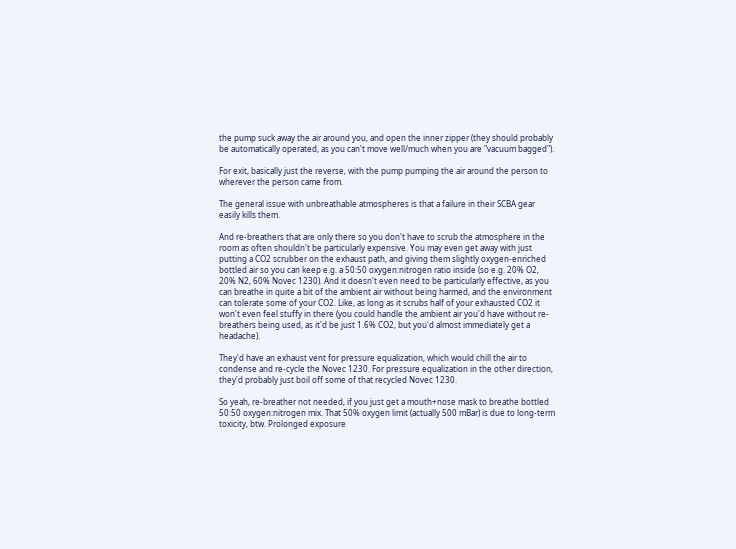the pump suck away the air around you, and open the inner zipper (they should probably be automatically operated, as you can't move well/much when you are "vacuum bagged").

For exit, basically just the reverse, with the pump pumping the air around the person to wherever the person came from.

The general issue with unbreathable atmospheres is that a failure in their SCBA gear easily kills them.

And re-breathers that are only there so you don't have to scrub the atmosphere in the room as often shouldn't be particularly expensive. You may even get away with just putting a CO2 scrubber on the exhaust path, and giving them slightly oxygen-enriched bottled air so you can keep e.g. a 50:50 oxygen:nitrogen ratio inside (so e.g. 20% O2, 20% N2, 60% Novec 1230). And it doesn't even need to be particularly effective, as you can breathe in quite a bit of the ambient air without being harmed, and the environment can tolerate some of your CO2. Like, as long as it scrubs half of your exhausted CO2 it won't even feel stuffy in there (you could handle the ambient air you'd have without re-breathers being used, as it'd be just 1.6% CO2, but you'd almost immediately get a headache).

They'd have an exhaust vent for pressure equalization, which would chill the air to condense and re-cycle the Novec 1230. For pressure equalization in the other direction, they'd probably just boil off some of that recycled Novec 1230.

So yeah, re-breather not needed, if you just get a mouth+nose mask to breathe bottled 50:50 oxygen:nitrogen mix. That 50% oxygen limit (actually 500 mBar) is due to long-term toxicity, btw. Prolonged exposure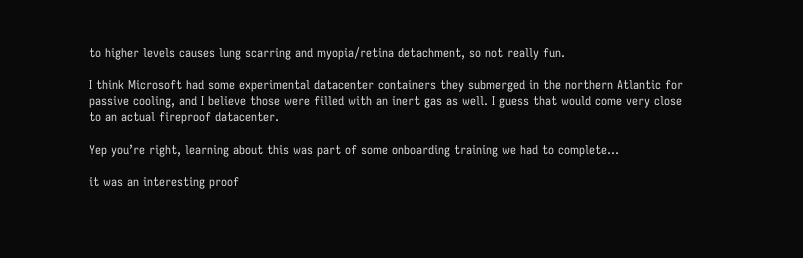to higher levels causes lung scarring and myopia/retina detachment, so not really fun.

I think Microsoft had some experimental datacenter containers they submerged in the northern Atlantic for passive cooling, and I believe those were filled with an inert gas as well. I guess that would come very close to an actual fireproof datacenter.

Yep you’re right, learning about this was part of some onboarding training we had to complete...

it was an interesting proof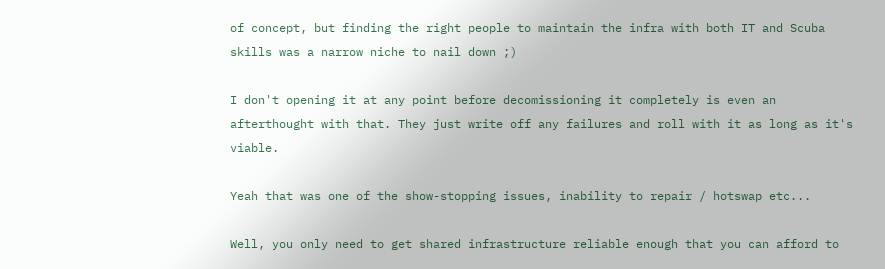of concept, but finding the right people to maintain the infra with both IT and Scuba skills was a narrow niche to nail down ;)

I don't opening it at any point before decomissioning it completely is even an afterthought with that. They just write off any failures and roll with it as long as it's viable.

Yeah that was one of the show-stopping issues, inability to repair / hotswap etc...

Well, you only need to get shared infrastructure reliable enough that you can afford to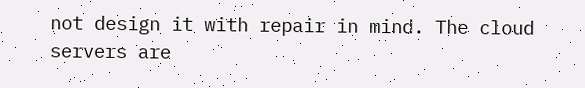not design it with repair in mind. The cloud servers are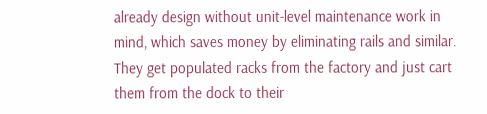already design without unit-level maintenance work in mind, which saves money by eliminating rails and similar. They get populated racks from the factory and just cart them from the dock to their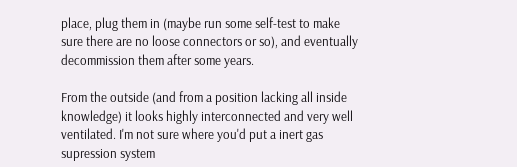place, plug them in (maybe run some self-test to make sure there are no loose connectors or so), and eventually decommission them after some years.

From the outside (and from a position lacking all inside knowledge) it looks highly interconnected and very well ventilated. I'm not sure where you'd put a inert gas supression system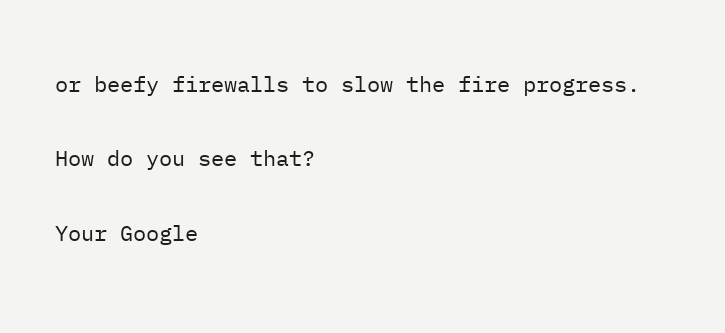or beefy firewalls to slow the fire progress.

How do you see that?

Your Google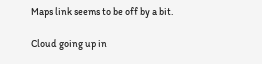Maps link seems to be off by a bit.

Cloud going up in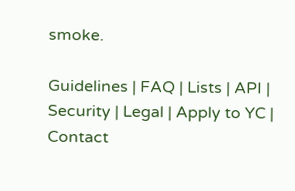smoke.

Guidelines | FAQ | Lists | API | Security | Legal | Apply to YC | Contact